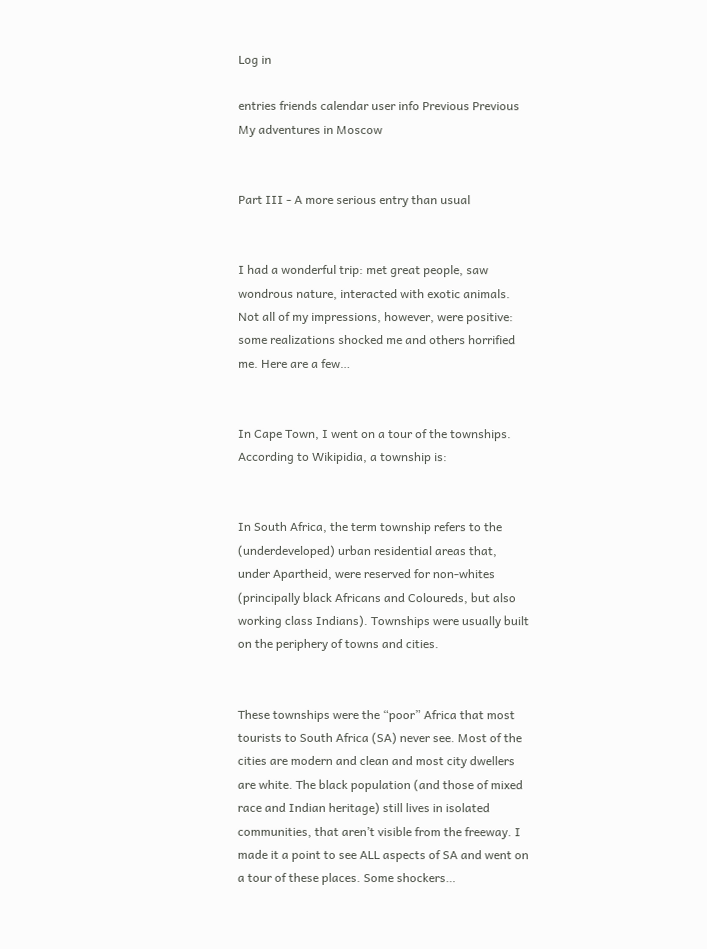Log in

entries friends calendar user info Previous Previous
My adventures in Moscow


Part III - A more serious entry than usual


I had a wonderful trip: met great people, saw wondrous nature, interacted with exotic animals. Not all of my impressions, however, were positive: some realizations shocked me and others horrified me. Here are a few…


In Cape Town, I went on a tour of the townships. According to Wikipidia, a township is:


In South Africa, the term township refers to the (underdeveloped) urban residential areas that, under Apartheid, were reserved for non-whites (principally black Africans and Coloureds, but also working class Indians). Townships were usually built on the periphery of towns and cities.


These townships were the “poor” Africa that most tourists to South Africa (SA) never see. Most of the cities are modern and clean and most city dwellers are white. The black population (and those of mixed race and Indian heritage) still lives in isolated communities, that aren’t visible from the freeway. I made it a point to see ALL aspects of SA and went on a tour of these places. Some shockers…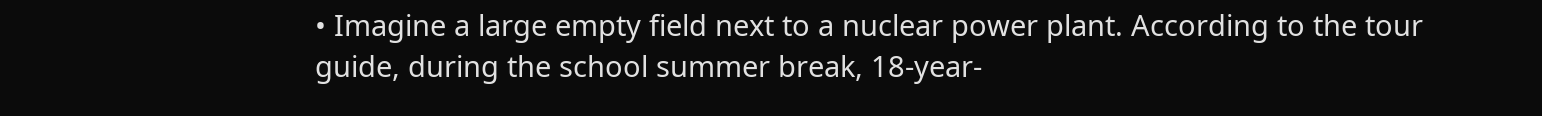• Imagine a large empty field next to a nuclear power plant. According to the tour guide, during the school summer break, 18-year-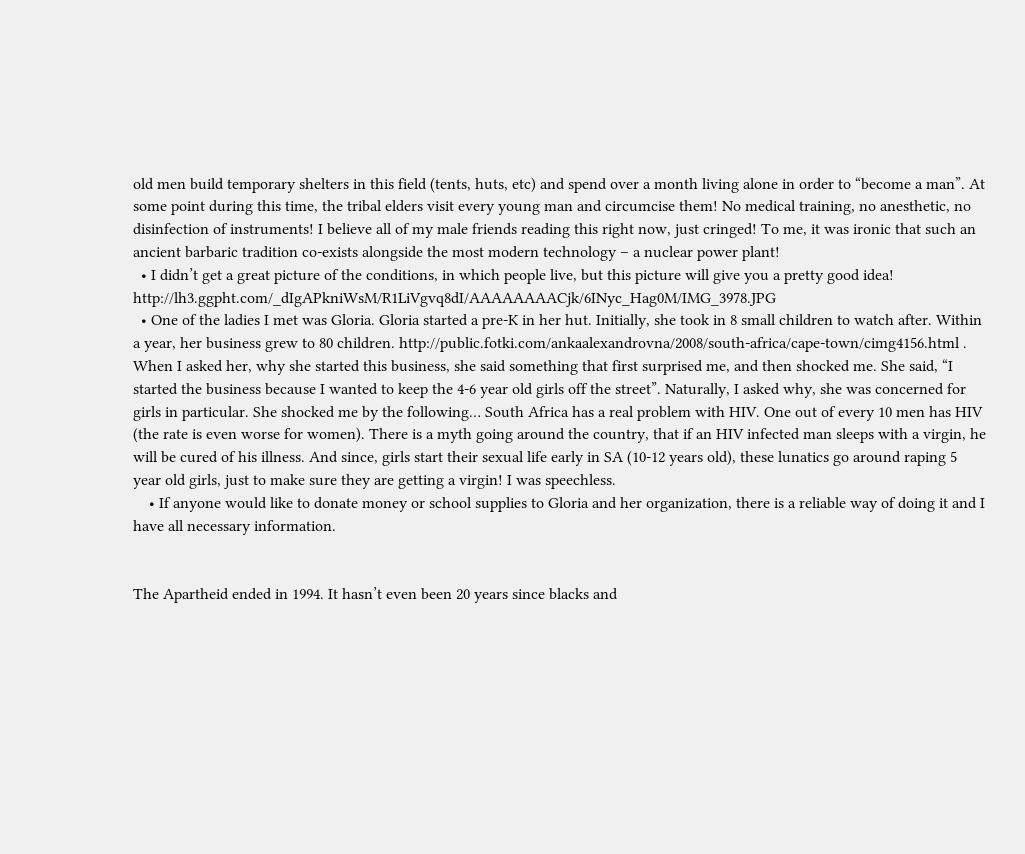old men build temporary shelters in this field (tents, huts, etc) and spend over a month living alone in order to “become a man”. At some point during this time, the tribal elders visit every young man and circumcise them! No medical training, no anesthetic, no disinfection of instruments! I believe all of my male friends reading this right now, just cringed! To me, it was ironic that such an ancient barbaric tradition co-exists alongside the most modern technology – a nuclear power plant!
  • I didn’t get a great picture of the conditions, in which people live, but this picture will give you a pretty good idea! http://lh3.ggpht.com/_dIgAPkniWsM/R1LiVgvq8dI/AAAAAAAACjk/6INyc_Hag0M/IMG_3978.JPG
  • One of the ladies I met was Gloria. Gloria started a pre-K in her hut. Initially, she took in 8 small children to watch after. Within a year, her business grew to 80 children. http://public.fotki.com/ankaalexandrovna/2008/south-africa/cape-town/cimg4156.html . When I asked her, why she started this business, she said something that first surprised me, and then shocked me. She said, “I started the business because I wanted to keep the 4-6 year old girls off the street”. Naturally, I asked why, she was concerned for girls in particular. She shocked me by the following… South Africa has a real problem with HIV. One out of every 10 men has HIV (the rate is even worse for women). There is a myth going around the country, that if an HIV infected man sleeps with a virgin, he will be cured of his illness. And since, girls start their sexual life early in SA (10-12 years old), these lunatics go around raping 5 year old girls, just to make sure they are getting a virgin! I was speechless.
    • If anyone would like to donate money or school supplies to Gloria and her organization, there is a reliable way of doing it and I have all necessary information.


The Apartheid ended in 1994. It hasn’t even been 20 years since blacks and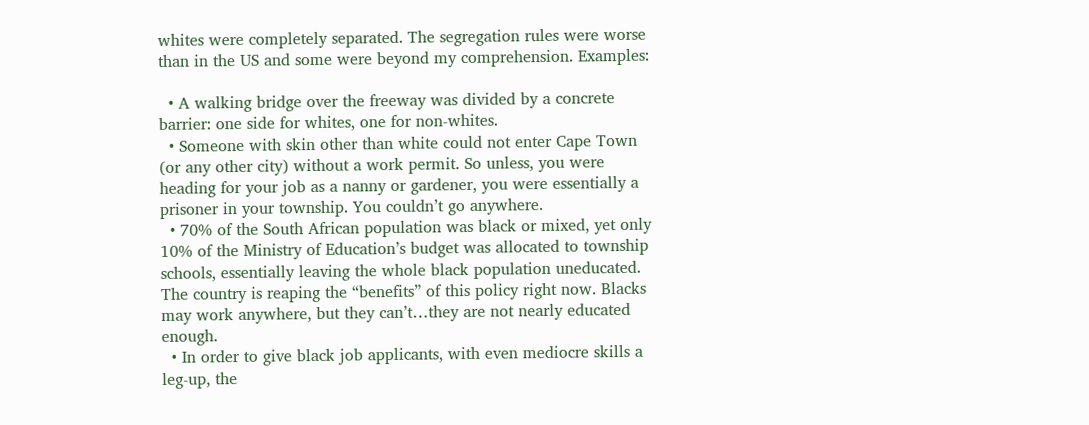whites were completely separated. The segregation rules were worse than in the US and some were beyond my comprehension. Examples:

  • A walking bridge over the freeway was divided by a concrete barrier: one side for whites, one for non-whites.
  • Someone with skin other than white could not enter Cape Town (or any other city) without a work permit. So unless, you were heading for your job as a nanny or gardener, you were essentially a prisoner in your township. You couldn’t go anywhere.
  • 70% of the South African population was black or mixed, yet only 10% of the Ministry of Education’s budget was allocated to township schools, essentially leaving the whole black population uneducated. The country is reaping the “benefits” of this policy right now. Blacks may work anywhere, but they can’t…they are not nearly educated enough.
  • In order to give black job applicants, with even mediocre skills a leg-up, the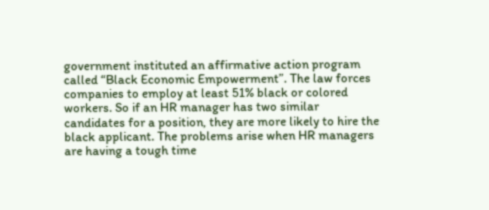government instituted an affirmative action program called “Black Economic Empowerment”. The law forces companies to employ at least 51% black or colored workers. So if an HR manager has two similar candidates for a position, they are more likely to hire the black applicant. The problems arise when HR managers are having a tough time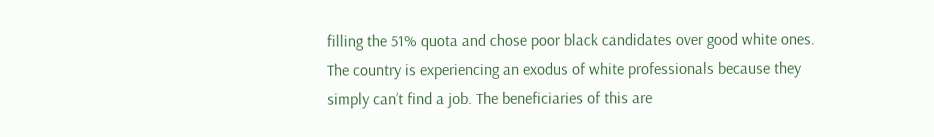filling the 51% quota and chose poor black candidates over good white ones. The country is experiencing an exodus of white professionals because they simply can’t find a job. The beneficiaries of this are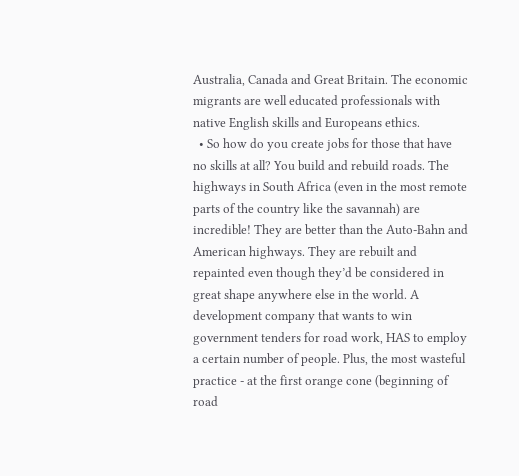Australia, Canada and Great Britain. The economic migrants are well educated professionals with native English skills and Europeans ethics.
  • So how do you create jobs for those that have no skills at all? You build and rebuild roads. The highways in South Africa (even in the most remote parts of the country like the savannah) are incredible! They are better than the Auto-Bahn and American highways. They are rebuilt and repainted even though they’d be considered in great shape anywhere else in the world. A development company that wants to win government tenders for road work, HAS to employ a certain number of people. Plus, the most wasteful practice - at the first orange cone (beginning of road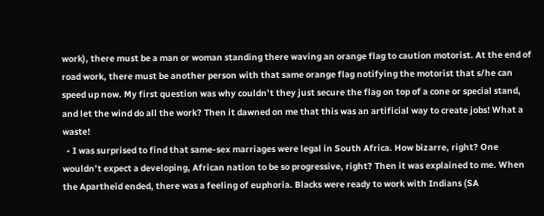work), there must be a man or woman standing there waving an orange flag to caution motorist. At the end of road work, there must be another person with that same orange flag notifying the motorist that s/he can speed up now. My first question was why couldn’t they just secure the flag on top of a cone or special stand, and let the wind do all the work? Then it dawned on me that this was an artificial way to create jobs! What a waste!
  • I was surprised to find that same-sex marriages were legal in South Africa. How bizarre, right? One wouldn’t expect a developing, African nation to be so progressive, right? Then it was explained to me. When the Apartheid ended, there was a feeling of euphoria. Blacks were ready to work with Indians (SA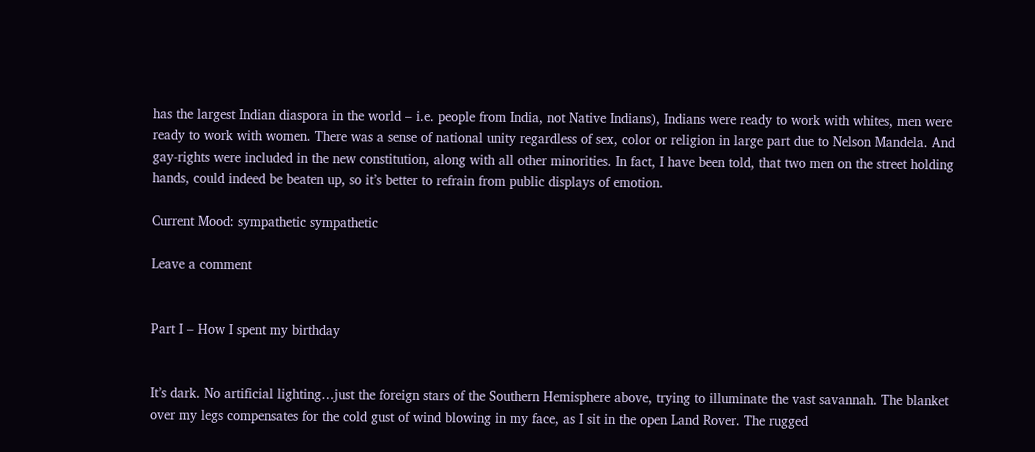has the largest Indian diaspora in the world – i.e. people from India, not Native Indians), Indians were ready to work with whites, men were ready to work with women. There was a sense of national unity regardless of sex, color or religion in large part due to Nelson Mandela. And gay-rights were included in the new constitution, along with all other minorities. In fact, I have been told, that two men on the street holding hands, could indeed be beaten up, so it’s better to refrain from public displays of emotion.

Current Mood: sympathetic sympathetic

Leave a comment


Part I – How I spent my birthday


It’s dark. No artificial lighting…just the foreign stars of the Southern Hemisphere above, trying to illuminate the vast savannah. The blanket over my legs compensates for the cold gust of wind blowing in my face, as I sit in the open Land Rover. The rugged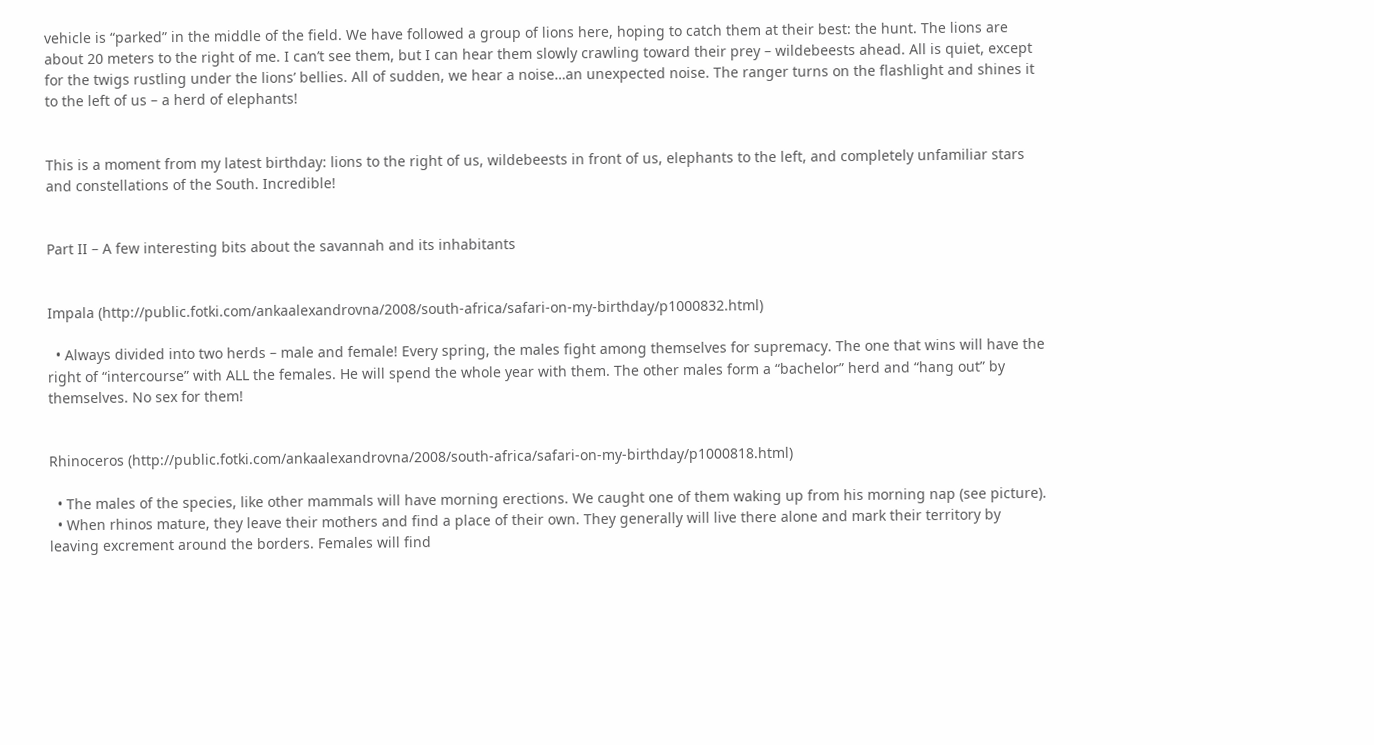vehicle is “parked” in the middle of the field. We have followed a group of lions here, hoping to catch them at their best: the hunt. The lions are about 20 meters to the right of me. I can’t see them, but I can hear them slowly crawling toward their prey – wildebeests ahead. All is quiet, except for the twigs rustling under the lions’ bellies. All of sudden, we hear a noise…an unexpected noise. The ranger turns on the flashlight and shines it to the left of us – a herd of elephants!


This is a moment from my latest birthday: lions to the right of us, wildebeests in front of us, elephants to the left, and completely unfamiliar stars and constellations of the South. Incredible!


Part II – A few interesting bits about the savannah and its inhabitants


Impala (http://public.fotki.com/ankaalexandrovna/2008/south-africa/safari-on-my-birthday/p1000832.html)

  • Always divided into two herds – male and female! Every spring, the males fight among themselves for supremacy. The one that wins will have the right of “intercourse” with ALL the females. He will spend the whole year with them. The other males form a “bachelor” herd and “hang out” by themselves. No sex for them!


Rhinoceros (http://public.fotki.com/ankaalexandrovna/2008/south-africa/safari-on-my-birthday/p1000818.html)

  • The males of the species, like other mammals will have morning erections. We caught one of them waking up from his morning nap (see picture).
  • When rhinos mature, they leave their mothers and find a place of their own. They generally will live there alone and mark their territory by leaving excrement around the borders. Females will find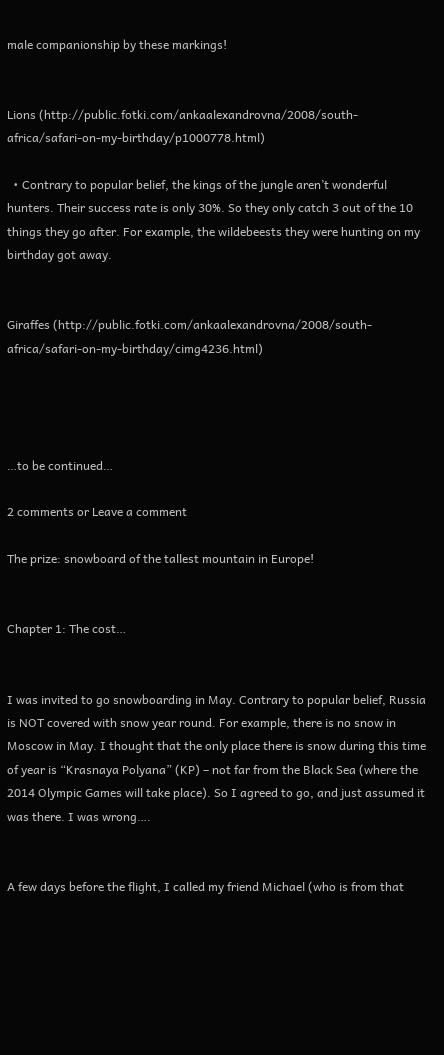male companionship by these markings!


Lions (http://public.fotki.com/ankaalexandrovna/2008/south-africa/safari-on-my-birthday/p1000778.html)

  • Contrary to popular belief, the kings of the jungle aren’t wonderful hunters. Their success rate is only 30%. So they only catch 3 out of the 10 things they go after. For example, the wildebeests they were hunting on my birthday got away.


Giraffes (http://public.fotki.com/ankaalexandrovna/2008/south-africa/safari-on-my-birthday/cimg4236.html)




…to be continued…

2 comments or Leave a comment

The prize: snowboard of the tallest mountain in Europe!


Chapter 1: The cost…


I was invited to go snowboarding in May. Contrary to popular belief, Russia is NOT covered with snow year round. For example, there is no snow in Moscow in May. I thought that the only place there is snow during this time of year is “Krasnaya Polyana” (KP) – not far from the Black Sea (where the 2014 Olympic Games will take place). So I agreed to go, and just assumed it was there. I was wrong….


A few days before the flight, I called my friend Michael (who is from that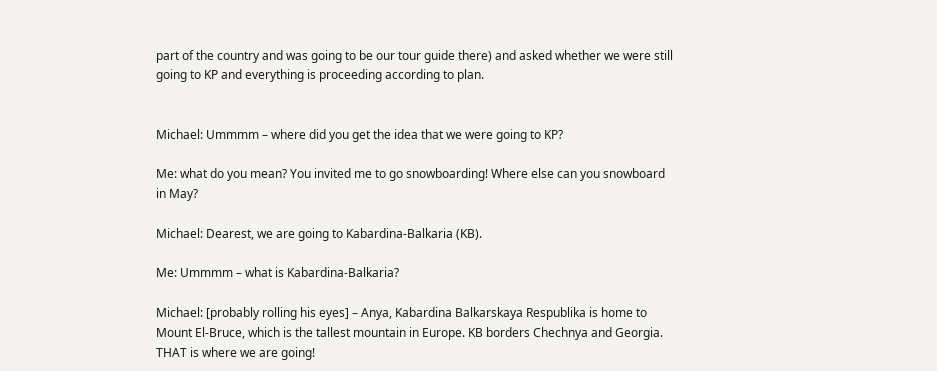part of the country and was going to be our tour guide there) and asked whether we were still going to KP and everything is proceeding according to plan.


Michael: Ummmm – where did you get the idea that we were going to KP?

Me: what do you mean? You invited me to go snowboarding! Where else can you snowboard in May?

Michael: Dearest, we are going to Kabardina-Balkaria (KB).

Me: Ummmm – what is Kabardina-Balkaria?

Michael: [probably rolling his eyes] – Anya, Kabardina Balkarskaya Respublika is home to Mount El-Bruce, which is the tallest mountain in Europe. KB borders Chechnya and Georgia. THAT is where we are going!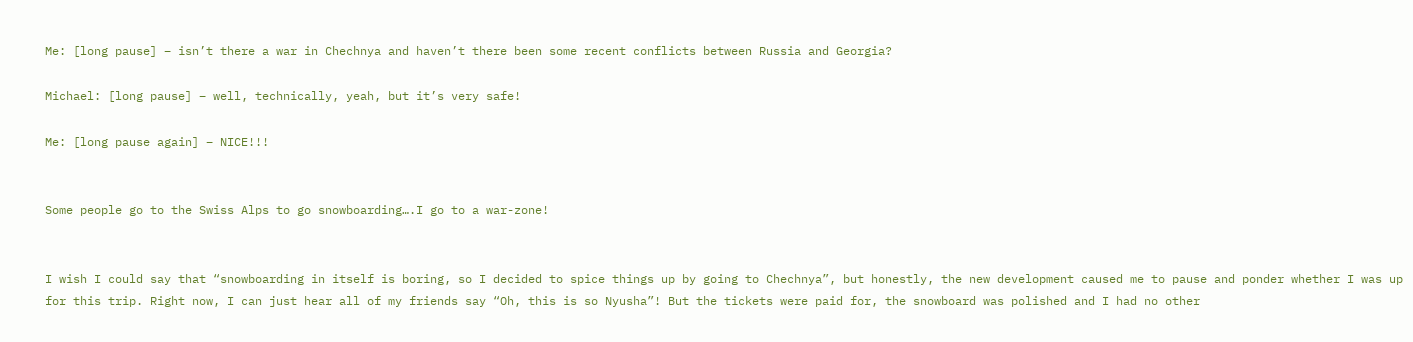Me: [long pause] – isn’t there a war in Chechnya and haven’t there been some recent conflicts between Russia and Georgia?

Michael: [long pause] – well, technically, yeah, but it’s very safe!

Me: [long pause again] – NICE!!!


Some people go to the Swiss Alps to go snowboarding….I go to a war-zone!


I wish I could say that “snowboarding in itself is boring, so I decided to spice things up by going to Chechnya”, but honestly, the new development caused me to pause and ponder whether I was up for this trip. Right now, I can just hear all of my friends say “Oh, this is so Nyusha”! But the tickets were paid for, the snowboard was polished and I had no other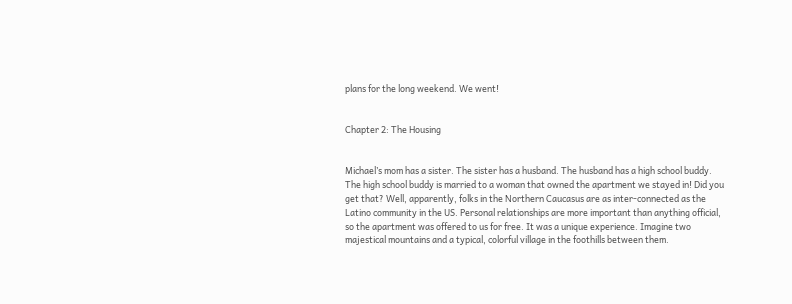plans for the long weekend. We went!


Chapter 2: The Housing


Michael’s mom has a sister. The sister has a husband. The husband has a high school buddy. The high school buddy is married to a woman that owned the apartment we stayed in! Did you get that? Well, apparently, folks in the Northern Caucasus are as inter-connected as the Latino community in the US. Personal relationships are more important than anything official, so the apartment was offered to us for free. It was a unique experience. Imagine two majestical mountains and a typical, colorful village in the foothills between them.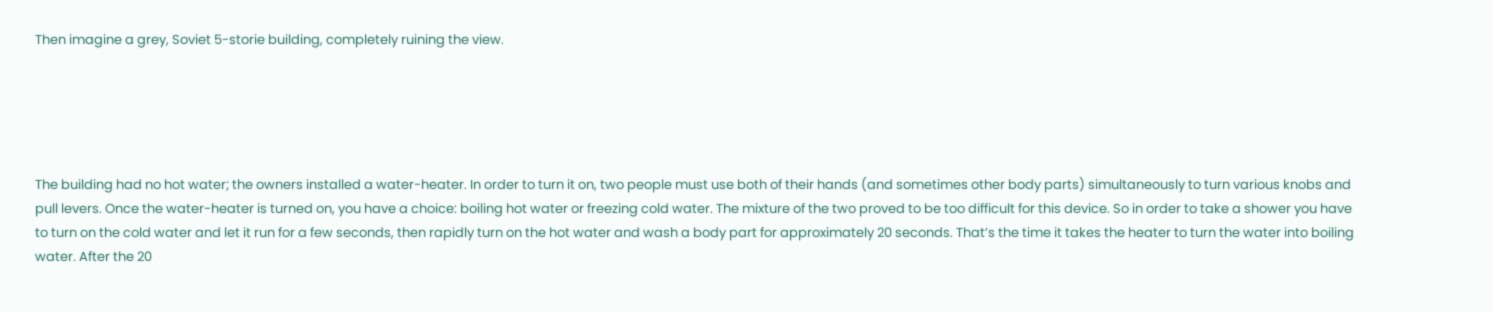Then imagine a grey, Soviet 5-storie building, completely ruining the view.





The building had no hot water; the owners installed a water-heater. In order to turn it on, two people must use both of their hands (and sometimes other body parts) simultaneously to turn various knobs and pull levers. Once the water-heater is turned on, you have a choice: boiling hot water or freezing cold water. The mixture of the two proved to be too difficult for this device. So in order to take a shower you have to turn on the cold water and let it run for a few seconds, then rapidly turn on the hot water and wash a body part for approximately 20 seconds. That’s the time it takes the heater to turn the water into boiling water. After the 20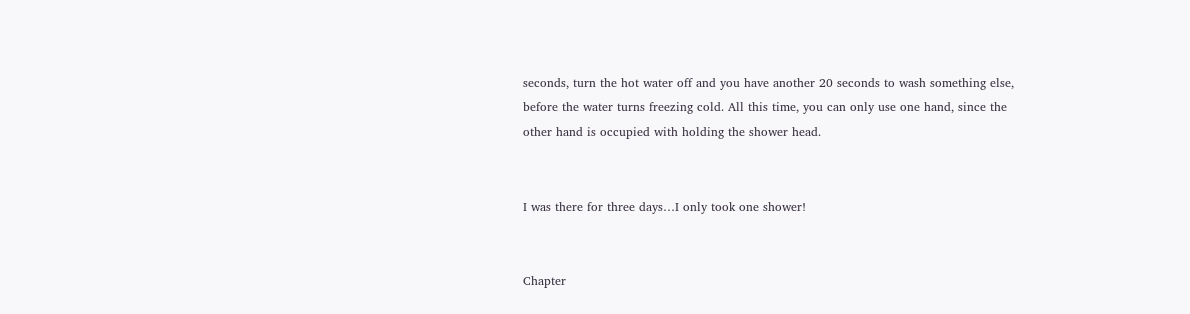seconds, turn the hot water off and you have another 20 seconds to wash something else, before the water turns freezing cold. All this time, you can only use one hand, since the other hand is occupied with holding the shower head.


I was there for three days…I only took one shower!


Chapter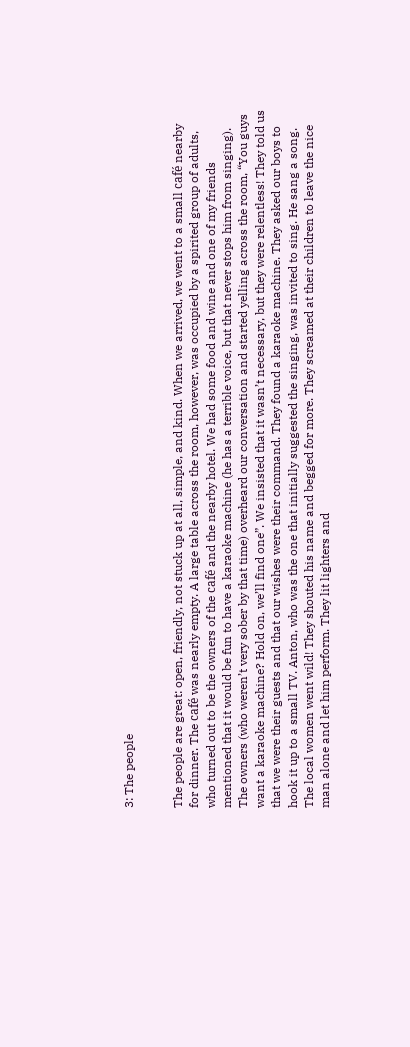3: The people


The people are great: open, friendly, not stuck up at all, simple, and kind. When we arrived, we went to a small café nearby for dinner. The café was nearly empty. A large table across the room, however, was occupied by a spirited group of adults, who turned out to be the owners of the café and the nearby hotel. We had some food and wine and one of my friends mentioned that it would be fun to have a karaoke machine (he has a terrible voice, but that never stops him from singing). The owners (who weren’t very sober by that time) overheard our conversation and started yelling across the room, “You guys want a karaoke machine? Hold on, we’ll find one”. We insisted that it wasn’t necessary, but they were relentless! They told us that we were their guests and that our wishes were their command. They found a karaoke machine. They asked our boys to hook it up to a small TV. Anton, who was the one that initially suggested the singing, was invited to sing. He sang a song. The local women went wild! They shouted his name and begged for more. They screamed at their children to leave the nice man alone and let him perform. They lit lighters and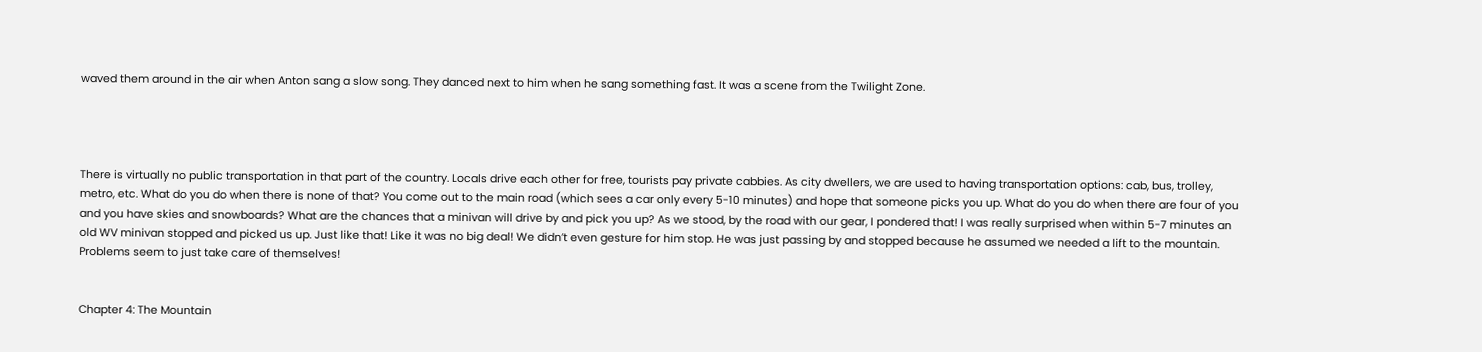waved them around in the air when Anton sang a slow song. They danced next to him when he sang something fast. It was a scene from the Twilight Zone.




There is virtually no public transportation in that part of the country. Locals drive each other for free, tourists pay private cabbies. As city dwellers, we are used to having transportation options: cab, bus, trolley, metro, etc. What do you do when there is none of that? You come out to the main road (which sees a car only every 5-10 minutes) and hope that someone picks you up. What do you do when there are four of you and you have skies and snowboards? What are the chances that a minivan will drive by and pick you up? As we stood, by the road with our gear, I pondered that! I was really surprised when within 5-7 minutes an old WV minivan stopped and picked us up. Just like that! Like it was no big deal! We didn’t even gesture for him stop. He was just passing by and stopped because he assumed we needed a lift to the mountain. Problems seem to just take care of themselves!


Chapter 4: The Mountain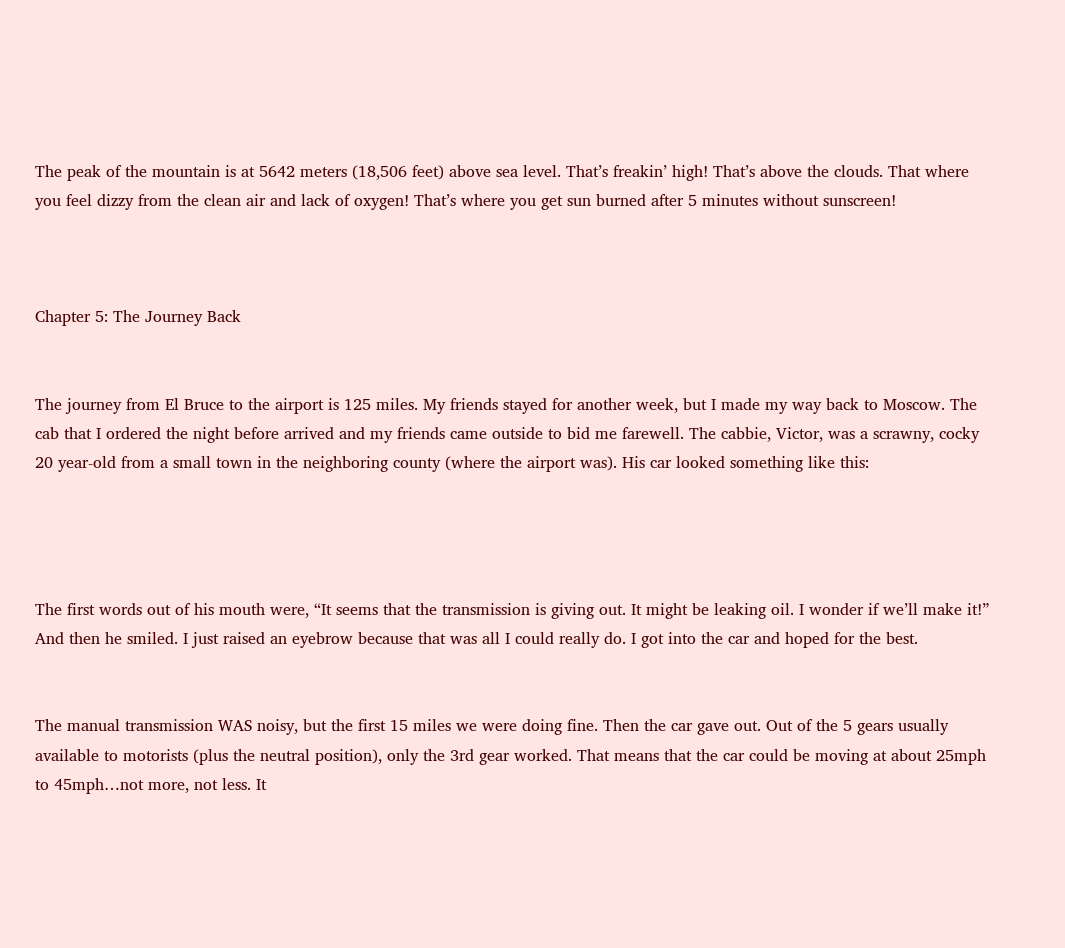The peak of the mountain is at 5642 meters (18,506 feet) above sea level. That’s freakin’ high! That’s above the clouds. That where you feel dizzy from the clean air and lack of oxygen! That’s where you get sun burned after 5 minutes without sunscreen!



Chapter 5: The Journey Back


The journey from El Bruce to the airport is 125 miles. My friends stayed for another week, but I made my way back to Moscow. The cab that I ordered the night before arrived and my friends came outside to bid me farewell. The cabbie, Victor, was a scrawny, cocky 20 year-old from a small town in the neighboring county (where the airport was). His car looked something like this:




The first words out of his mouth were, “It seems that the transmission is giving out. It might be leaking oil. I wonder if we’ll make it!” And then he smiled. I just raised an eyebrow because that was all I could really do. I got into the car and hoped for the best.


The manual transmission WAS noisy, but the first 15 miles we were doing fine. Then the car gave out. Out of the 5 gears usually available to motorists (plus the neutral position), only the 3rd gear worked. That means that the car could be moving at about 25mph to 45mph…not more, not less. It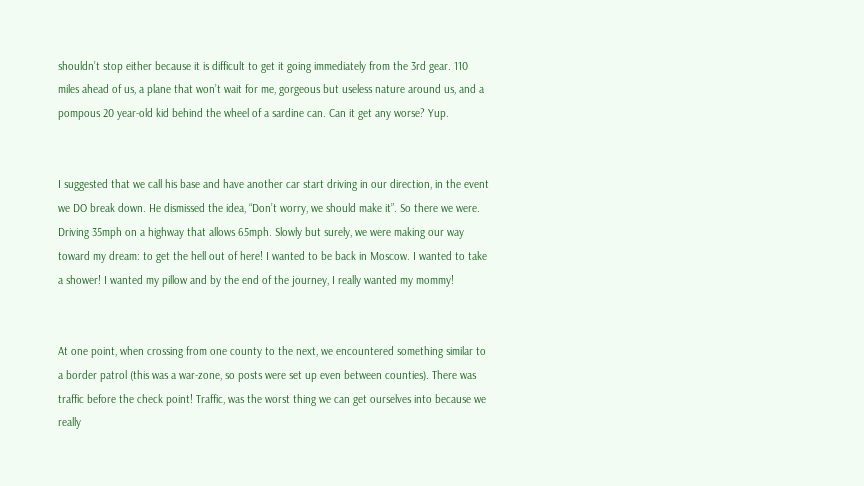shouldn’t stop either because it is difficult to get it going immediately from the 3rd gear. 110 miles ahead of us, a plane that won’t wait for me, gorgeous but useless nature around us, and a pompous 20 year-old kid behind the wheel of a sardine can. Can it get any worse? Yup.


I suggested that we call his base and have another car start driving in our direction, in the event we DO break down. He dismissed the idea, “Don’t worry, we should make it”. So there we were. Driving 35mph on a highway that allows 65mph. Slowly but surely, we were making our way toward my dream: to get the hell out of here! I wanted to be back in Moscow. I wanted to take a shower! I wanted my pillow and by the end of the journey, I really wanted my mommy!


At one point, when crossing from one county to the next, we encountered something similar to a border patrol (this was a war-zone, so posts were set up even between counties). There was traffic before the check point! Traffic, was the worst thing we can get ourselves into because we really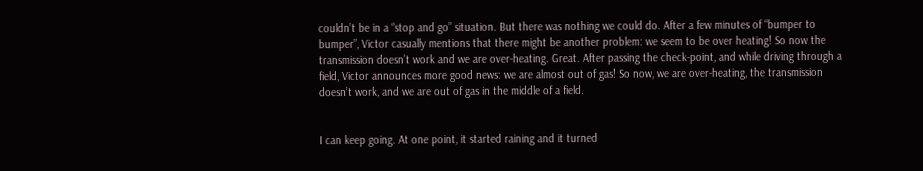couldn’t be in a “stop and go” situation. But there was nothing we could do. After a few minutes of “bumper to bumper”, Victor casually mentions that there might be another problem: we seem to be over heating! So now the transmission doesn’t work and we are over-heating. Great. After passing the check-point, and while driving through a field, Victor announces more good news: we are almost out of gas! So now, we are over-heating, the transmission doesn’t work, and we are out of gas in the middle of a field.


I can keep going. At one point, it started raining and it turned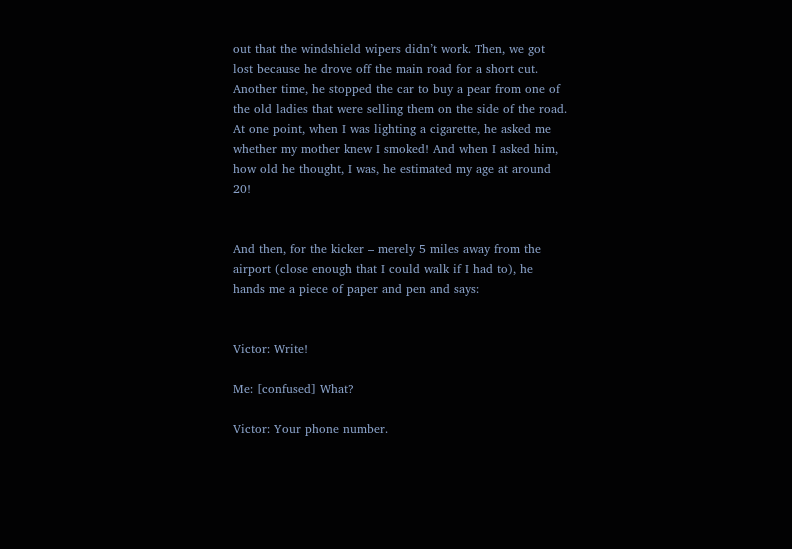out that the windshield wipers didn’t work. Then, we got lost because he drove off the main road for a short cut. Another time, he stopped the car to buy a pear from one of the old ladies that were selling them on the side of the road. At one point, when I was lighting a cigarette, he asked me whether my mother knew I smoked! And when I asked him, how old he thought, I was, he estimated my age at around 20!


And then, for the kicker – merely 5 miles away from the airport (close enough that I could walk if I had to), he hands me a piece of paper and pen and says:


Victor: Write!

Me: [confused] What?

Victor: Your phone number.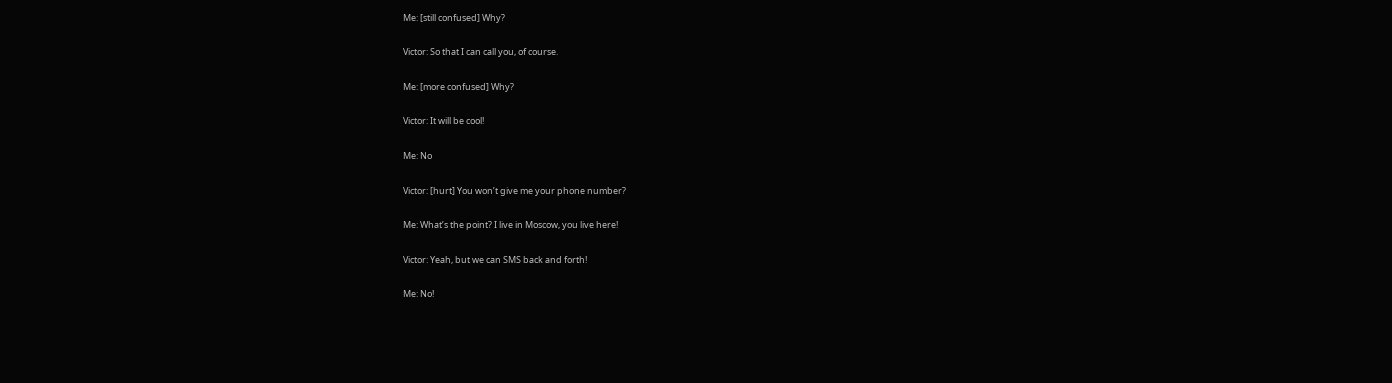Me: [still confused] Why?

Victor: So that I can call you, of course.

Me: [more confused] Why?

Victor: It will be cool!

Me: No

Victor: [hurt] You won’t give me your phone number?

Me: What’s the point? I live in Moscow, you live here!

Victor: Yeah, but we can SMS back and forth!

Me: No!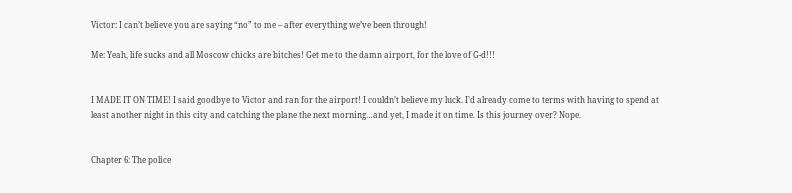Victor: I can’t believe you are saying “no” to me – after everything we’ve been through!

Me: Yeah, life sucks and all Moscow chicks are bitches! Get me to the damn airport, for the love of G-d!!!


I MADE IT ON TIME! I said goodbye to Victor and ran for the airport! I couldn’t believe my luck. I’d already come to terms with having to spend at least another night in this city and catching the plane the next morning…and yet, I made it on time. Is this journey over? Nope.


Chapter 6: The police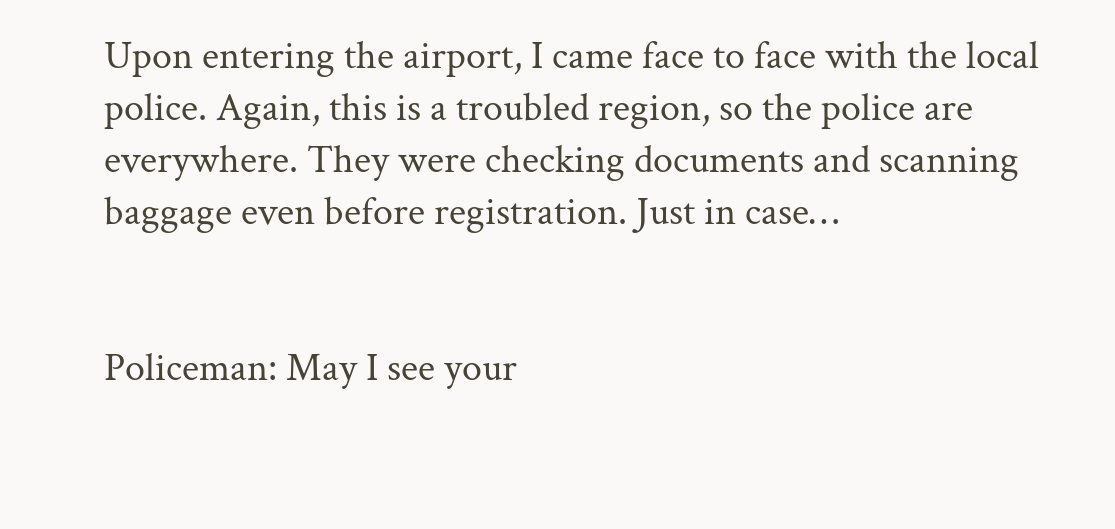Upon entering the airport, I came face to face with the local police. Again, this is a troubled region, so the police are everywhere. They were checking documents and scanning baggage even before registration. Just in case…


Policeman: May I see your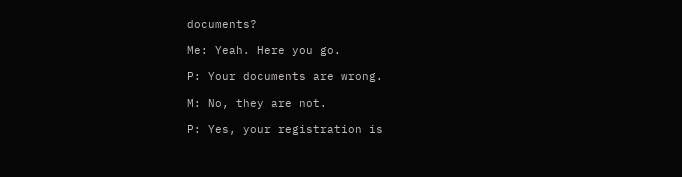documents?

Me: Yeah. Here you go.

P: Your documents are wrong.

M: No, they are not.

P: Yes, your registration is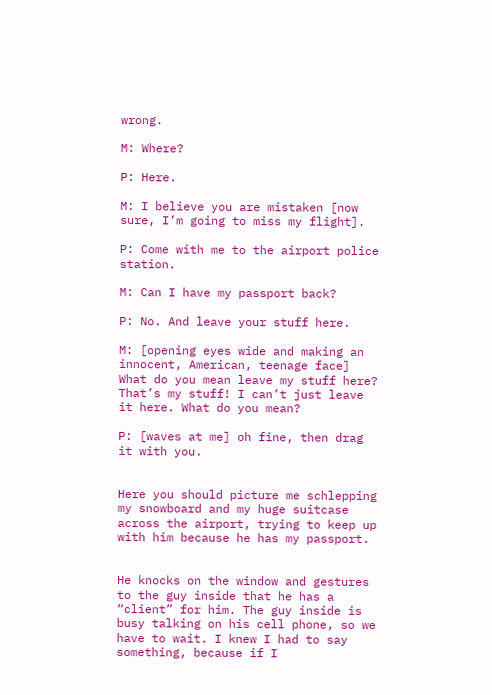wrong.

M: Where?

P: Here.

M: I believe you are mistaken [now sure, I’m going to miss my flight].

P: Come with me to the airport police station.

M: Can I have my passport back?

P: No. And leave your stuff here.

M: [opening eyes wide and making an innocent, American, teenage face] What do you mean leave my stuff here? That’s my stuff! I can’t just leave it here. What do you mean?

P: [waves at me] oh fine, then drag it with you.


Here you should picture me schlepping my snowboard and my huge suitcase across the airport, trying to keep up with him because he has my passport.


He knocks on the window and gestures to the guy inside that he has a “client” for him. The guy inside is busy talking on his cell phone, so we have to wait. I knew I had to say something, because if I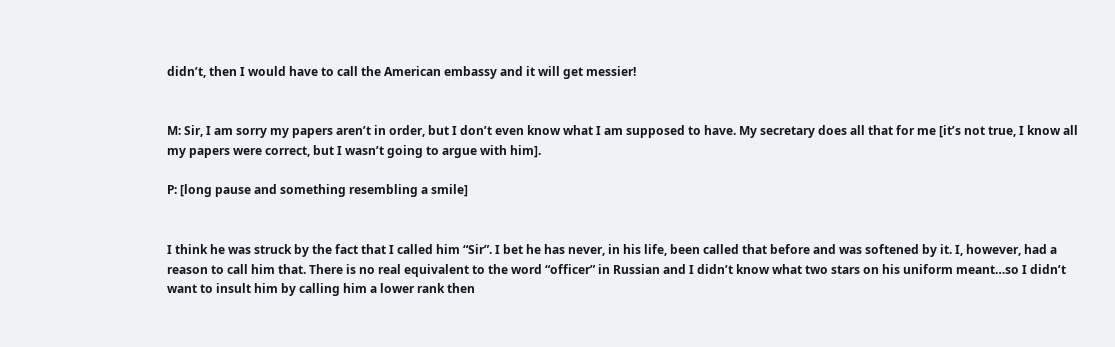didn’t, then I would have to call the American embassy and it will get messier!


M: Sir, I am sorry my papers aren’t in order, but I don’t even know what I am supposed to have. My secretary does all that for me [it’s not true, I know all my papers were correct, but I wasn’t going to argue with him].

P: [long pause and something resembling a smile]


I think he was struck by the fact that I called him “Sir”. I bet he has never, in his life, been called that before and was softened by it. I, however, had a reason to call him that. There is no real equivalent to the word “officer” in Russian and I didn’t know what two stars on his uniform meant…so I didn’t want to insult him by calling him a lower rank then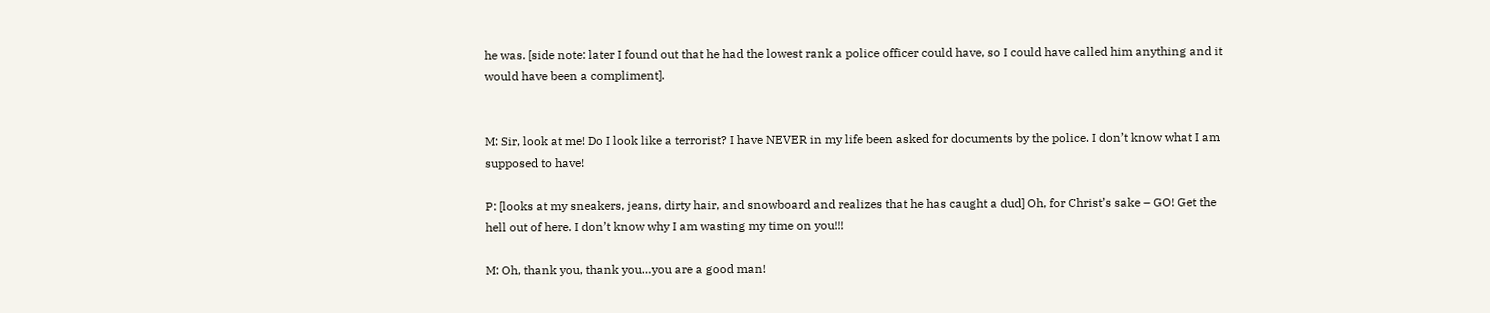he was. [side note: later I found out that he had the lowest rank a police officer could have, so I could have called him anything and it would have been a compliment].


M: Sir, look at me! Do I look like a terrorist? I have NEVER in my life been asked for documents by the police. I don’t know what I am supposed to have!

P: [looks at my sneakers, jeans, dirty hair, and snowboard and realizes that he has caught a dud] Oh, for Christ’s sake – GO! Get the hell out of here. I don’t know why I am wasting my time on you!!!

M: Oh, thank you, thank you…you are a good man!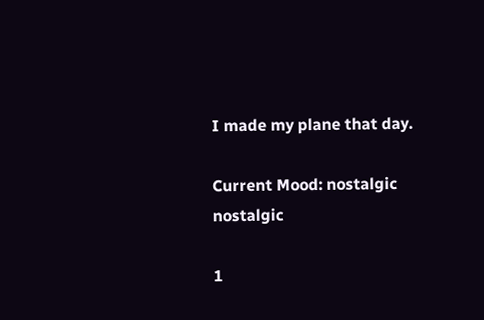I made my plane that day.

Current Mood: nostalgic nostalgic

1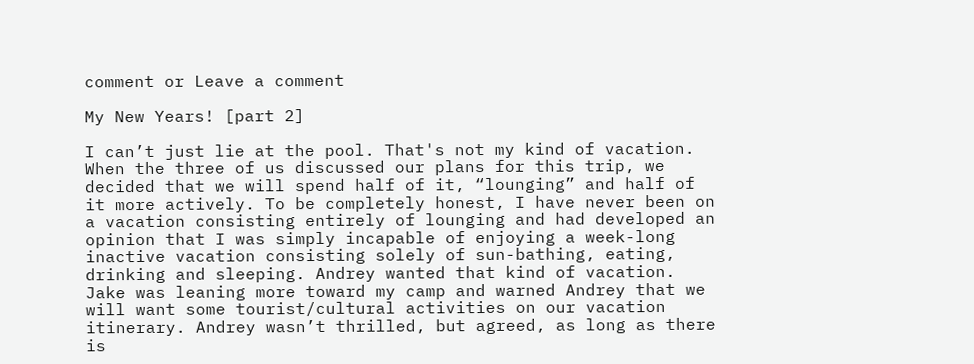comment or Leave a comment

My New Years! [part 2]

I can’t just lie at the pool. That's not my kind of vacation. When the three of us discussed our plans for this trip, we decided that we will spend half of it, “lounging” and half of it more actively. To be completely honest, I have never been on a vacation consisting entirely of lounging and had developed an opinion that I was simply incapable of enjoying a week-long inactive vacation consisting solely of sun-bathing, eating, drinking and sleeping. Andrey wanted that kind of vacation. Jake was leaning more toward my camp and warned Andrey that we will want some tourist/cultural activities on our vacation itinerary. Andrey wasn’t thrilled, but agreed, as long as there is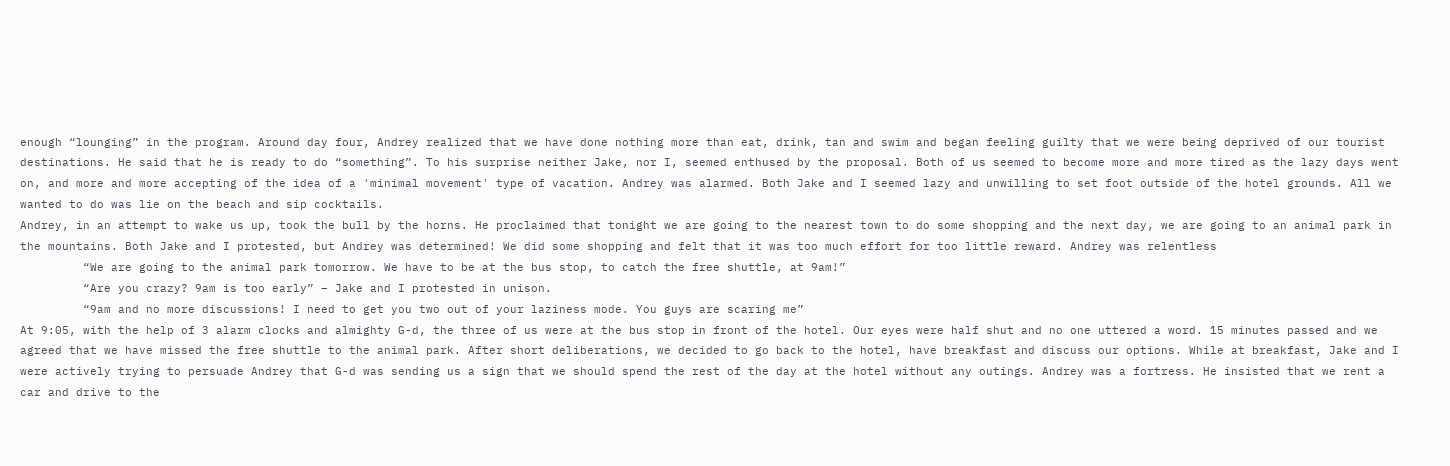enough “lounging” in the program. Around day four, Andrey realized that we have done nothing more than eat, drink, tan and swim and began feeling guilty that we were being deprived of our tourist destinations. He said that he is ready to do “something”. To his surprise neither Jake, nor I, seemed enthused by the proposal. Both of us seemed to become more and more tired as the lazy days went on, and more and more accepting of the idea of a 'minimal movement' type of vacation. Andrey was alarmed. Both Jake and I seemed lazy and unwilling to set foot outside of the hotel grounds. All we wanted to do was lie on the beach and sip cocktails.
Andrey, in an attempt to wake us up, took the bull by the horns. He proclaimed that tonight we are going to the nearest town to do some shopping and the next day, we are going to an animal park in the mountains. Both Jake and I protested, but Andrey was determined! We did some shopping and felt that it was too much effort for too little reward. Andrey was relentless
         “We are going to the animal park tomorrow. We have to be at the bus stop, to catch the free shuttle, at 9am!”
         “Are you crazy? 9am is too early” – Jake and I protested in unison.
         “9am and no more discussions! I need to get you two out of your laziness mode. You guys are scaring me”
At 9:05, with the help of 3 alarm clocks and almighty G-d, the three of us were at the bus stop in front of the hotel. Our eyes were half shut and no one uttered a word. 15 minutes passed and we agreed that we have missed the free shuttle to the animal park. After short deliberations, we decided to go back to the hotel, have breakfast and discuss our options. While at breakfast, Jake and I were actively trying to persuade Andrey that G-d was sending us a sign that we should spend the rest of the day at the hotel without any outings. Andrey was a fortress. He insisted that we rent a car and drive to the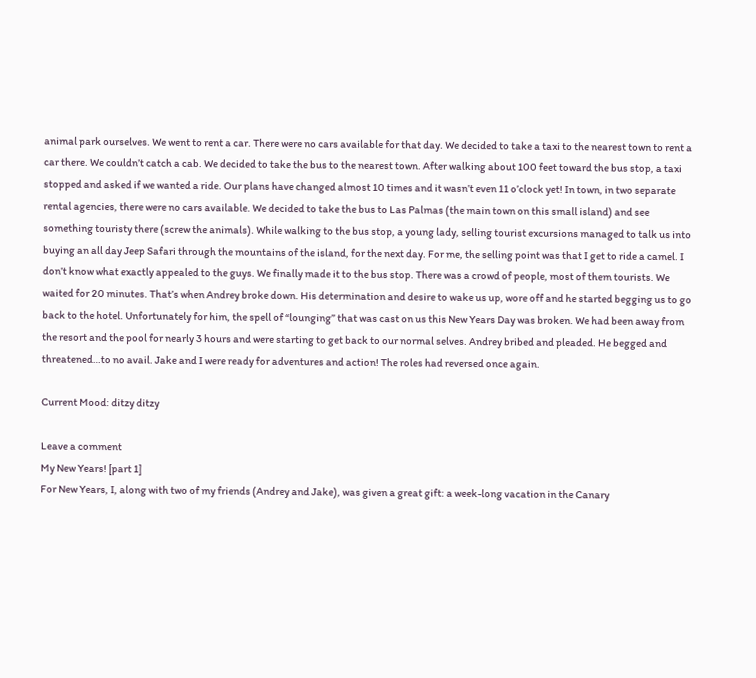animal park ourselves. We went to rent a car. There were no cars available for that day. We decided to take a taxi to the nearest town to rent a car there. We couldn’t catch a cab. We decided to take the bus to the nearest town. After walking about 100 feet toward the bus stop, a taxi stopped and asked if we wanted a ride. Our plans have changed almost 10 times and it wasn’t even 11 o’clock yet! In town, in two separate rental agencies, there were no cars available. We decided to take the bus to Las Palmas (the main town on this small island) and see something touristy there (screw the animals). While walking to the bus stop, a young lady, selling tourist excursions managed to talk us into buying an all day Jeep Safari through the mountains of the island, for the next day. For me, the selling point was that I get to ride a camel. I don’t know what exactly appealed to the guys. We finally made it to the bus stop. There was a crowd of people, most of them tourists. We waited for 20 minutes. That’s when Andrey broke down. His determination and desire to wake us up, wore off and he started begging us to go back to the hotel. Unfortunately for him, the spell of “lounging” that was cast on us this New Years Day was broken. We had been away from the resort and the pool for nearly 3 hours and were starting to get back to our normal selves. Andrey bribed and pleaded. He begged and threatened…to no avail. Jake and I were ready for adventures and action! The roles had reversed once again.

Current Mood: ditzy ditzy

Leave a comment
My New Years! [part 1]
For New Years, I, along with two of my friends (Andrey and Jake), was given a great gift: a week-long vacation in the Canary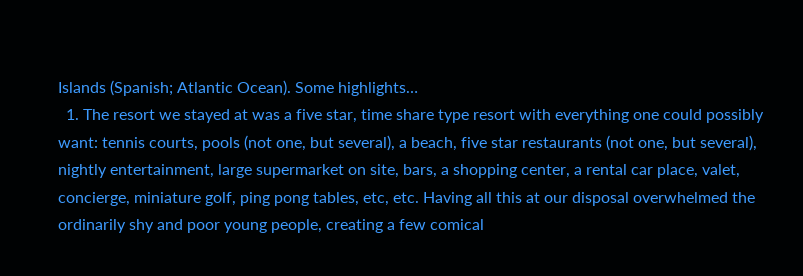Islands (Spanish; Atlantic Ocean). Some highlights…
  1. The resort we stayed at was a five star, time share type resort with everything one could possibly want: tennis courts, pools (not one, but several), a beach, five star restaurants (not one, but several), nightly entertainment, large supermarket on site, bars, a shopping center, a rental car place, valet, concierge, miniature golf, ping pong tables, etc, etc. Having all this at our disposal overwhelmed the ordinarily shy and poor young people, creating a few comical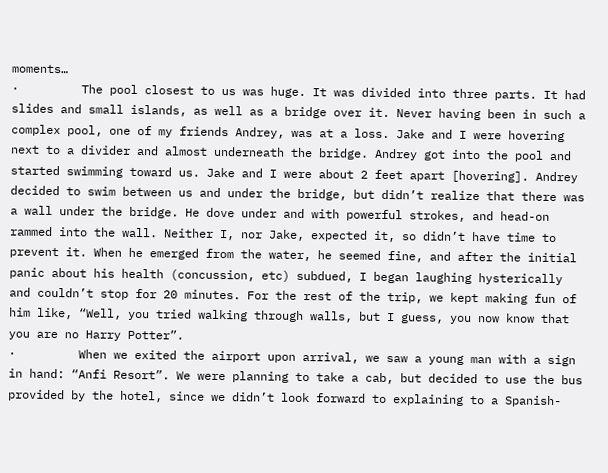moments…
·         The pool closest to us was huge. It was divided into three parts. It had slides and small islands, as well as a bridge over it. Never having been in such a complex pool, one of my friends Andrey, was at a loss. Jake and I were hovering next to a divider and almost underneath the bridge. Andrey got into the pool and started swimming toward us. Jake and I were about 2 feet apart [hovering]. Andrey decided to swim between us and under the bridge, but didn’t realize that there was a wall under the bridge. He dove under and with powerful strokes, and head-on rammed into the wall. Neither I, nor Jake, expected it, so didn’t have time to prevent it. When he emerged from the water, he seemed fine, and after the initial panic about his health (concussion, etc) subdued, I began laughing hysterically and couldn’t stop for 20 minutes. For the rest of the trip, we kept making fun of him like, “Well, you tried walking through walls, but I guess, you now know that you are no Harry Potter”.
·         When we exited the airport upon arrival, we saw a young man with a sign in hand: “Anfi Resort”. We were planning to take a cab, but decided to use the bus provided by the hotel, since we didn’t look forward to explaining to a Spanish-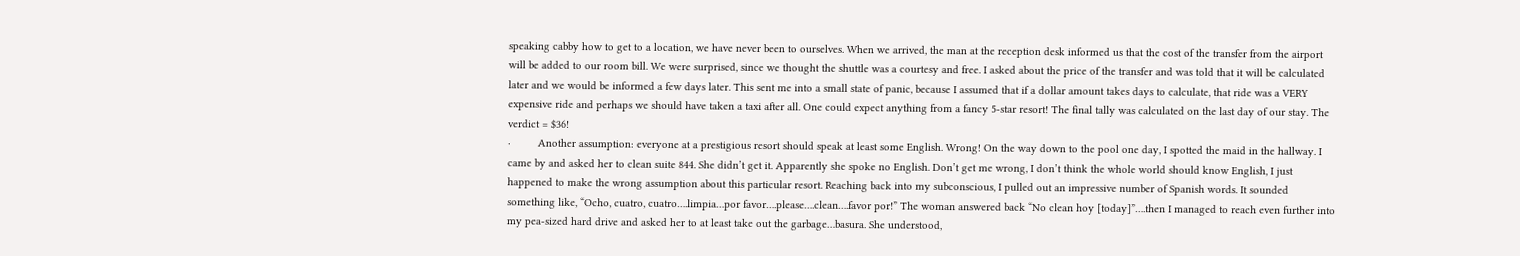speaking cabby how to get to a location, we have never been to ourselves. When we arrived, the man at the reception desk informed us that the cost of the transfer from the airport will be added to our room bill. We were surprised, since we thought the shuttle was a courtesy and free. I asked about the price of the transfer and was told that it will be calculated later and we would be informed a few days later. This sent me into a small state of panic, because I assumed that if a dollar amount takes days to calculate, that ride was a VERY expensive ride and perhaps we should have taken a taxi after all. One could expect anything from a fancy 5-star resort! The final tally was calculated on the last day of our stay. The verdict = $36!
·         Another assumption: everyone at a prestigious resort should speak at least some English. Wrong! On the way down to the pool one day, I spotted the maid in the hallway. I came by and asked her to clean suite 844. She didn’t get it. Apparently she spoke no English. Don’t get me wrong, I don’t think the whole world should know English, I just happened to make the wrong assumption about this particular resort. Reaching back into my subconscious, I pulled out an impressive number of Spanish words. It sounded something like, “Ocho, cuatro, cuatro….limpia…por favor….please….clean….favor por!” The woman answered back “No clean hoy [today]”….then I managed to reach even further into my pea-sized hard drive and asked her to at least take out the garbage…basura. She understood,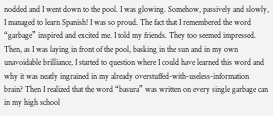nodded and I went down to the pool. I was glowing. Somehow, passively and slowly, I managed to learn Spanish! I was so proud. The fact that I remembered the word “garbage” inspired and excited me. I told my friends. They too seemed impressed. Then, as I was laying in front of the pool, basking in the sun and in my own unavoidable brilliance, I started to question where I could have learned this word and why it was neatly ingrained in my already overstuffed-with-useless-information brain? Then I realized that the word “basura” was written on every single garbage can in my high school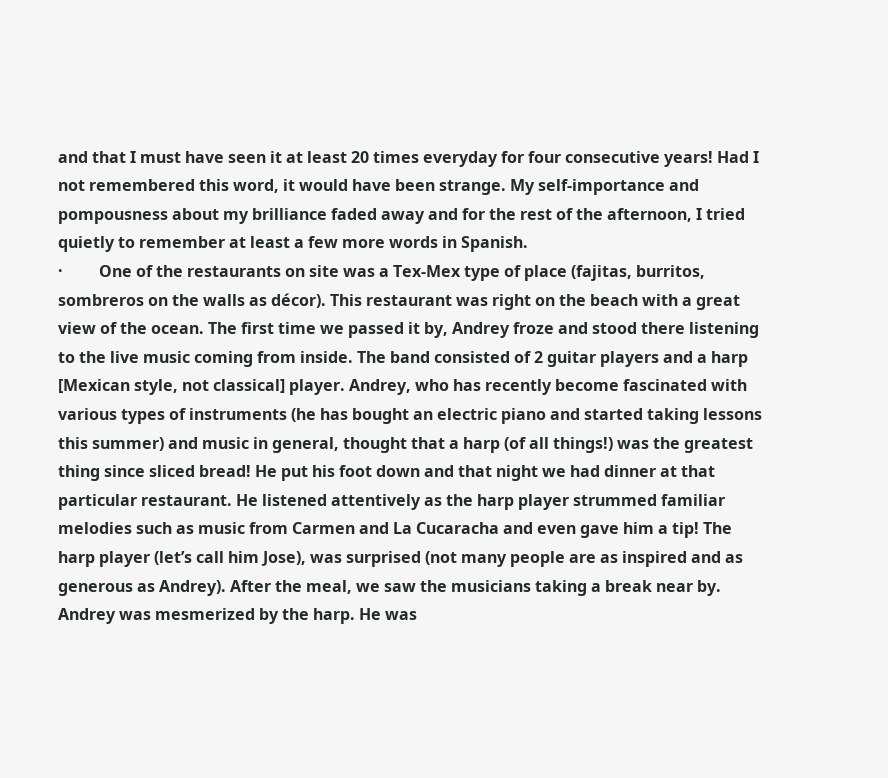and that I must have seen it at least 20 times everyday for four consecutive years! Had I not remembered this word, it would have been strange. My self-importance and pompousness about my brilliance faded away and for the rest of the afternoon, I tried quietly to remember at least a few more words in Spanish.
·         One of the restaurants on site was a Tex-Mex type of place (fajitas, burritos, sombreros on the walls as décor). This restaurant was right on the beach with a great view of the ocean. The first time we passed it by, Andrey froze and stood there listening to the live music coming from inside. The band consisted of 2 guitar players and a harp [Mexican style, not classical] player. Andrey, who has recently become fascinated with various types of instruments (he has bought an electric piano and started taking lessons this summer) and music in general, thought that a harp (of all things!) was the greatest thing since sliced bread! He put his foot down and that night we had dinner at that particular restaurant. He listened attentively as the harp player strummed familiar melodies such as music from Carmen and La Cucaracha and even gave him a tip! The harp player (let’s call him Jose), was surprised (not many people are as inspired and as generous as Andrey). After the meal, we saw the musicians taking a break near by. Andrey was mesmerized by the harp. He was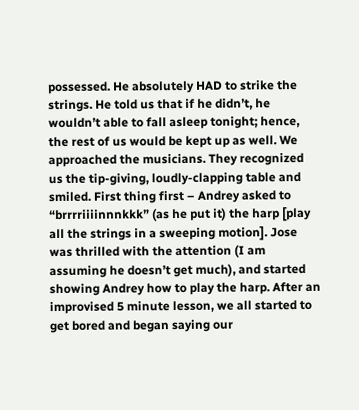possessed. He absolutely HAD to strike the strings. He told us that if he didn’t, he wouldn’t able to fall asleep tonight; hence, the rest of us would be kept up as well. We approached the musicians. They recognized us the tip-giving, loudly-clapping table and smiled. First thing first – Andrey asked to “brrrriiiinnnkkk” (as he put it) the harp [play all the strings in a sweeping motion]. Jose was thrilled with the attention (I am assuming he doesn’t get much), and started showing Andrey how to play the harp. After an improvised 5 minute lesson, we all started to get bored and began saying our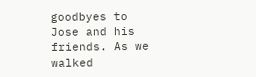goodbyes to Jose and his friends. As we walked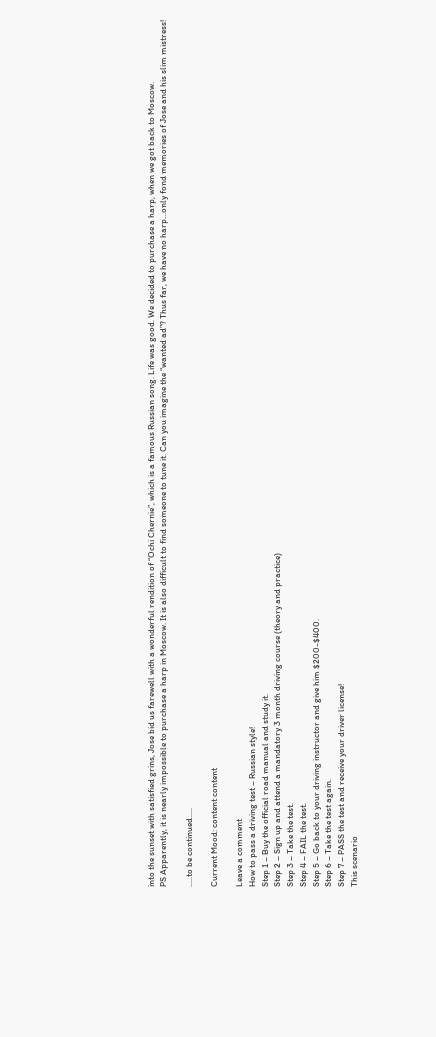into the sunset with satisfied grins, Jose bid us farewell with a wonderful rendition of “Ochi Chernie”, which is a famous Russian song. Life was good. We decided to purchase a harp, when we got back to Moscow.
PS Apparently, it is nearly impossible to purchase a harp in Moscow. It is also difficult to find someone to tune it. Can you imagine the “wanted ad”? Thus far, we have no harp…only fond memories of Jose and his slim mistress!

.....to be continued.....

Current Mood: content content

Leave a comment
How to pass a driving test – Russian style!
Step 1 – Buy the official road manual and study it.
Step 2 – Sign up and attend a mandatory 3 month driving course (theory and practice)
Step 3 – Take the test.
Step 4 – FAIL the test.
Step 5 – Go back to your driving instructor and give him $200-$400.
Step 6 – Take the test again.
Step 7 – PASS the test and receive your driver license!
This scenario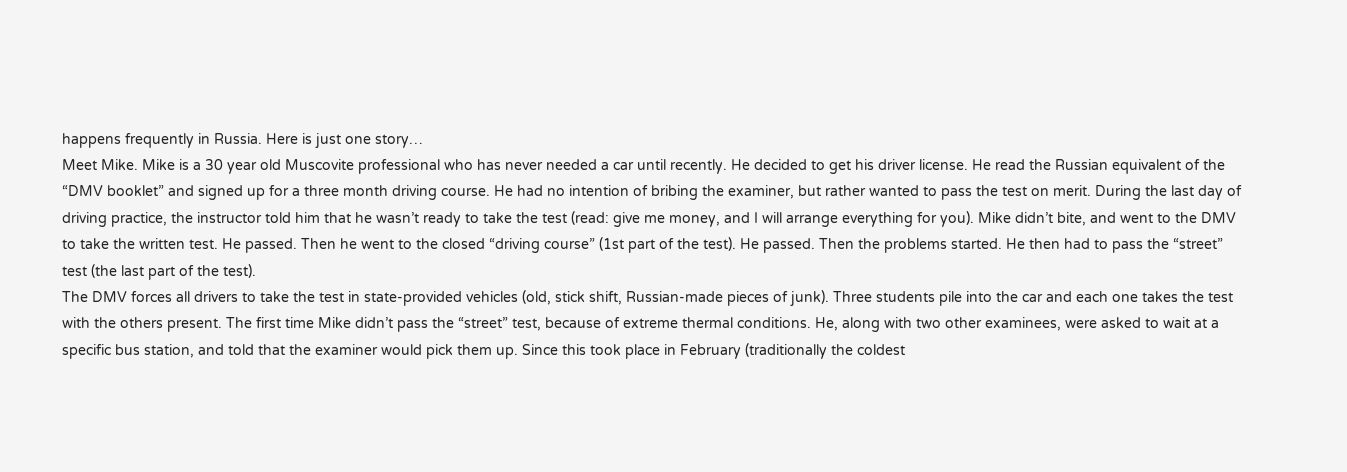happens frequently in Russia. Here is just one story…
Meet Mike. Mike is a 30 year old Muscovite professional who has never needed a car until recently. He decided to get his driver license. He read the Russian equivalent of the “DMV booklet” and signed up for a three month driving course. He had no intention of bribing the examiner, but rather wanted to pass the test on merit. During the last day of driving practice, the instructor told him that he wasn’t ready to take the test (read: give me money, and I will arrange everything for you). Mike didn’t bite, and went to the DMV to take the written test. He passed. Then he went to the closed “driving course” (1st part of the test). He passed. Then the problems started. He then had to pass the “street” test (the last part of the test).
The DMV forces all drivers to take the test in state-provided vehicles (old, stick shift, Russian-made pieces of junk). Three students pile into the car and each one takes the test with the others present. The first time Mike didn’t pass the “street” test, because of extreme thermal conditions. He, along with two other examinees, were asked to wait at a specific bus station, and told that the examiner would pick them up. Since this took place in February (traditionally the coldest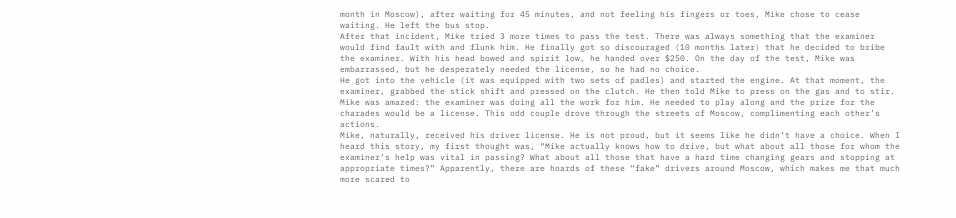month in Moscow), after waiting for 45 minutes, and not feeling his fingers or toes, Mike chose to cease waiting. He left the bus stop.
After that incident, Mike tried 3 more times to pass the test. There was always something that the examiner would find fault with and flunk him. He finally got so discouraged (10 months later) that he decided to bribe the examiner. With his head bowed and spirit low, he handed over $250. On the day of the test, Mike was embarrassed, but he desperately needed the license, so he had no choice.
He got into the vehicle (it was equipped with two sets of padles) and started the engine. At that moment, the examiner, grabbed the stick shift and pressed on the clutch. He then told Mike to press on the gas and to stir. Mike was amazed: the examiner was doing all the work for him. He needed to play along and the prize for the charades would be a license. This odd couple drove through the streets of Moscow, complimenting each other’s actions.
Mike, naturally, received his driver license. He is not proud, but it seems like he didn’t have a choice. When I heard this story, my first thought was, “Mike actually knows how to drive, but what about all those for whom the examiner’s help was vital in passing? What about all those that have a hard time changing gears and stopping at appropriate times?” Apparently, there are hoards of these “fake” drivers around Moscow, which makes me that much more scared to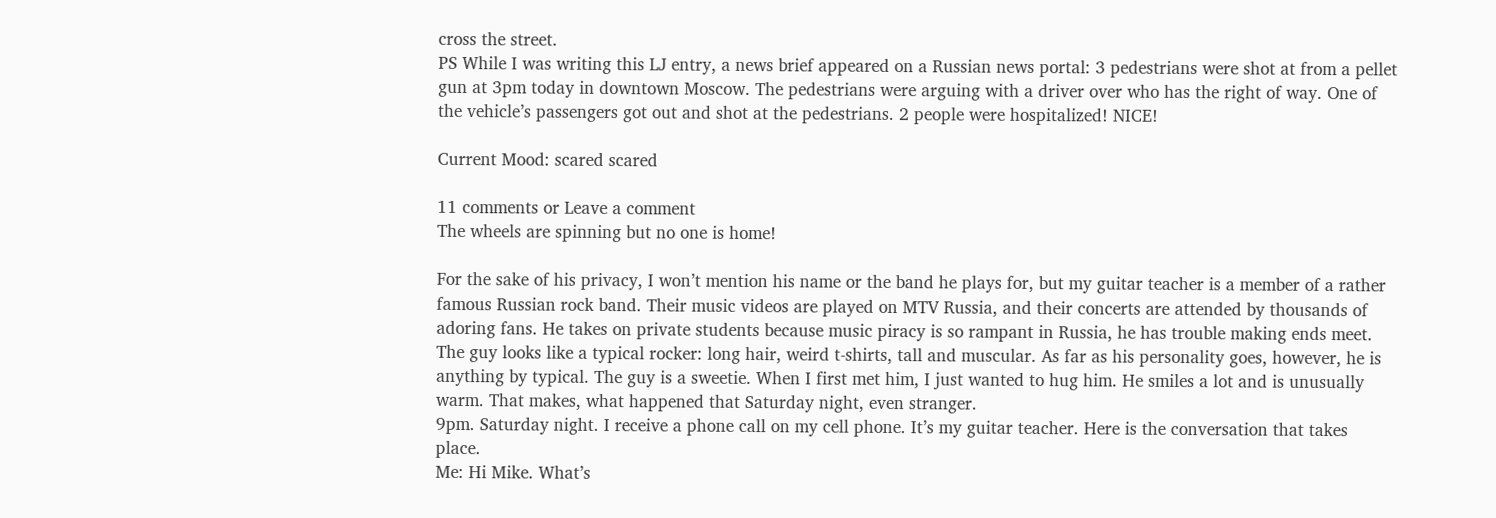cross the street.
PS While I was writing this LJ entry, a news brief appeared on a Russian news portal: 3 pedestrians were shot at from a pellet gun at 3pm today in downtown Moscow. The pedestrians were arguing with a driver over who has the right of way. One of the vehicle’s passengers got out and shot at the pedestrians. 2 people were hospitalized! NICE!

Current Mood: scared scared

11 comments or Leave a comment
The wheels are spinning but no one is home!

For the sake of his privacy, I won’t mention his name or the band he plays for, but my guitar teacher is a member of a rather famous Russian rock band. Their music videos are played on MTV Russia, and their concerts are attended by thousands of adoring fans. He takes on private students because music piracy is so rampant in Russia, he has trouble making ends meet.
The guy looks like a typical rocker: long hair, weird t-shirts, tall and muscular. As far as his personality goes, however, he is anything by typical. The guy is a sweetie. When I first met him, I just wanted to hug him. He smiles a lot and is unusually warm. That makes, what happened that Saturday night, even stranger.
9pm. Saturday night. I receive a phone call on my cell phone. It’s my guitar teacher. Here is the conversation that takes place.
Me: Hi Mike. What’s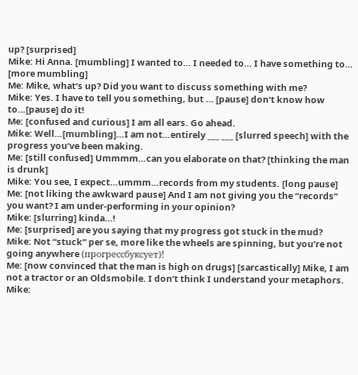up? [surprised]
Mike: Hi Anna. [mumbling] I wanted to… I needed to… I have something to… [more mumbling]
Me: Mike, what’s up? Did you want to discuss something with me?
Mike: Yes. I have to tell you something, but … [pause] don’t know how to…[pause] do it!
Me: [confused and curious] I am all ears. Go ahead.
Mike: Well…[mumbling]…I am not…entirely ___ ___ [slurred speech] with the progress you’ve been making.
Me: [still confused] Ummmm…can you elaborate on that? [thinking the man is drunk]
Mike: You see, I expect…ummm…records from my students. [long pause]
Me: [not liking the awkward pause] And I am not giving you the “records” you want? I am under-performing in your opinion?
Mike: [slurring] kinda…!
Me: [surprised] are you saying that my progress got stuck in the mud?
Mike: Not “stuck” per se, more like the wheels are spinning, but you’re not going anywhere (прогрессбуксует)!
Me: [now convinced that the man is high on drugs] [sarcastically] Mike, I am not a tractor or an Oldsmobile. I don’t think I understand your metaphors.
Mike: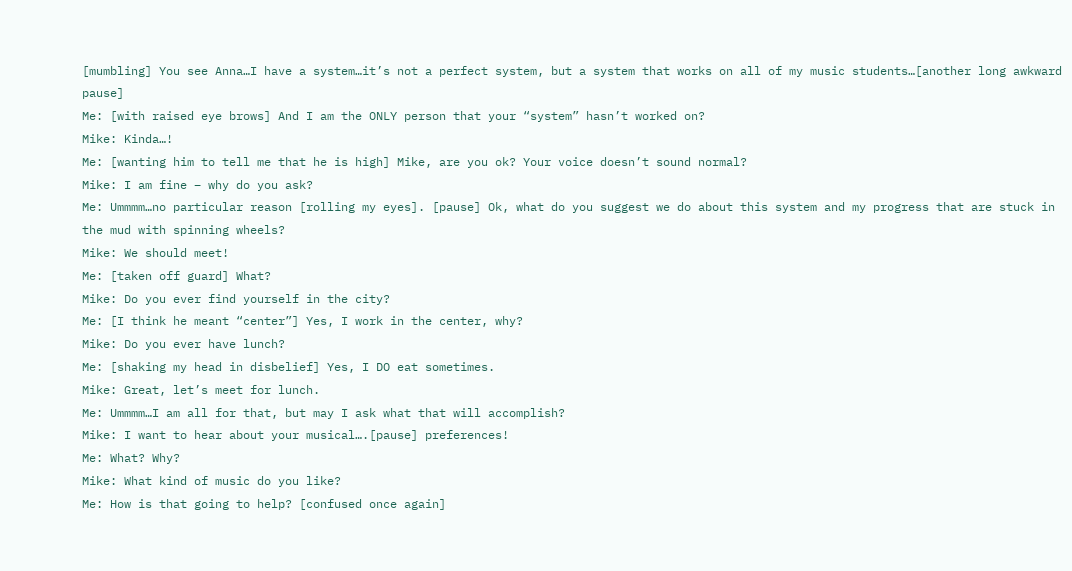[mumbling] You see Anna…I have a system…it’s not a perfect system, but a system that works on all of my music students…[another long awkward pause]
Me: [with raised eye brows] And I am the ONLY person that your “system” hasn’t worked on?
Mike: Kinda…!
Me: [wanting him to tell me that he is high] Mike, are you ok? Your voice doesn’t sound normal?
Mike: I am fine – why do you ask?
Me: Ummmm…no particular reason [rolling my eyes]. [pause] Ok, what do you suggest we do about this system and my progress that are stuck in the mud with spinning wheels?
Mike: We should meet!
Me: [taken off guard] What?
Mike: Do you ever find yourself in the city?
Me: [I think he meant “center”] Yes, I work in the center, why?
Mike: Do you ever have lunch?
Me: [shaking my head in disbelief] Yes, I DO eat sometimes.
Mike: Great, let’s meet for lunch.
Me: Ummmm…I am all for that, but may I ask what that will accomplish?
Mike: I want to hear about your musical….[pause] preferences!
Me: What? Why?
Mike: What kind of music do you like?
Me: How is that going to help? [confused once again]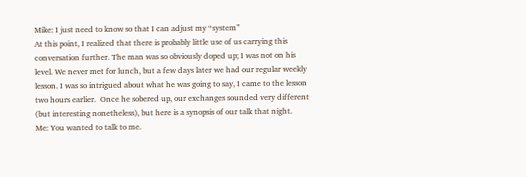Mike: I just need to know so that I can adjust my “system”
At this point, I realized that there is probably little use of us carrying this conversation further. The man was so obviously doped up; I was not on his level. We never met for lunch, but a few days later we had our regular weekly lesson. I was so intrigued about what he was going to say, I came to the lesson two hours earlier.  Once he sobered up, our exchanges sounded very different (but interesting nonetheless), but here is a synopsis of our talk that night.
Me: You wanted to talk to me.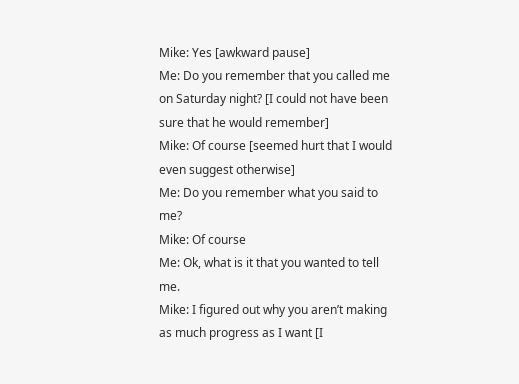Mike: Yes [awkward pause]
Me: Do you remember that you called me on Saturday night? [I could not have been sure that he would remember]
Mike: Of course [seemed hurt that I would even suggest otherwise]
Me: Do you remember what you said to me?
Mike: Of course
Me: Ok, what is it that you wanted to tell me.
Mike: I figured out why you aren’t making as much progress as I want [I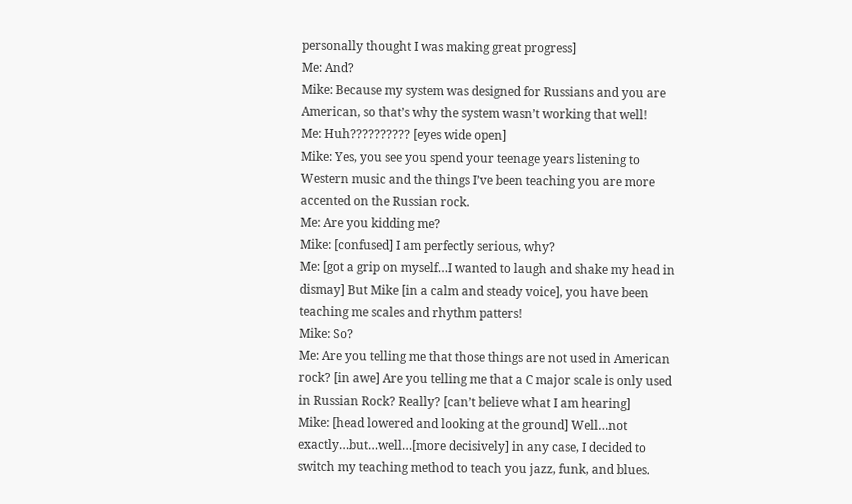personally thought I was making great progress]
Me: And?
Mike: Because my system was designed for Russians and you are American, so that’s why the system wasn’t working that well!
Me: Huh?????????? [eyes wide open]
Mike: Yes, you see you spend your teenage years listening to Western music and the things I’ve been teaching you are more accented on the Russian rock.
Me: Are you kidding me?
Mike: [confused] I am perfectly serious, why?
Me: [got a grip on myself…I wanted to laugh and shake my head in dismay] But Mike [in a calm and steady voice], you have been teaching me scales and rhythm patters!
Mike: So?
Me: Are you telling me that those things are not used in American rock? [in awe] Are you telling me that a C major scale is only used in Russian Rock? Really? [can’t believe what I am hearing]
Mike: [head lowered and looking at the ground] Well…not exactly…but…well…[more decisively] in any case, I decided to switch my teaching method to teach you jazz, funk, and blues.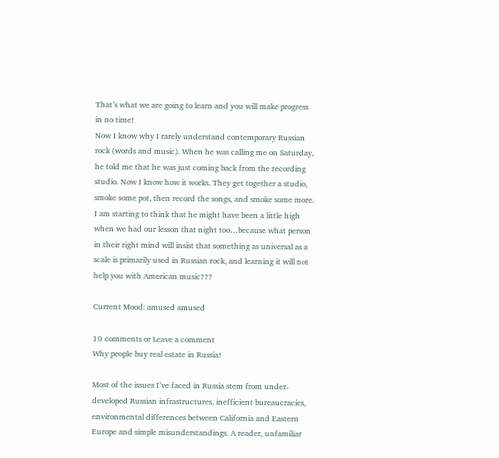That’s what we are going to learn and you will make progress in no time!
Now I know why I rarely understand contemporary Russian rock (words and music). When he was calling me on Saturday, he told me that he was just coming back from the recording studio. Now I know how it works. They get together a studio, smoke some pot, then record the songs, and smoke some more. I am starting to think that he might have been a little high when we had our lesson that night too…because what person in their right mind will insist that something as universal as a scale is primarily used in Russian rock, and learning it will not help you with American music???

Current Mood: amused amused

10 comments or Leave a comment
Why people buy real estate in Russia!

Most of the issues I’ve faced in Russia stem from under-developed Russian infrastructures, inefficient bureaucracies, environmental differences between California and Eastern Europe and simple misunderstandings. A reader, unfamiliar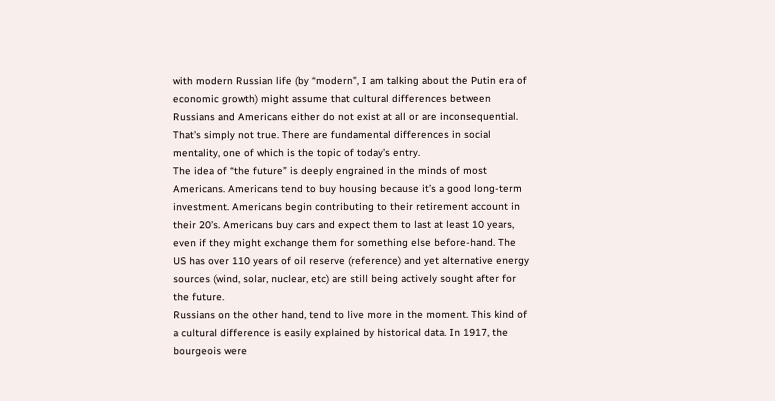with modern Russian life (by “modern”, I am talking about the Putin era of economic growth) might assume that cultural differences between Russians and Americans either do not exist at all or are inconsequential. That’s simply not true. There are fundamental differences in social mentality, one of which is the topic of today’s entry.
The idea of “the future” is deeply engrained in the minds of most Americans. Americans tend to buy housing because it’s a good long-term investment. Americans begin contributing to their retirement account in their 20’s. Americans buy cars and expect them to last at least 10 years, even if they might exchange them for something else before-hand. The US has over 110 years of oil reserve (reference) and yet alternative energy sources (wind, solar, nuclear, etc) are still being actively sought after for the future.
Russians on the other hand, tend to live more in the moment. This kind of a cultural difference is easily explained by historical data. In 1917, the bourgeois were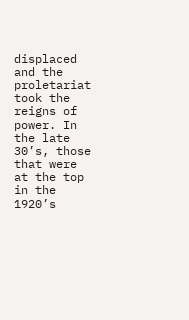displaced and the proletariat took the reigns of power. In the late 30’s, those that were at the top in the 1920’s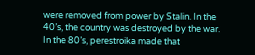were removed from power by Stalin. In the 40’s, the country was destroyed by the war. In the 80’s, perestroika made that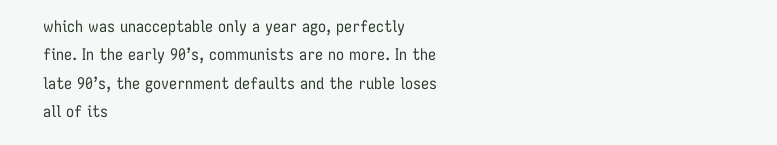which was unacceptable only a year ago, perfectly fine. In the early 90’s, communists are no more. In the late 90’s, the government defaults and the ruble loses all of its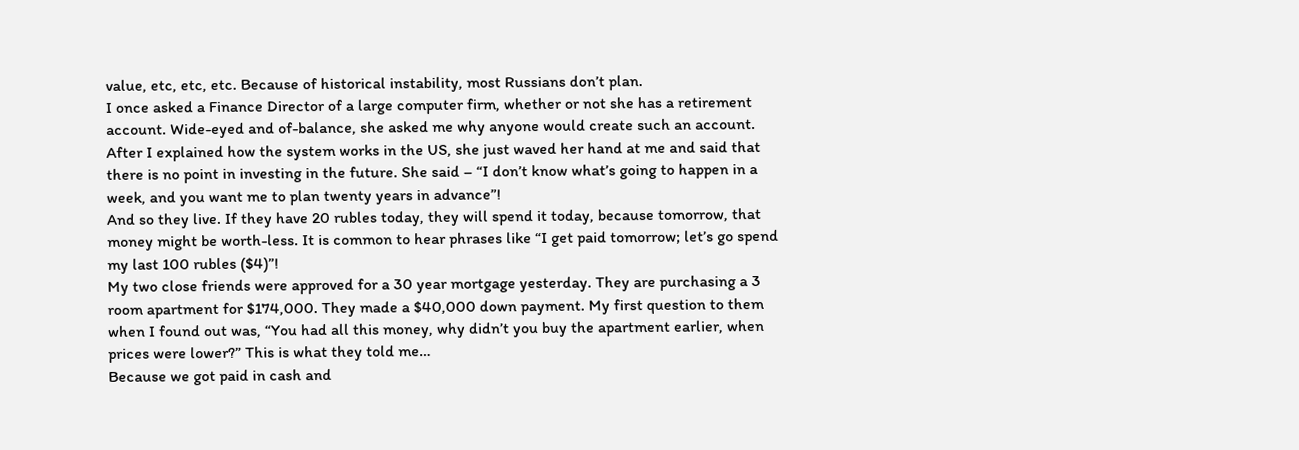value, etc, etc, etc. Because of historical instability, most Russians don’t plan.
I once asked a Finance Director of a large computer firm, whether or not she has a retirement account. Wide-eyed and of-balance, she asked me why anyone would create such an account. After I explained how the system works in the US, she just waved her hand at me and said that there is no point in investing in the future. She said – “I don’t know what’s going to happen in a week, and you want me to plan twenty years in advance”!
And so they live. If they have 20 rubles today, they will spend it today, because tomorrow, that money might be worth-less. It is common to hear phrases like “I get paid tomorrow; let’s go spend my last 100 rubles ($4)”!
My two close friends were approved for a 30 year mortgage yesterday. They are purchasing a 3 room apartment for $174,000. They made a $40,000 down payment. My first question to them when I found out was, “You had all this money, why didn’t you buy the apartment earlier, when prices were lower?” This is what they told me…
Because we got paid in cash and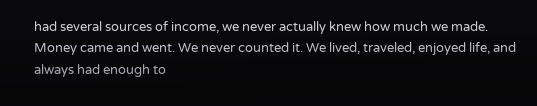had several sources of income, we never actually knew how much we made. Money came and went. We never counted it. We lived, traveled, enjoyed life, and always had enough to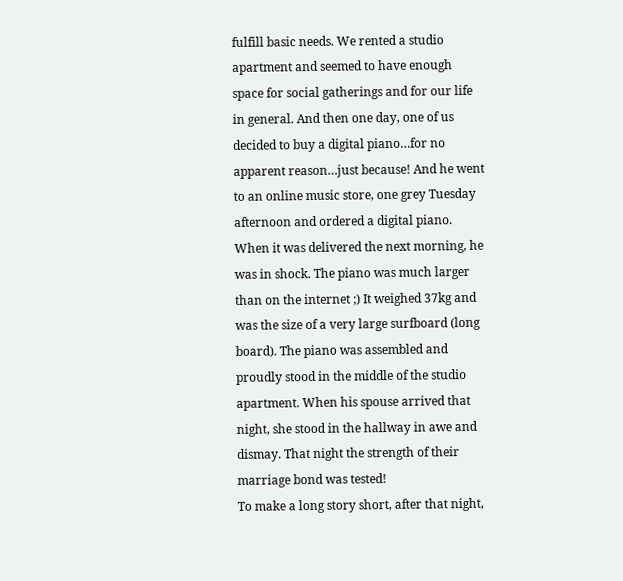fulfill basic needs. We rented a studio apartment and seemed to have enough space for social gatherings and for our life in general. And then one day, one of us decided to buy a digital piano…for no apparent reason…just because! And he went to an online music store, one grey Tuesday afternoon and ordered a digital piano. When it was delivered the next morning, he was in shock. The piano was much larger than on the internet ;) It weighed 37kg and was the size of a very large surfboard (long board). The piano was assembled and proudly stood in the middle of the studio apartment. When his spouse arrived that night, she stood in the hallway in awe and dismay. That night the strength of their marriage bond was tested!
To make a long story short, after that night,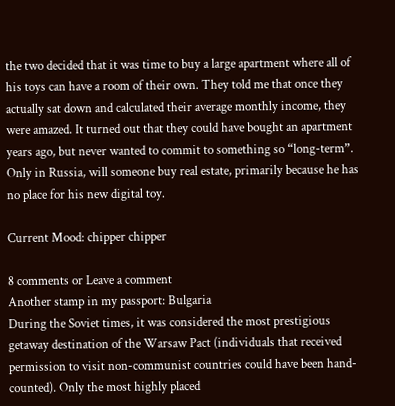the two decided that it was time to buy a large apartment where all of his toys can have a room of their own. They told me that once they actually sat down and calculated their average monthly income, they were amazed. It turned out that they could have bought an apartment years ago, but never wanted to commit to something so “long-term”.
Only in Russia, will someone buy real estate, primarily because he has no place for his new digital toy.

Current Mood: chipper chipper

8 comments or Leave a comment
Another stamp in my passport: Bulgaria
During the Soviet times, it was considered the most prestigious getaway destination of the Warsaw Pact (individuals that received permission to visit non-communist countries could have been hand-counted). Only the most highly placed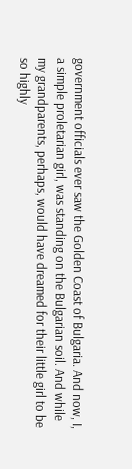government officials ever saw the Golden Coast of Bulgaria. And now, I, a simple proletarian girl, was standing on the Bulgarian soil. And while my grandparents, perhaps, would have dreamed for their little girl to be so highly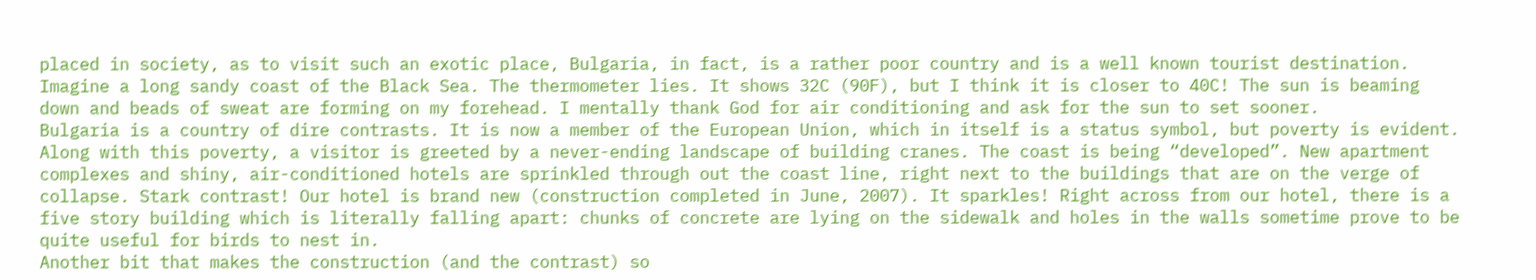placed in society, as to visit such an exotic place, Bulgaria, in fact, is a rather poor country and is a well known tourist destination.
Imagine a long sandy coast of the Black Sea. The thermometer lies. It shows 32C (90F), but I think it is closer to 40C! The sun is beaming down and beads of sweat are forming on my forehead. I mentally thank God for air conditioning and ask for the sun to set sooner.
Bulgaria is a country of dire contrasts. It is now a member of the European Union, which in itself is a status symbol, but poverty is evident. Along with this poverty, a visitor is greeted by a never-ending landscape of building cranes. The coast is being “developed”. New apartment complexes and shiny, air-conditioned hotels are sprinkled through out the coast line, right next to the buildings that are on the verge of collapse. Stark contrast! Our hotel is brand new (construction completed in June, 2007). It sparkles! Right across from our hotel, there is a five story building which is literally falling apart: chunks of concrete are lying on the sidewalk and holes in the walls sometime prove to be quite useful for birds to nest in.
Another bit that makes the construction (and the contrast) so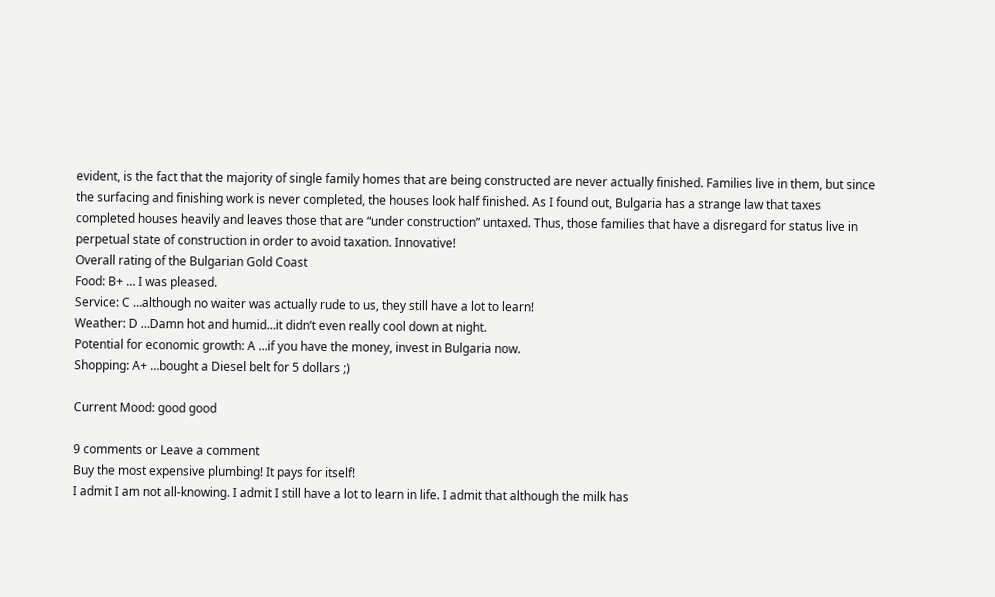evident, is the fact that the majority of single family homes that are being constructed are never actually finished. Families live in them, but since the surfacing and finishing work is never completed, the houses look half finished. As I found out, Bulgaria has a strange law that taxes completed houses heavily and leaves those that are “under construction” untaxed. Thus, those families that have a disregard for status live in perpetual state of construction in order to avoid taxation. Innovative!
Overall rating of the Bulgarian Gold Coast
Food: B+ … I was pleased.
Service: C …although no waiter was actually rude to us, they still have a lot to learn!
Weather: D …Damn hot and humid…it didn’t even really cool down at night.
Potential for economic growth: A …if you have the money, invest in Bulgaria now.
Shopping: A+ …bought a Diesel belt for 5 dollars ;)

Current Mood: good good

9 comments or Leave a comment
Buy the most expensive plumbing! It pays for itself!
I admit I am not all-knowing. I admit I still have a lot to learn in life. I admit that although the milk has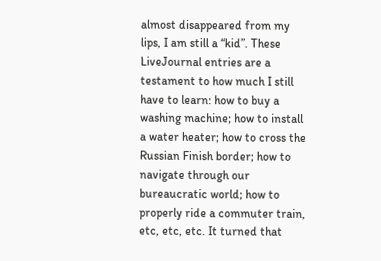almost disappeared from my lips, I am still a “kid”. These LiveJournal entries are a testament to how much I still have to learn: how to buy a washing machine; how to install a water heater; how to cross the Russian Finish border; how to navigate through our bureaucratic world; how to properly ride a commuter train, etc, etc, etc. It turned that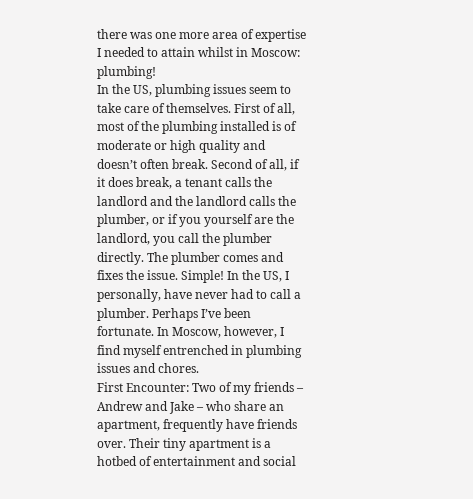there was one more area of expertise I needed to attain whilst in Moscow: plumbing!
In the US, plumbing issues seem to take care of themselves. First of all, most of the plumbing installed is of moderate or high quality and doesn’t often break. Second of all, if it does break, a tenant calls the landlord and the landlord calls the plumber, or if you yourself are the landlord, you call the plumber directly. The plumber comes and fixes the issue. Simple! In the US, I personally, have never had to call a plumber. Perhaps I’ve been fortunate. In Moscow, however, I find myself entrenched in plumbing issues and chores.
First Encounter: Two of my friends – Andrew and Jake – who share an apartment, frequently have friends over. Their tiny apartment is a hotbed of entertainment and social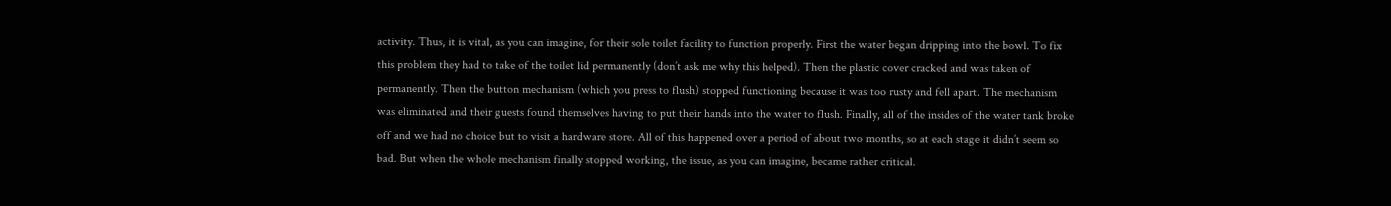activity. Thus, it is vital, as you can imagine, for their sole toilet facility to function properly. First the water began dripping into the bowl. To fix this problem they had to take of the toilet lid permanently (don’t ask me why this helped). Then the plastic cover cracked and was taken of permanently. Then the button mechanism (which you press to flush) stopped functioning because it was too rusty and fell apart. The mechanism was eliminated and their guests found themselves having to put their hands into the water to flush. Finally, all of the insides of the water tank broke off and we had no choice but to visit a hardware store. All of this happened over a period of about two months, so at each stage it didn’t seem so bad. But when the whole mechanism finally stopped working, the issue, as you can imagine, became rather critical.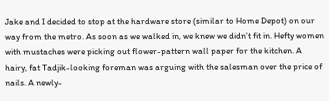Jake and I decided to stop at the hardware store (similar to Home Depot) on our way from the metro. As soon as we walked in, we knew we didn’t fit in. Hefty women with mustaches were picking out flower-pattern wall paper for the kitchen. A hairy, fat Tadjik-looking foreman was arguing with the salesman over the price of nails. A newly-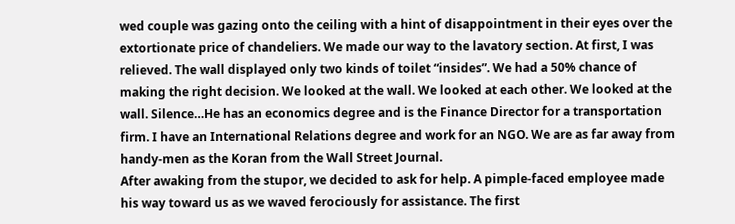wed couple was gazing onto the ceiling with a hint of disappointment in their eyes over the extortionate price of chandeliers. We made our way to the lavatory section. At first, I was relieved. The wall displayed only two kinds of toilet “insides”. We had a 50% chance of making the right decision. We looked at the wall. We looked at each other. We looked at the wall. Silence…He has an economics degree and is the Finance Director for a transportation firm. I have an International Relations degree and work for an NGO. We are as far away from handy-men as the Koran from the Wall Street Journal.
After awaking from the stupor, we decided to ask for help. A pimple-faced employee made his way toward us as we waved ferociously for assistance. The first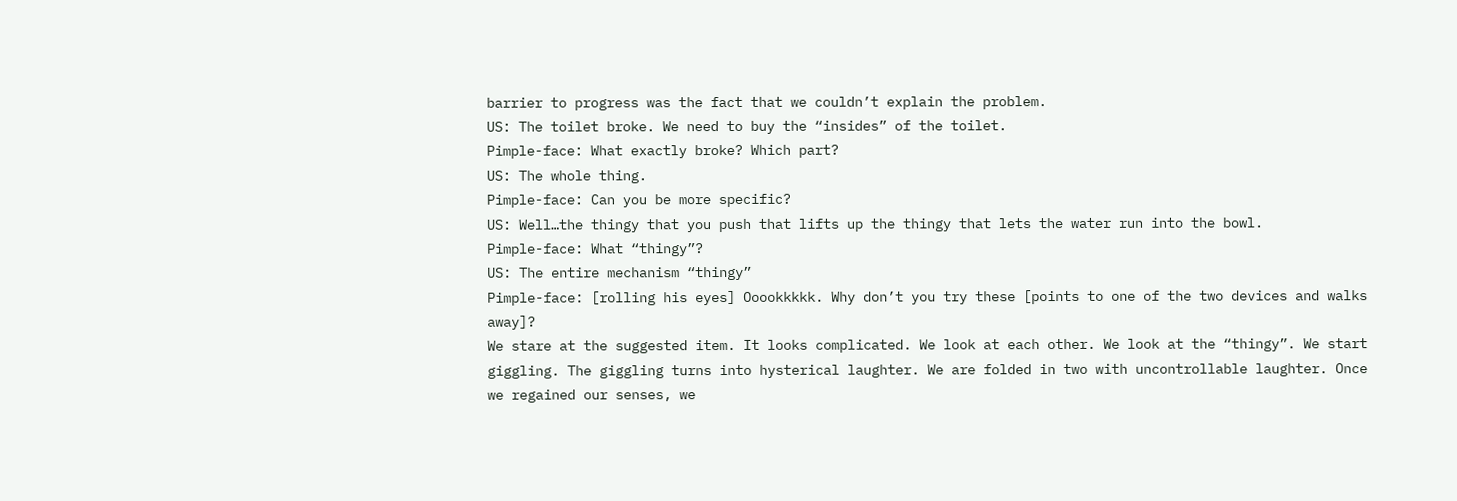barrier to progress was the fact that we couldn’t explain the problem.
US: The toilet broke. We need to buy the “insides” of the toilet.
Pimple-face: What exactly broke? Which part?
US: The whole thing.
Pimple-face: Can you be more specific?
US: Well…the thingy that you push that lifts up the thingy that lets the water run into the bowl.
Pimple-face: What “thingy”?
US: The entire mechanism “thingy”
Pimple-face: [rolling his eyes] Ooookkkkk. Why don’t you try these [points to one of the two devices and walks away]?
We stare at the suggested item. It looks complicated. We look at each other. We look at the “thingy”. We start giggling. The giggling turns into hysterical laughter. We are folded in two with uncontrollable laughter. Once we regained our senses, we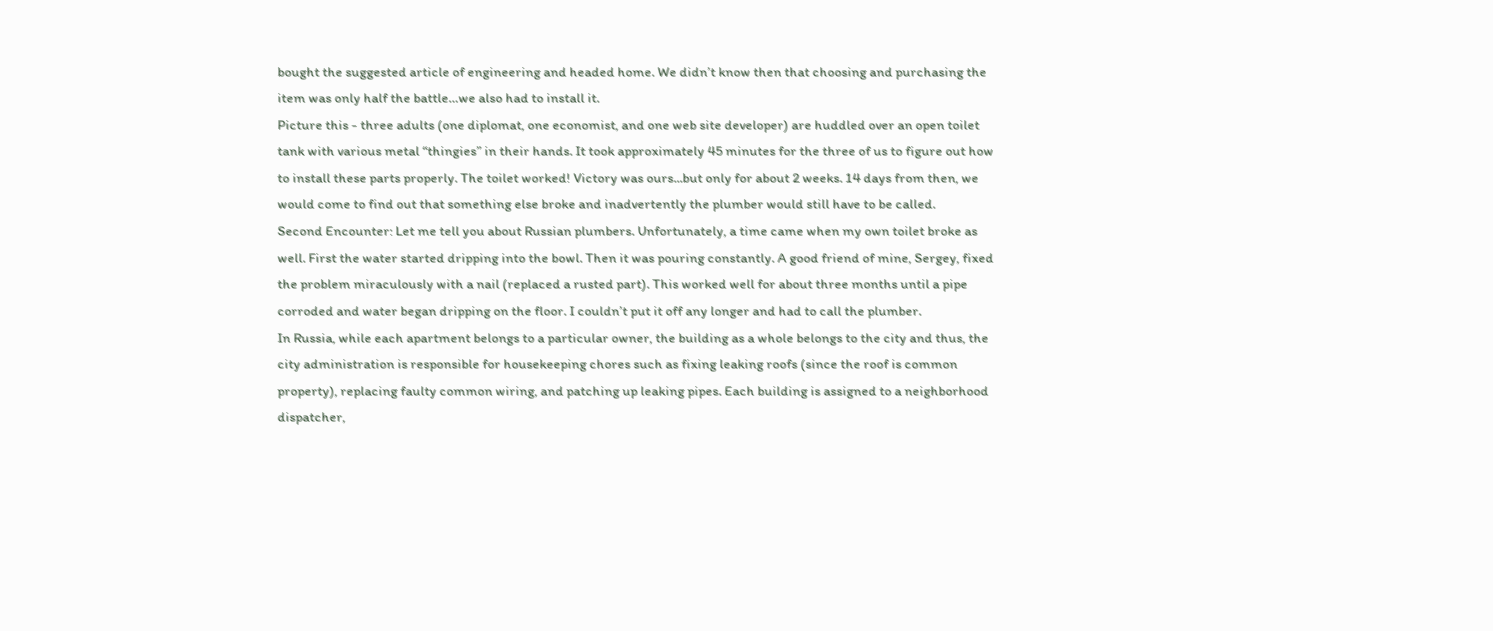bought the suggested article of engineering and headed home. We didn’t know then that choosing and purchasing the item was only half the battle…we also had to install it.
Picture this - three adults (one diplomat, one economist, and one web site developer) are huddled over an open toilet tank with various metal “thingies” in their hands. It took approximately 45 minutes for the three of us to figure out how to install these parts properly. The toilet worked! Victory was ours...but only for about 2 weeks. 14 days from then, we would come to find out that something else broke and inadvertently the plumber would still have to be called.
Second Encounter: Let me tell you about Russian plumbers. Unfortunately, a time came when my own toilet broke as well. First the water started dripping into the bowl. Then it was pouring constantly. A good friend of mine, Sergey, fixed the problem miraculously with a nail (replaced a rusted part). This worked well for about three months until a pipe corroded and water began dripping on the floor. I couldn’t put it off any longer and had to call the plumber.
In Russia, while each apartment belongs to a particular owner, the building as a whole belongs to the city and thus, the city administration is responsible for housekeeping chores such as fixing leaking roofs (since the roof is common property), replacing faulty common wiring, and patching up leaking pipes. Each building is assigned to a neighborhood dispatcher,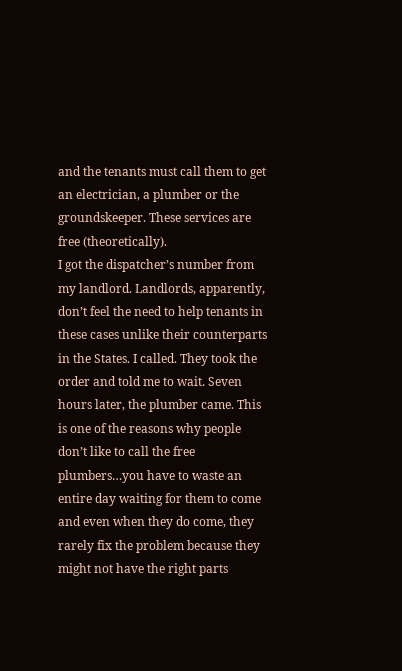and the tenants must call them to get an electrician, a plumber or the groundskeeper. These services are free (theoretically).
I got the dispatcher’s number from my landlord. Landlords, apparently, don’t feel the need to help tenants in these cases unlike their counterparts in the States. I called. They took the order and told me to wait. Seven hours later, the plumber came. This is one of the reasons why people don’t like to call the free plumbers…you have to waste an entire day waiting for them to come and even when they do come, they rarely fix the problem because they might not have the right parts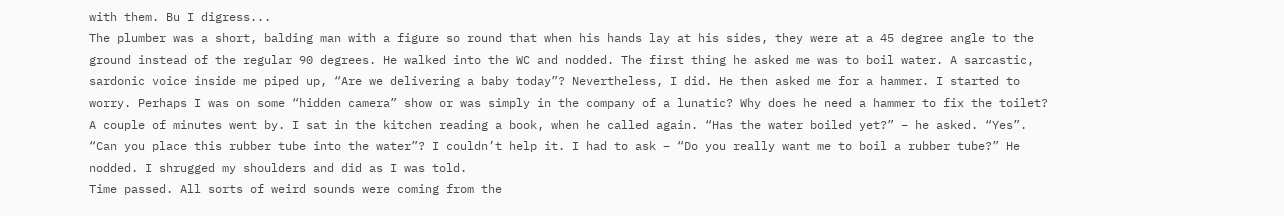with them. Bu I digress...
The plumber was a short, balding man with a figure so round that when his hands lay at his sides, they were at a 45 degree angle to the ground instead of the regular 90 degrees. He walked into the WC and nodded. The first thing he asked me was to boil water. A sarcastic, sardonic voice inside me piped up, “Are we delivering a baby today”? Nevertheless, I did. He then asked me for a hammer. I started to worry. Perhaps I was on some “hidden camera” show or was simply in the company of a lunatic? Why does he need a hammer to fix the toilet? A couple of minutes went by. I sat in the kitchen reading a book, when he called again. “Has the water boiled yet?” – he asked. “Yes”. “Can you place this rubber tube into the water”? I couldn’t help it. I had to ask – “Do you really want me to boil a rubber tube?” He nodded. I shrugged my shoulders and did as I was told.
Time passed. All sorts of weird sounds were coming from the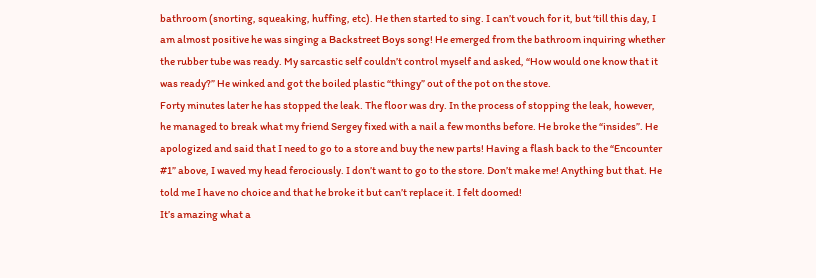bathroom (snorting, squeaking, huffing, etc). He then started to sing. I can’t vouch for it, but ‘till this day, I am almost positive he was singing a Backstreet Boys song! He emerged from the bathroom inquiring whether the rubber tube was ready. My sarcastic self couldn’t control myself and asked, “How would one know that it was ready?” He winked and got the boiled plastic “thingy” out of the pot on the stove.
Forty minutes later he has stopped the leak. The floor was dry. In the process of stopping the leak, however, he managed to break what my friend Sergey fixed with a nail a few months before. He broke the “insides”. He apologized and said that I need to go to a store and buy the new parts! Having a flash back to the “Encounter #1” above, I waved my head ferociously. I don’t want to go to the store. Don’t make me! Anything but that. He told me I have no choice and that he broke it but can’t replace it. I felt doomed!
It’s amazing what a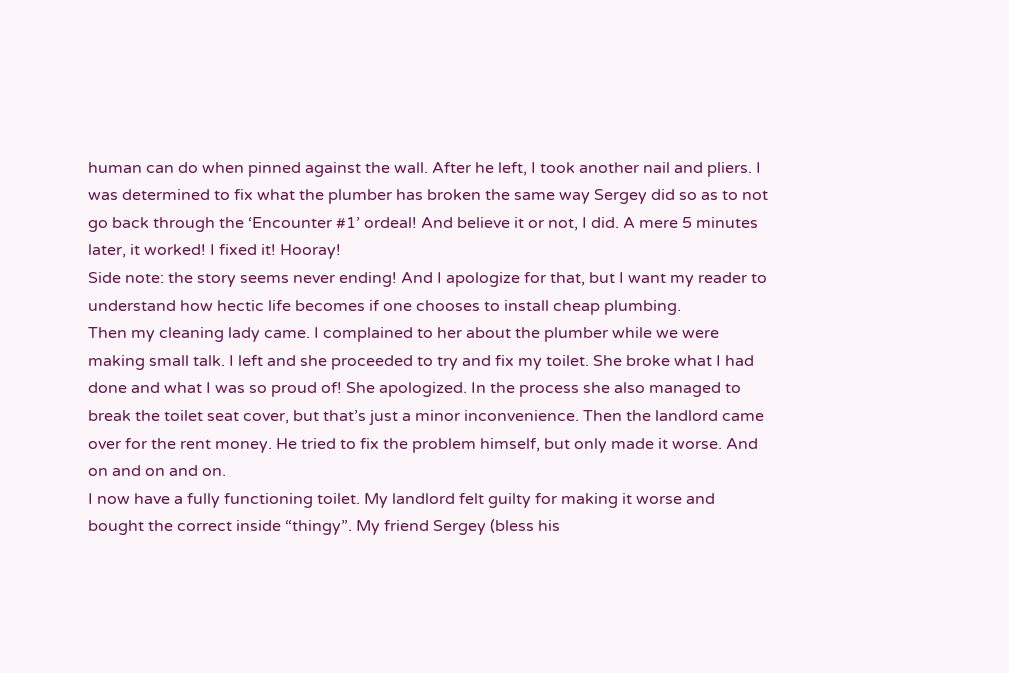human can do when pinned against the wall. After he left, I took another nail and pliers. I was determined to fix what the plumber has broken the same way Sergey did so as to not go back through the ‘Encounter #1’ ordeal! And believe it or not, I did. A mere 5 minutes later, it worked! I fixed it! Hooray!
Side note: the story seems never ending! And I apologize for that, but I want my reader to understand how hectic life becomes if one chooses to install cheap plumbing.
Then my cleaning lady came. I complained to her about the plumber while we were making small talk. I left and she proceeded to try and fix my toilet. She broke what I had done and what I was so proud of! She apologized. In the process she also managed to break the toilet seat cover, but that’s just a minor inconvenience. Then the landlord came over for the rent money. He tried to fix the problem himself, but only made it worse. And on and on and on.
I now have a fully functioning toilet. My landlord felt guilty for making it worse and bought the correct inside “thingy”. My friend Sergey (bless his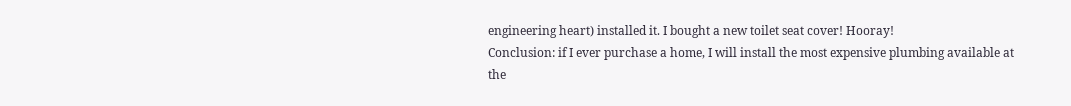engineering heart) installed it. I bought a new toilet seat cover! Hooray!
Conclusion: if I ever purchase a home, I will install the most expensive plumbing available at the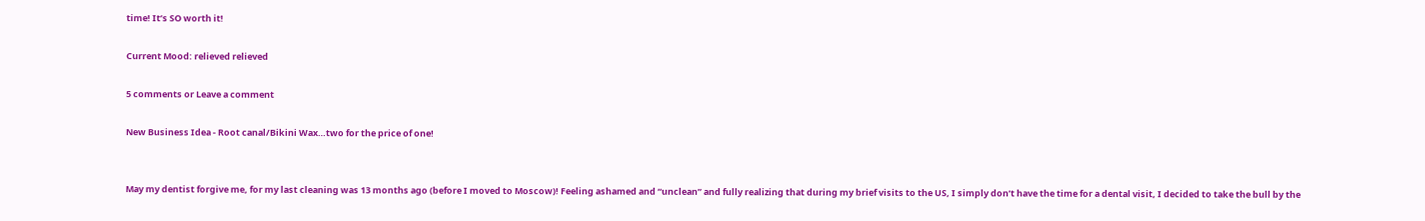time! It’s SO worth it!

Current Mood: relieved relieved

5 comments or Leave a comment

New Business Idea - Root canal/Bikini Wax…two for the price of one!


May my dentist forgive me, for my last cleaning was 13 months ago (before I moved to Moscow)! Feeling ashamed and “unclean” and fully realizing that during my brief visits to the US, I simply don’t have the time for a dental visit, I decided to take the bull by the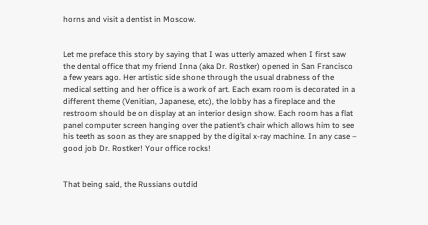horns and visit a dentist in Moscow.


Let me preface this story by saying that I was utterly amazed when I first saw the dental office that my friend Inna (aka Dr. Rostker) opened in San Francisco a few years ago. Her artistic side shone through the usual drabness of the medical setting and her office is a work of art. Each exam room is decorated in a different theme (Venitian, Japanese, etc), the lobby has a fireplace and the restroom should be on display at an interior design show. Each room has a flat panel computer screen hanging over the patient’s chair which allows him to see his teeth as soon as they are snapped by the digital x-ray machine. In any case – good job Dr. Rostker! Your office rocks!


That being said, the Russians outdid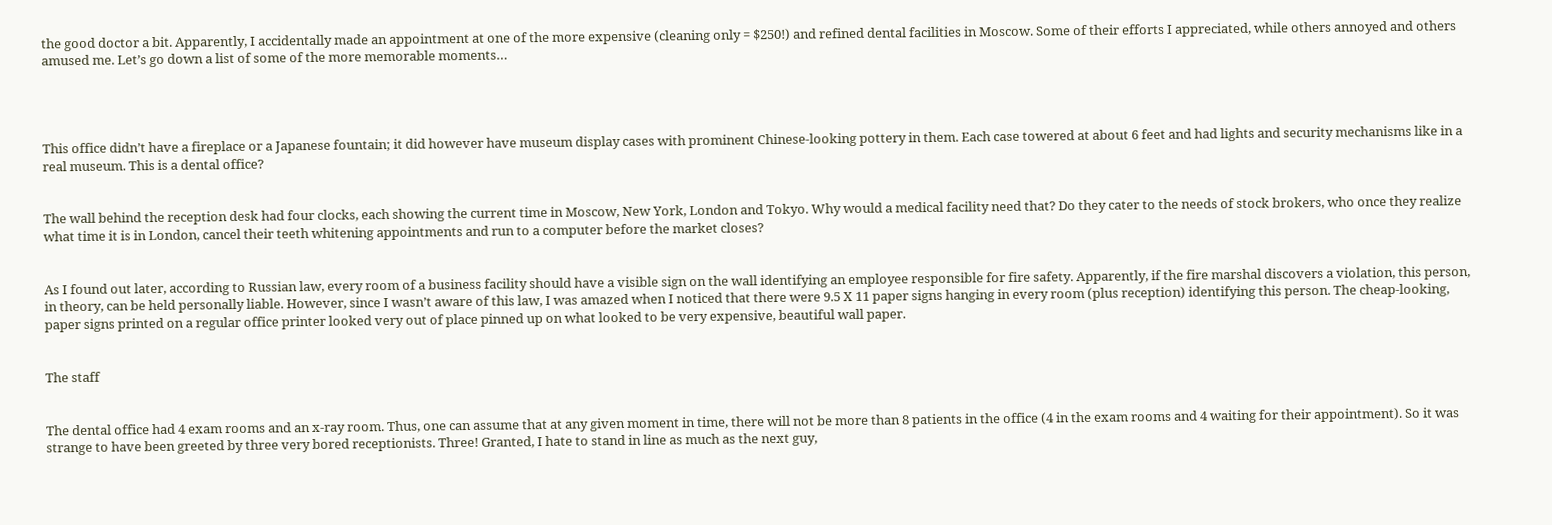the good doctor a bit. Apparently, I accidentally made an appointment at one of the more expensive (cleaning only = $250!) and refined dental facilities in Moscow. Some of their efforts I appreciated, while others annoyed and others amused me. Let’s go down a list of some of the more memorable moments…




This office didn’t have a fireplace or a Japanese fountain; it did however have museum display cases with prominent Chinese-looking pottery in them. Each case towered at about 6 feet and had lights and security mechanisms like in a real museum. This is a dental office?


The wall behind the reception desk had four clocks, each showing the current time in Moscow, New York, London and Tokyo. Why would a medical facility need that? Do they cater to the needs of stock brokers, who once they realize what time it is in London, cancel their teeth whitening appointments and run to a computer before the market closes?


As I found out later, according to Russian law, every room of a business facility should have a visible sign on the wall identifying an employee responsible for fire safety. Apparently, if the fire marshal discovers a violation, this person, in theory, can be held personally liable. However, since I wasn’t aware of this law, I was amazed when I noticed that there were 9.5 X 11 paper signs hanging in every room (plus reception) identifying this person. The cheap-looking, paper signs printed on a regular office printer looked very out of place pinned up on what looked to be very expensive, beautiful wall paper.


The staff


The dental office had 4 exam rooms and an x-ray room. Thus, one can assume that at any given moment in time, there will not be more than 8 patients in the office (4 in the exam rooms and 4 waiting for their appointment). So it was strange to have been greeted by three very bored receptionists. Three! Granted, I hate to stand in line as much as the next guy,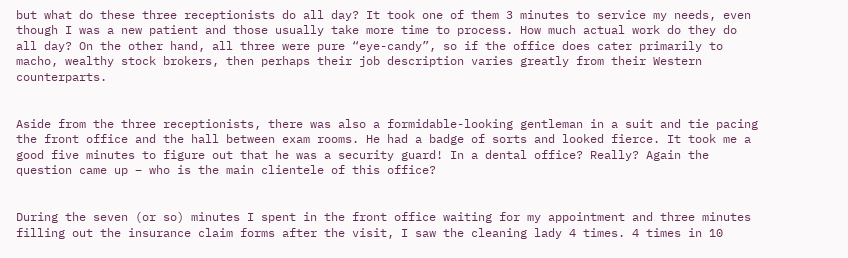but what do these three receptionists do all day? It took one of them 3 minutes to service my needs, even though I was a new patient and those usually take more time to process. How much actual work do they do all day? On the other hand, all three were pure “eye-candy”, so if the office does cater primarily to macho, wealthy stock brokers, then perhaps their job description varies greatly from their Western counterparts.


Aside from the three receptionists, there was also a formidable-looking gentleman in a suit and tie pacing the front office and the hall between exam rooms. He had a badge of sorts and looked fierce. It took me a good five minutes to figure out that he was a security guard! In a dental office? Really? Again the question came up – who is the main clientele of this office?


During the seven (or so) minutes I spent in the front office waiting for my appointment and three minutes filling out the insurance claim forms after the visit, I saw the cleaning lady 4 times. 4 times in 10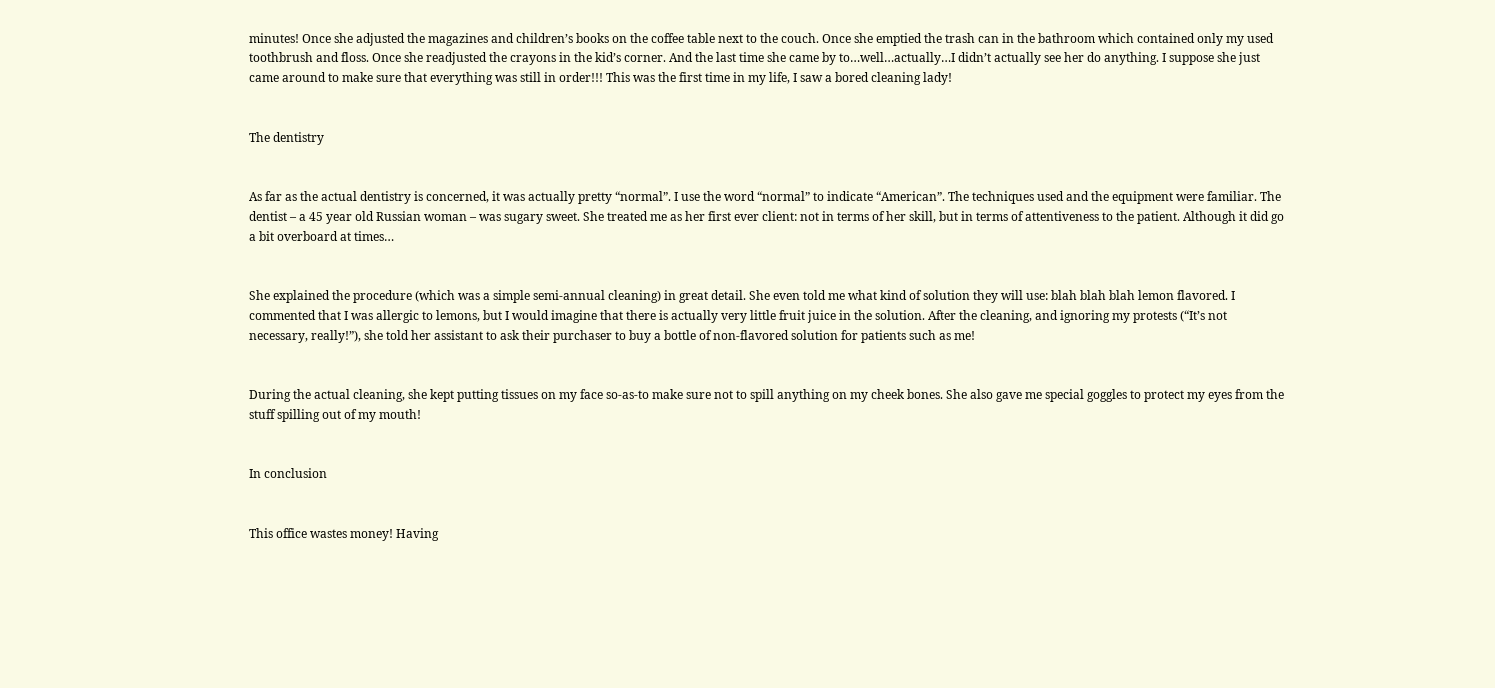minutes! Once she adjusted the magazines and children’s books on the coffee table next to the couch. Once she emptied the trash can in the bathroom which contained only my used toothbrush and floss. Once she readjusted the crayons in the kid’s corner. And the last time she came by to…well…actually…I didn’t actually see her do anything. I suppose she just came around to make sure that everything was still in order!!! This was the first time in my life, I saw a bored cleaning lady!


The dentistry


As far as the actual dentistry is concerned, it was actually pretty “normal”. I use the word “normal” to indicate “American”. The techniques used and the equipment were familiar. The dentist – a 45 year old Russian woman – was sugary sweet. She treated me as her first ever client: not in terms of her skill, but in terms of attentiveness to the patient. Although it did go a bit overboard at times…


She explained the procedure (which was a simple semi-annual cleaning) in great detail. She even told me what kind of solution they will use: blah blah blah lemon flavored. I commented that I was allergic to lemons, but I would imagine that there is actually very little fruit juice in the solution. After the cleaning, and ignoring my protests (“It’s not necessary, really!”), she told her assistant to ask their purchaser to buy a bottle of non-flavored solution for patients such as me!


During the actual cleaning, she kept putting tissues on my face so-as-to make sure not to spill anything on my cheek bones. She also gave me special goggles to protect my eyes from the stuff spilling out of my mouth!


In conclusion


This office wastes money! Having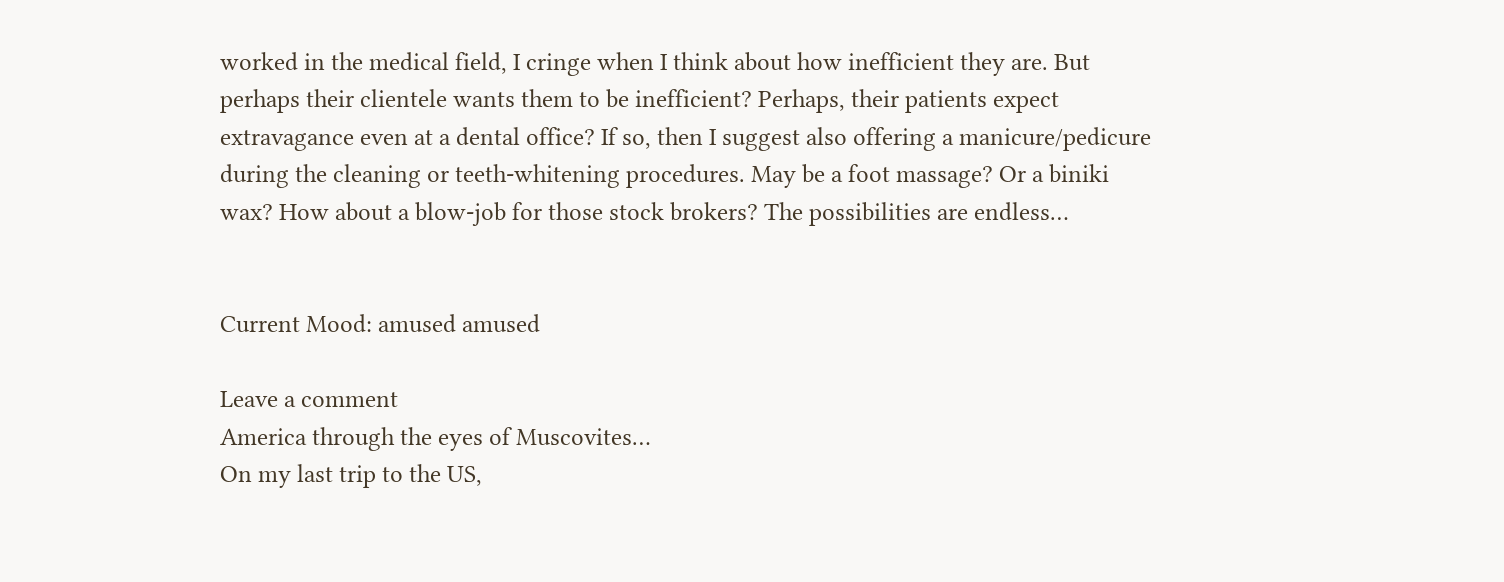worked in the medical field, I cringe when I think about how inefficient they are. But perhaps their clientele wants them to be inefficient? Perhaps, their patients expect extravagance even at a dental office? If so, then I suggest also offering a manicure/pedicure during the cleaning or teeth-whitening procedures. May be a foot massage? Or a biniki wax? How about a blow-job for those stock brokers? The possibilities are endless…


Current Mood: amused amused

Leave a comment
America through the eyes of Muscovites…
On my last trip to the US,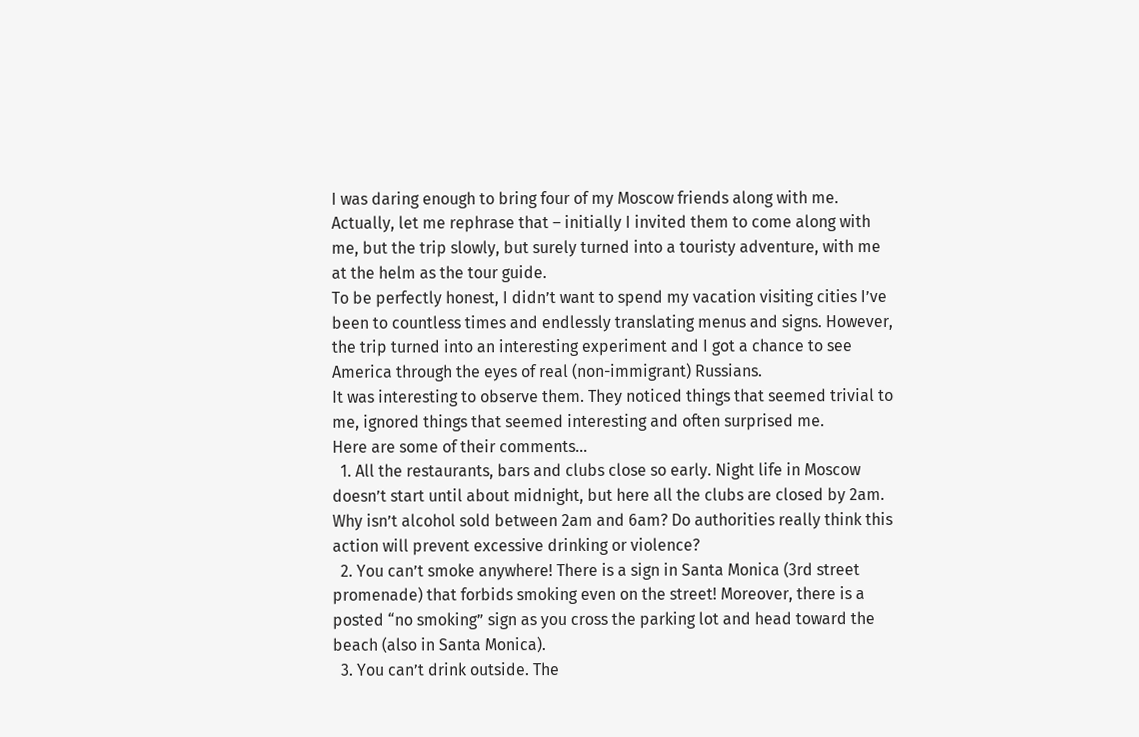I was daring enough to bring four of my Moscow friends along with me. Actually, let me rephrase that – initially I invited them to come along with me, but the trip slowly, but surely turned into a touristy adventure, with me at the helm as the tour guide.
To be perfectly honest, I didn’t want to spend my vacation visiting cities I’ve been to countless times and endlessly translating menus and signs. However, the trip turned into an interesting experiment and I got a chance to see America through the eyes of real (non-immigrant) Russians.
It was interesting to observe them. They noticed things that seemed trivial to me, ignored things that seemed interesting and often surprised me.
Here are some of their comments…
  1. All the restaurants, bars and clubs close so early. Night life in Moscow doesn’t start until about midnight, but here all the clubs are closed by 2am. Why isn’t alcohol sold between 2am and 6am? Do authorities really think this action will prevent excessive drinking or violence?
  2. You can’t smoke anywhere! There is a sign in Santa Monica (3rd street promenade) that forbids smoking even on the street! Moreover, there is a posted “no smoking” sign as you cross the parking lot and head toward the beach (also in Santa Monica).
  3. You can’t drink outside. The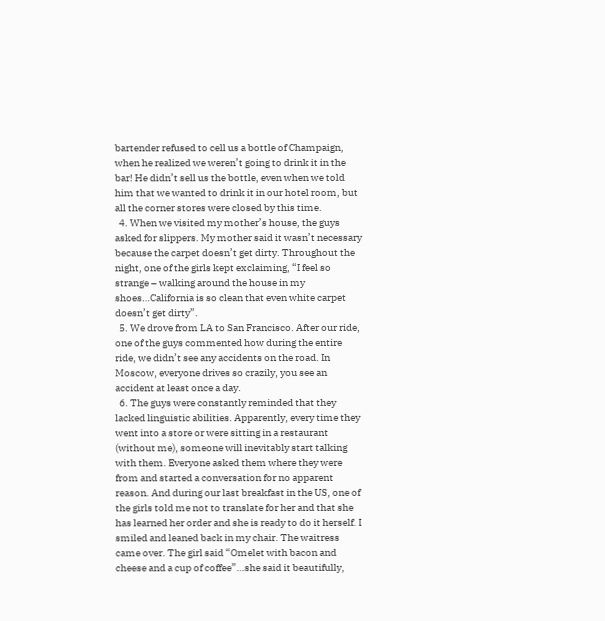bartender refused to cell us a bottle of Champaign, when he realized we weren’t going to drink it in the bar! He didn’t sell us the bottle, even when we told him that we wanted to drink it in our hotel room, but all the corner stores were closed by this time.
  4. When we visited my mother’s house, the guys asked for slippers. My mother said it wasn’t necessary because the carpet doesn’t get dirty. Throughout the night, one of the girls kept exclaiming, “I feel so strange – walking around the house in my shoes…California is so clean that even white carpet doesn’t get dirty”.
  5. We drove from LA to San Francisco. After our ride, one of the guys commented how during the entire ride, we didn’t see any accidents on the road. In Moscow, everyone drives so crazily, you see an accident at least once a day.
  6. The guys were constantly reminded that they lacked linguistic abilities. Apparently, every time they went into a store or were sitting in a restaurant (without me), someone will inevitably start talking with them. Everyone asked them where they were from and started a conversation for no apparent reason. And during our last breakfast in the US, one of the girls told me not to translate for her and that she has learned her order and she is ready to do it herself. I smiled and leaned back in my chair. The waitress came over. The girl said “Omelet with bacon and cheese and a cup of coffee”…she said it beautifully,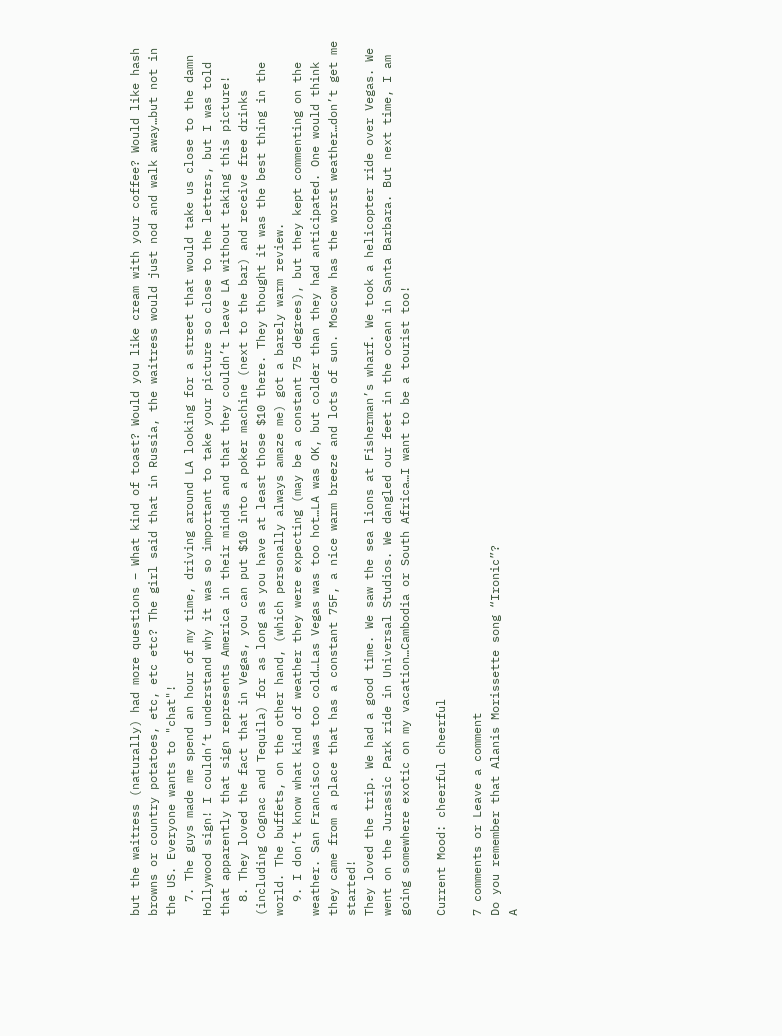but the waitress (naturally) had more questions – What kind of toast? Would you like cream with your coffee? Would like hash browns or country potatoes, etc, etc etc? The girl said that in Russia, the waitress would just nod and walk away…but not in the US. Everyone wants to "chat"!
  7. The guys made me spend an hour of my time, driving around LA looking for a street that would take us close to the damn Hollywood sign! I couldn’t understand why it was so important to take your picture so close to the letters, but I was told that apparently that sign represents America in their minds and that they couldn’t leave LA without taking this picture!
  8. They loved the fact that in Vegas, you can put $10 into a poker machine (next to the bar) and receive free drinks (including Cognac and Tequila) for as long as you have at least those $10 there. They thought it was the best thing in the world. The buffets, on the other hand, (which personally always amaze me) got a barely warm review.
  9. I don’t know what kind of weather they were expecting (may be a constant 75 degrees), but they kept commenting on the weather. San Francisco was too cold…Las Vegas was too hot…LA was OK, but colder than they had anticipated. One would think they came from a place that has a constant 75F, a nice warm breeze and lots of sun. Moscow has the worst weather…don’t get me started!
They loved the trip. We had a good time. We saw the sea lions at Fisherman’s wharf. We took a helicopter ride over Vegas. We went on the Jurassic Park ride in Universal Studios. We dangled our feet in the ocean in Santa Barbara. But next time, I am going somewhere exotic on my vacation…Cambodia or South Africa…I want to be a tourist too!

Current Mood: cheerful cheerful

7 comments or Leave a comment
Do you remember that Alanis Morissette song “Ironic”?
A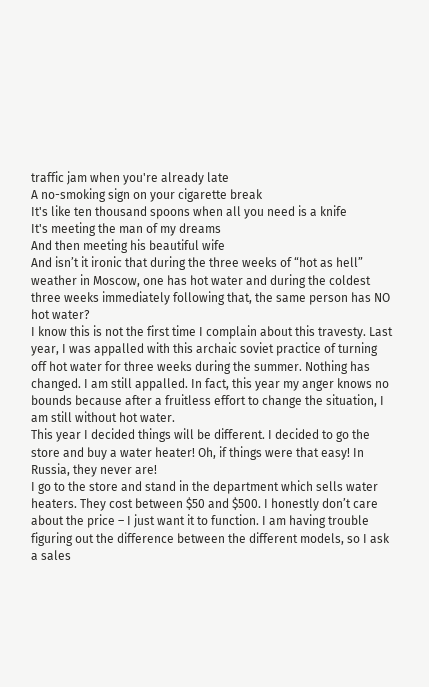traffic jam when you're already late
A no-smoking sign on your cigarette break
It's like ten thousand spoons when all you need is a knife
It's meeting the man of my dreams
And then meeting his beautiful wife
And isn’t it ironic that during the three weeks of “hot as hell” weather in Moscow, one has hot water and during the coldest three weeks immediately following that, the same person has NO hot water?
I know this is not the first time I complain about this travesty. Last year, I was appalled with this archaic soviet practice of turning off hot water for three weeks during the summer. Nothing has changed. I am still appalled. In fact, this year my anger knows no bounds because after a fruitless effort to change the situation, I am still without hot water.
This year I decided things will be different. I decided to go the store and buy a water heater! Oh, if things were that easy! In Russia, they never are!
I go to the store and stand in the department which sells water heaters. They cost between $50 and $500. I honestly don’t care about the price – I just want it to function. I am having trouble figuring out the difference between the different models, so I ask a sales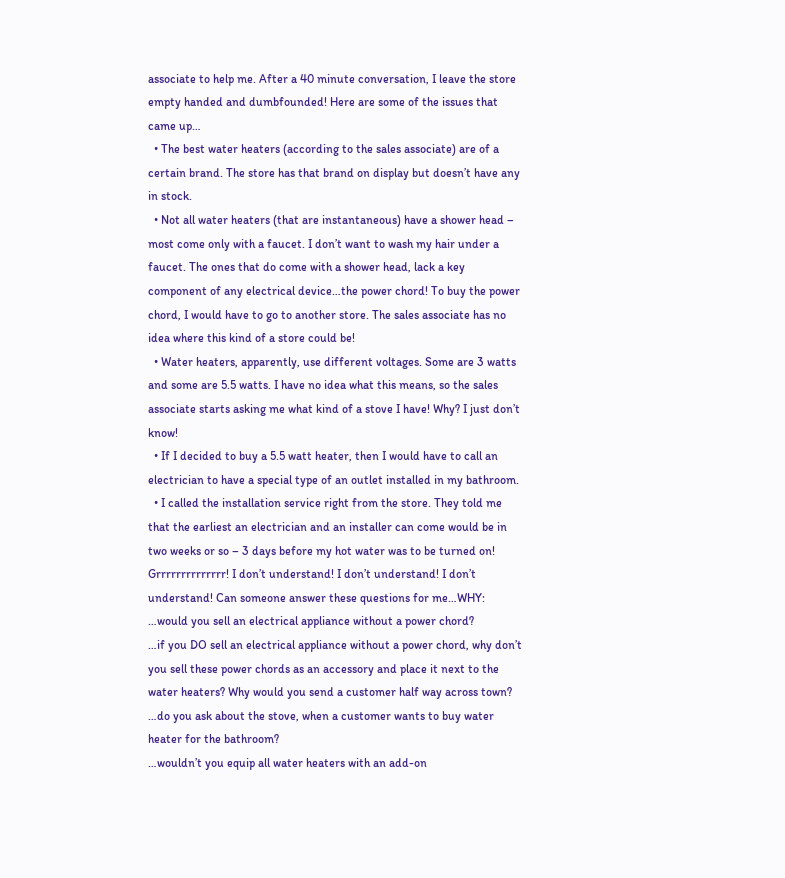associate to help me. After a 40 minute conversation, I leave the store empty handed and dumbfounded! Here are some of the issues that came up…
  • The best water heaters (according to the sales associate) are of a certain brand. The store has that brand on display but doesn’t have any in stock.
  • Not all water heaters (that are instantaneous) have a shower head – most come only with a faucet. I don’t want to wash my hair under a faucet. The ones that do come with a shower head, lack a key component of any electrical device…the power chord! To buy the power chord, I would have to go to another store. The sales associate has no idea where this kind of a store could be!
  • Water heaters, apparently, use different voltages. Some are 3 watts and some are 5.5 watts. I have no idea what this means, so the sales associate starts asking me what kind of a stove I have! Why? I just don’t know!
  • If I decided to buy a 5.5 watt heater, then I would have to call an electrician to have a special type of an outlet installed in my bathroom.
  • I called the installation service right from the store. They told me that the earliest an electrician and an installer can come would be in two weeks or so – 3 days before my hot water was to be turned on!
Grrrrrrrrrrrrrr! I don’t understand! I don’t understand! I don’t understand! Can someone answer these questions for me…WHY:
…would you sell an electrical appliance without a power chord?
…if you DO sell an electrical appliance without a power chord, why don’t you sell these power chords as an accessory and place it next to the water heaters? Why would you send a customer half way across town?
…do you ask about the stove, when a customer wants to buy water heater for the bathroom?
…wouldn’t you equip all water heaters with an add-on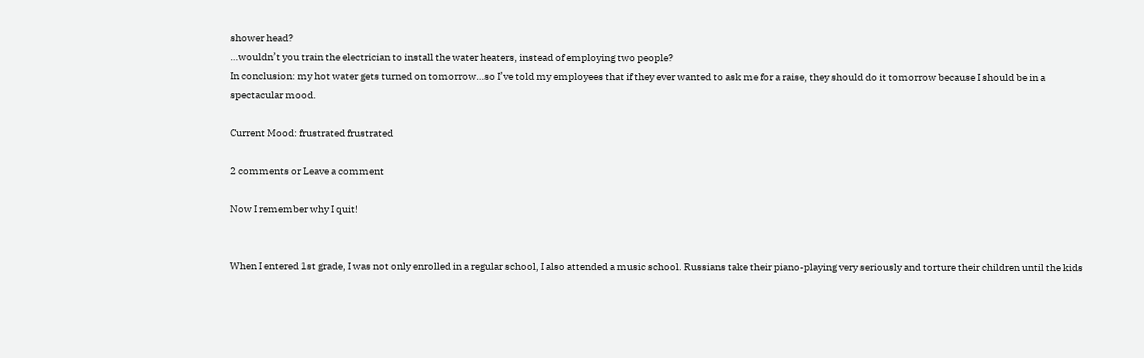shower head?
…wouldn’t you train the electrician to install the water heaters, instead of employing two people?
In conclusion: my hot water gets turned on tomorrow…so I’ve told my employees that if they ever wanted to ask me for a raise, they should do it tomorrow because I should be in a spectacular mood.

Current Mood: frustrated frustrated

2 comments or Leave a comment

Now I remember why I quit!


When I entered 1st grade, I was not only enrolled in a regular school, I also attended a music school. Russians take their piano-playing very seriously and torture their children until the kids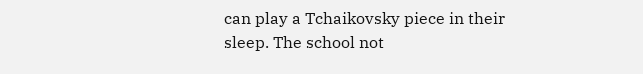can play a Tchaikovsky piece in their sleep. The school not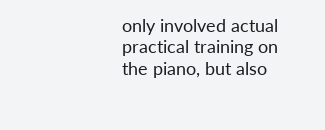only involved actual practical training on the piano, but also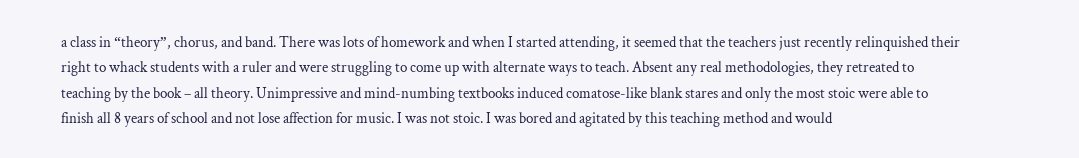a class in “theory”, chorus, and band. There was lots of homework and when I started attending, it seemed that the teachers just recently relinquished their right to whack students with a ruler and were struggling to come up with alternate ways to teach. Absent any real methodologies, they retreated to teaching by the book – all theory. Unimpressive and mind-numbing textbooks induced comatose-like blank stares and only the most stoic were able to finish all 8 years of school and not lose affection for music. I was not stoic. I was bored and agitated by this teaching method and would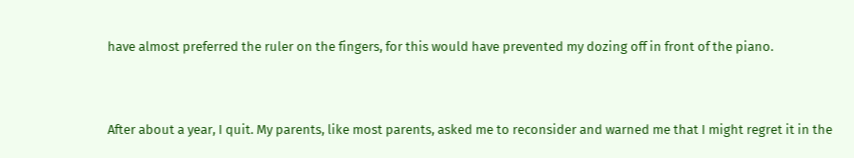have almost preferred the ruler on the fingers, for this would have prevented my dozing off in front of the piano.


After about a year, I quit. My parents, like most parents, asked me to reconsider and warned me that I might regret it in the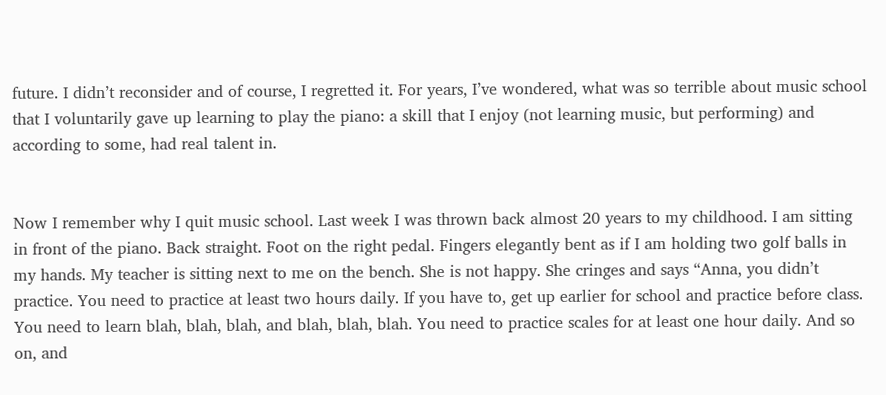future. I didn’t reconsider and of course, I regretted it. For years, I’ve wondered, what was so terrible about music school that I voluntarily gave up learning to play the piano: a skill that I enjoy (not learning music, but performing) and according to some, had real talent in.


Now I remember why I quit music school. Last week I was thrown back almost 20 years to my childhood. I am sitting in front of the piano. Back straight. Foot on the right pedal. Fingers elegantly bent as if I am holding two golf balls in my hands. My teacher is sitting next to me on the bench. She is not happy. She cringes and says “Anna, you didn’t practice. You need to practice at least two hours daily. If you have to, get up earlier for school and practice before class. You need to learn blah, blah, blah, and blah, blah, blah. You need to practice scales for at least one hour daily. And so on, and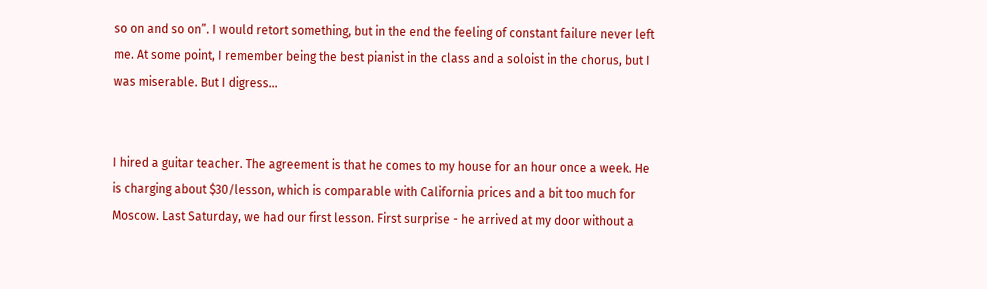so on and so on”. I would retort something, but in the end the feeling of constant failure never left me. At some point, I remember being the best pianist in the class and a soloist in the chorus, but I was miserable. But I digress…


I hired a guitar teacher. The agreement is that he comes to my house for an hour once a week. He is charging about $30/lesson, which is comparable with California prices and a bit too much for Moscow. Last Saturday, we had our first lesson. First surprise - he arrived at my door without a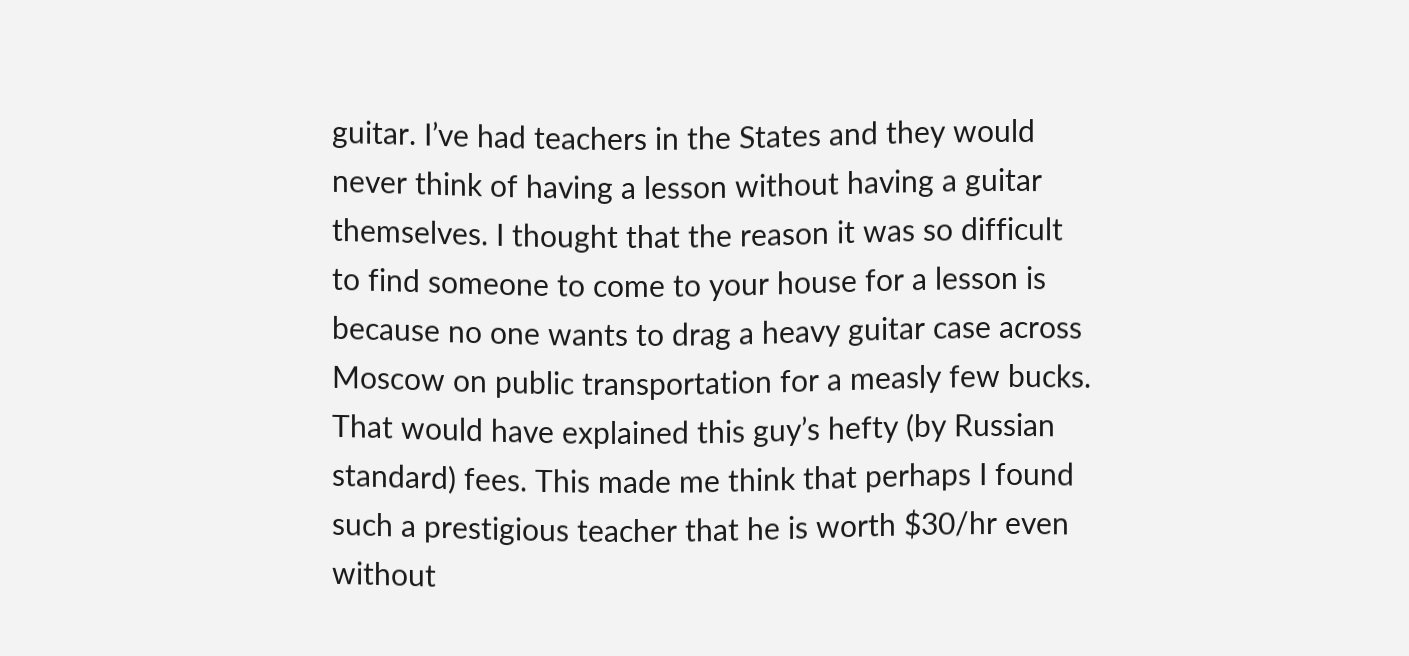guitar. I’ve had teachers in the States and they would never think of having a lesson without having a guitar themselves. I thought that the reason it was so difficult to find someone to come to your house for a lesson is because no one wants to drag a heavy guitar case across Moscow on public transportation for a measly few bucks. That would have explained this guy’s hefty (by Russian standard) fees. This made me think that perhaps I found such a prestigious teacher that he is worth $30/hr even without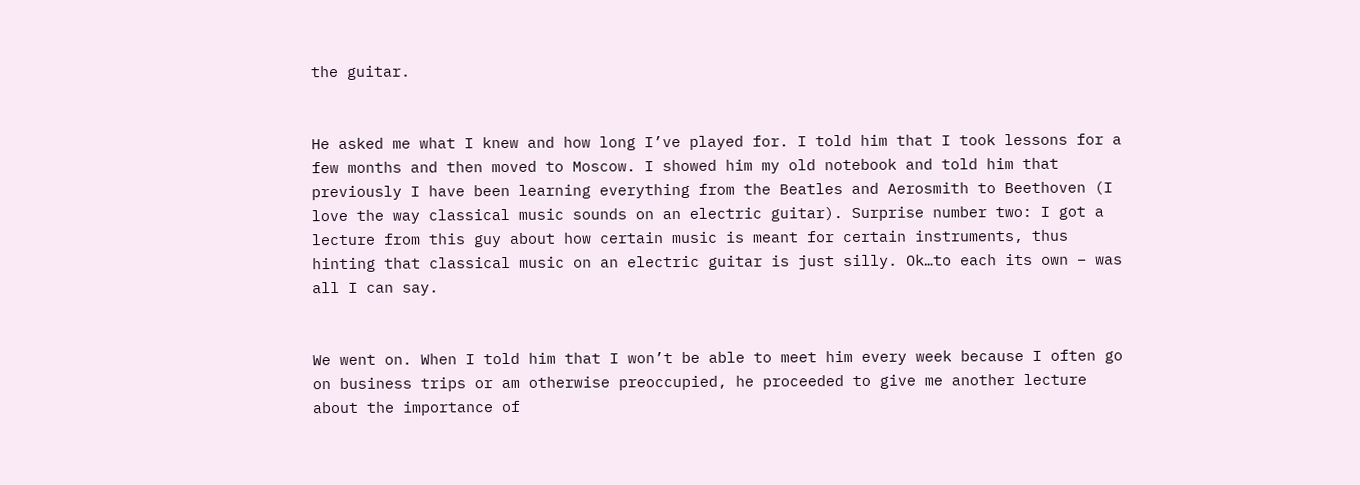the guitar.


He asked me what I knew and how long I’ve played for. I told him that I took lessons for a few months and then moved to Moscow. I showed him my old notebook and told him that previously I have been learning everything from the Beatles and Aerosmith to Beethoven (I love the way classical music sounds on an electric guitar). Surprise number two: I got a lecture from this guy about how certain music is meant for certain instruments, thus hinting that classical music on an electric guitar is just silly. Ok…to each its own – was all I can say.


We went on. When I told him that I won’t be able to meet him every week because I often go on business trips or am otherwise preoccupied, he proceeded to give me another lecture about the importance of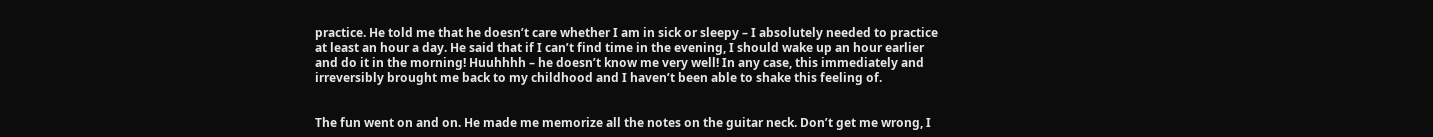practice. He told me that he doesn’t care whether I am in sick or sleepy – I absolutely needed to practice at least an hour a day. He said that if I can’t find time in the evening, I should wake up an hour earlier and do it in the morning! Huuhhhh – he doesn’t know me very well! In any case, this immediately and irreversibly brought me back to my childhood and I haven’t been able to shake this feeling of.


The fun went on and on. He made me memorize all the notes on the guitar neck. Don’t get me wrong, I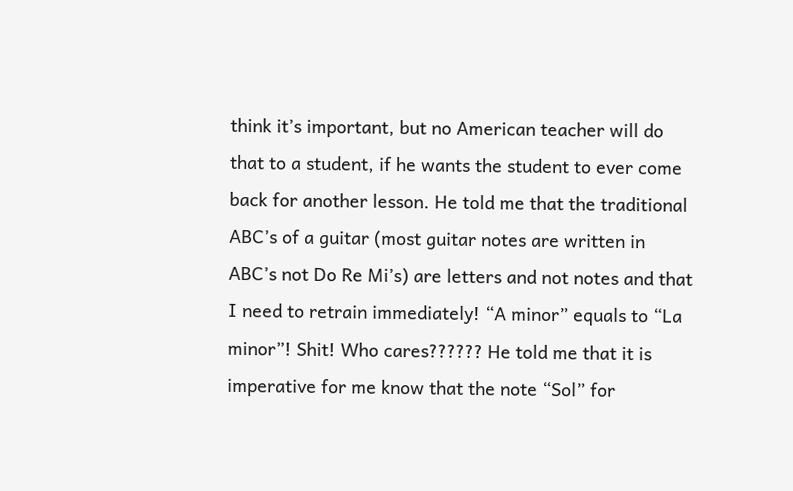think it’s important, but no American teacher will do that to a student, if he wants the student to ever come back for another lesson. He told me that the traditional ABC’s of a guitar (most guitar notes are written in ABC’s not Do Re Mi’s) are letters and not notes and that I need to retrain immediately! “A minor” equals to “La minor”! Shit! Who cares?????? He told me that it is imperative for me know that the note “Sol” for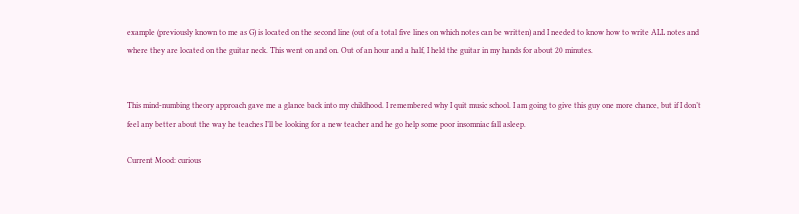example (previously known to me as G) is located on the second line (out of a total five lines on which notes can be written) and I needed to know how to write ALL notes and where they are located on the guitar neck. This went on and on. Out of an hour and a half, I held the guitar in my hands for about 20 minutes.


This mind-numbing theory approach gave me a glance back into my childhood. I remembered why I quit music school. I am going to give this guy one more chance, but if I don’t feel any better about the way he teaches I’ll be looking for a new teacher and he go help some poor insomniac fall asleep.

Current Mood: curious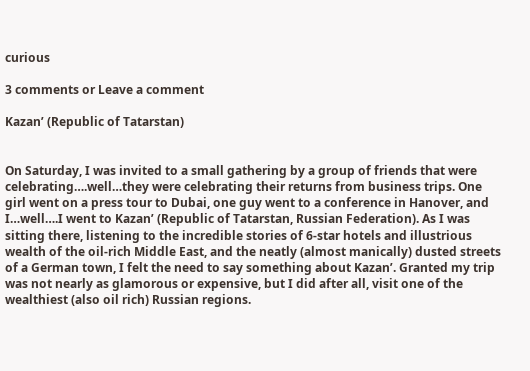curious

3 comments or Leave a comment

Kazan’ (Republic of Tatarstan)


On Saturday, I was invited to a small gathering by a group of friends that were celebrating….well…they were celebrating their returns from business trips. One girl went on a press tour to Dubai, one guy went to a conference in Hanover, and I…well….I went to Kazan’ (Republic of Tatarstan, Russian Federation). As I was sitting there, listening to the incredible stories of 6-star hotels and illustrious wealth of the oil-rich Middle East, and the neatly (almost manically) dusted streets of a German town, I felt the need to say something about Kazan’. Granted my trip was not nearly as glamorous or expensive, but I did after all, visit one of the wealthiest (also oil rich) Russian regions.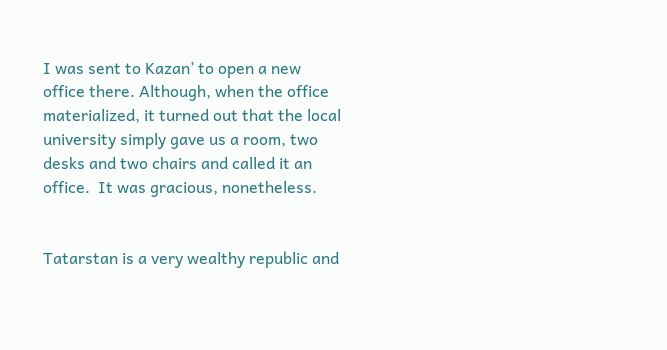I was sent to Kazan’ to open a new office there. Although, when the office materialized, it turned out that the local university simply gave us a room, two desks and two chairs and called it an office.  It was gracious, nonetheless.


Tatarstan is a very wealthy republic and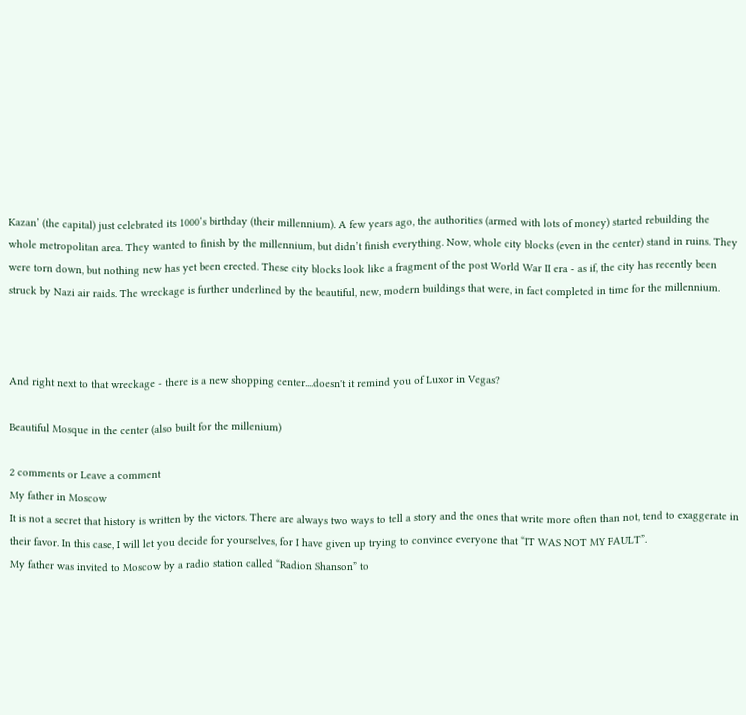Kazan’ (the capital) just celebrated its 1000’s birthday (their millennium). A few years ago, the authorities (armed with lots of money) started rebuilding the whole metropolitan area. They wanted to finish by the millennium, but didn’t finish everything. Now, whole city blocks (even in the center) stand in ruins. They were torn down, but nothing new has yet been erected. These city blocks look like a fragment of the post World War II era - as if, the city has recently been struck by Nazi air raids. The wreckage is further underlined by the beautiful, new, modern buildings that were, in fact completed in time for the millennium.



And right next to that wreckage - there is a new shopping center....doesn't it remind you of Luxor in Vegas?

Beautiful Mosque in the center (also built for the millenium)

2 comments or Leave a comment
My father in Moscow
It is not a secret that history is written by the victors. There are always two ways to tell a story and the ones that write more often than not, tend to exaggerate in their favor. In this case, I will let you decide for yourselves, for I have given up trying to convince everyone that “IT WAS NOT MY FAULT”.
My father was invited to Moscow by a radio station called “Radion Shanson” to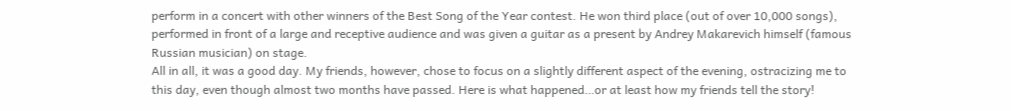perform in a concert with other winners of the Best Song of the Year contest. He won third place (out of over 10,000 songs), performed in front of a large and receptive audience and was given a guitar as a present by Andrey Makarevich himself (famous Russian musician) on stage.
All in all, it was a good day. My friends, however, chose to focus on a slightly different aspect of the evening, ostracizing me to this day, even though almost two months have passed. Here is what happened…or at least how my friends tell the story!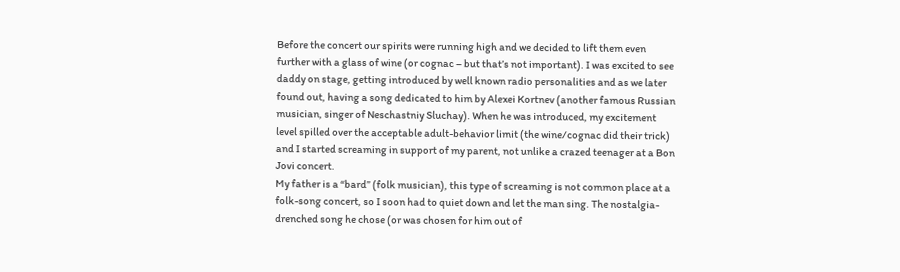Before the concert our spirits were running high and we decided to lift them even further with a glass of wine (or cognac – but that’s not important). I was excited to see daddy on stage, getting introduced by well known radio personalities and as we later found out, having a song dedicated to him by Alexei Kortnev (another famous Russian musician, singer of Neschastniy Sluchay). When he was introduced, my excitement level spilled over the acceptable adult-behavior limit (the wine/cognac did their trick) and I started screaming in support of my parent, not unlike a crazed teenager at a Bon Jovi concert.
My father is a “bard” (folk musician), this type of screaming is not common place at a folk-song concert, so I soon had to quiet down and let the man sing. The nostalgia-drenched song he chose (or was chosen for him out of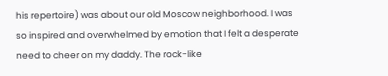his repertoire) was about our old Moscow neighborhood. I was so inspired and overwhelmed by emotion that I felt a desperate need to cheer on my daddy. The rock-like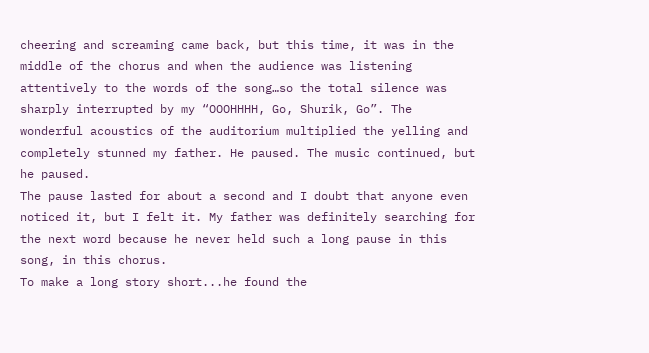cheering and screaming came back, but this time, it was in the middle of the chorus and when the audience was listening attentively to the words of the song…so the total silence was sharply interrupted by my “OOOHHHH, Go, Shurik, Go”. The wonderful acoustics of the auditorium multiplied the yelling and completely stunned my father. He paused. The music continued, but he paused.
The pause lasted for about a second and I doubt that anyone even noticed it, but I felt it. My father was definitely searching for the next word because he never held such a long pause in this song, in this chorus.
To make a long story short...he found the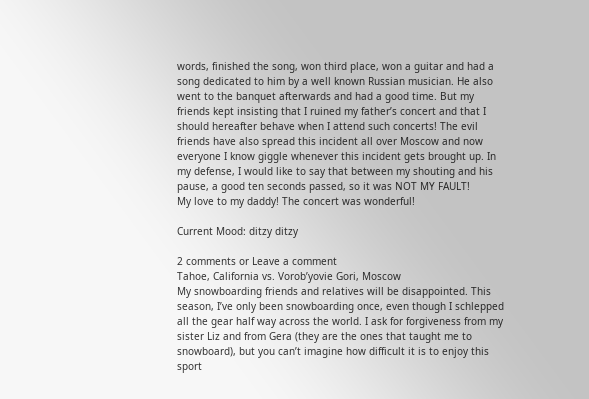words, finished the song, won third place, won a guitar and had a song dedicated to him by a well known Russian musician. He also went to the banquet afterwards and had a good time. But my friends kept insisting that I ruined my father’s concert and that I should hereafter behave when I attend such concerts! The evil friends have also spread this incident all over Moscow and now everyone I know giggle whenever this incident gets brought up. In my defense, I would like to say that between my shouting and his pause, a good ten seconds passed, so it was NOT MY FAULT!
My love to my daddy! The concert was wonderful!

Current Mood: ditzy ditzy

2 comments or Leave a comment
Tahoe, California vs. Vorob’yovie Gori, Moscow
My snowboarding friends and relatives will be disappointed. This season, I’ve only been snowboarding once, even though I schlepped all the gear half way across the world. I ask for forgiveness from my sister Liz and from Gera (they are the ones that taught me to snowboard), but you can’t imagine how difficult it is to enjoy this sport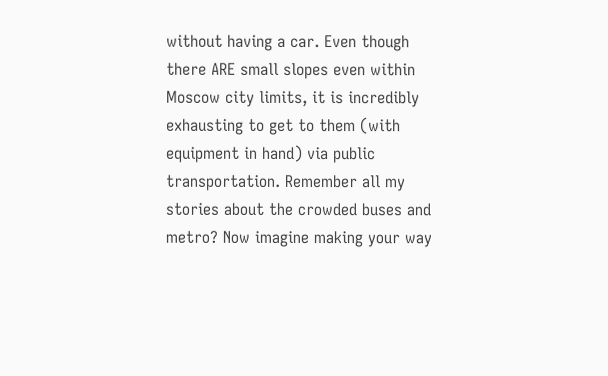without having a car. Even though there ARE small slopes even within Moscow city limits, it is incredibly exhausting to get to them (with equipment in hand) via public transportation. Remember all my stories about the crowded buses and metro? Now imagine making your way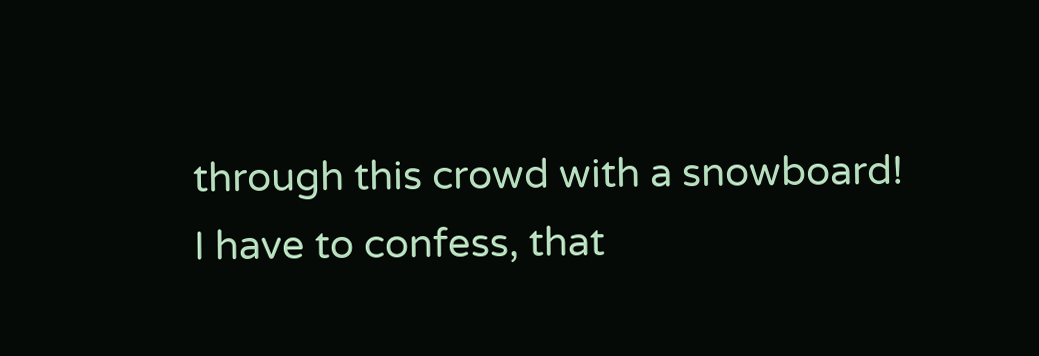through this crowd with a snowboard!
I have to confess, that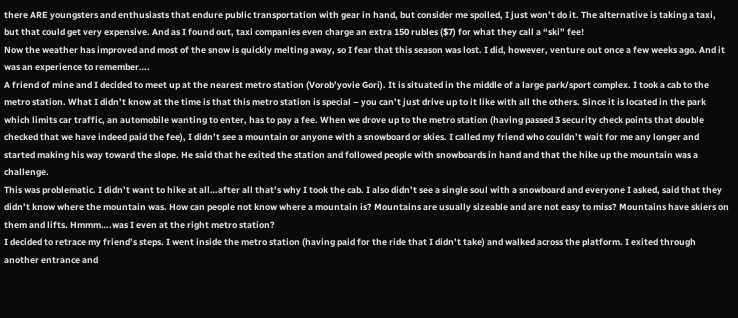there ARE youngsters and enthusiasts that endure public transportation with gear in hand, but consider me spoiled, I just won’t do it. The alternative is taking a taxi, but that could get very expensive. And as I found out, taxi companies even charge an extra 150 rubles ($7) for what they call a “ski” fee!
Now the weather has improved and most of the snow is quickly melting away, so I fear that this season was lost. I did, however, venture out once a few weeks ago. And it was an experience to remember….
A friend of mine and I decided to meet up at the nearest metro station (Vorob’yovie Gori). It is situated in the middle of a large park/sport complex. I took a cab to the metro station. What I didn’t know at the time is that this metro station is special – you can’t just drive up to it like with all the others. Since it is located in the park which limits car traffic, an automobile wanting to enter, has to pay a fee. When we drove up to the metro station (having passed 3 security check points that double checked that we have indeed paid the fee), I didn’t see a mountain or anyone with a snowboard or skies. I called my friend who couldn’t wait for me any longer and started making his way toward the slope. He said that he exited the station and followed people with snowboards in hand and that the hike up the mountain was a challenge.
This was problematic. I didn’t want to hike at all…after all that’s why I took the cab. I also didn’t see a single soul with a snowboard and everyone I asked, said that they didn’t know where the mountain was. How can people not know where a mountain is? Mountains are usually sizeable and are not easy to miss? Mountains have skiers on them and lifts. Hmmm….was I even at the right metro station?
I decided to retrace my friend’s steps. I went inside the metro station (having paid for the ride that I didn’t take) and walked across the platform. I exited through another entrance and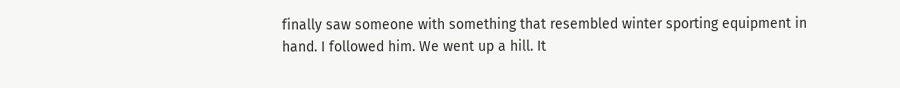finally saw someone with something that resembled winter sporting equipment in hand. I followed him. We went up a hill. It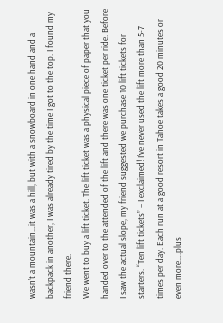wasn’t a mountain…it was a hill, but with a snowboard in one hand and a backpack in another, I was already tired by the time I got to the top. I found my friend there.
We went to buy a lift ticket. The lift ticket was a physical piece of paper that you handed over to the attended of the lift and there was one ticket per ride. Before I saw the actual slope, my friend suggested we purchase 10 lift tickets for starters. “Ten lift tickets” – I exclaimed! I’ve never used the lift more than 5-7 times per day. Each run at a good resort in Tahoe takes a good 20 minutes or even more….plus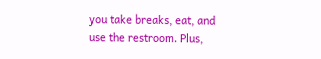you take breaks, eat, and use the restroom. Plus,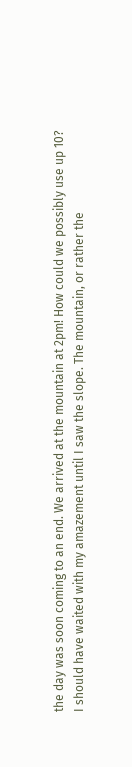the day was soon coming to an end. We arrived at the mountain at 2pm! How could we possibly use up 10?
I should have waited with my amazement until I saw the slope. The mountain, or rather the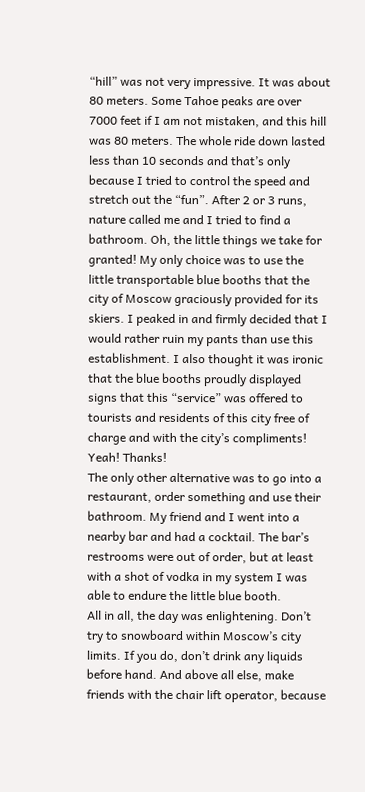“hill” was not very impressive. It was about 80 meters. Some Tahoe peaks are over 7000 feet if I am not mistaken, and this hill was 80 meters. The whole ride down lasted less than 10 seconds and that’s only because I tried to control the speed and stretch out the “fun”. After 2 or 3 runs, nature called me and I tried to find a bathroom. Oh, the little things we take for granted! My only choice was to use the little transportable blue booths that the city of Moscow graciously provided for its skiers. I peaked in and firmly decided that I would rather ruin my pants than use this establishment. I also thought it was ironic that the blue booths proudly displayed signs that this “service” was offered to tourists and residents of this city free of charge and with the city’s compliments! Yeah! Thanks!
The only other alternative was to go into a restaurant, order something and use their bathroom. My friend and I went into a nearby bar and had a cocktail. The bar’s restrooms were out of order, but at least with a shot of vodka in my system I was able to endure the little blue booth.
All in all, the day was enlightening. Don’t try to snowboard within Moscow’s city limits. If you do, don’t drink any liquids before hand. And above all else, make friends with the chair lift operator, because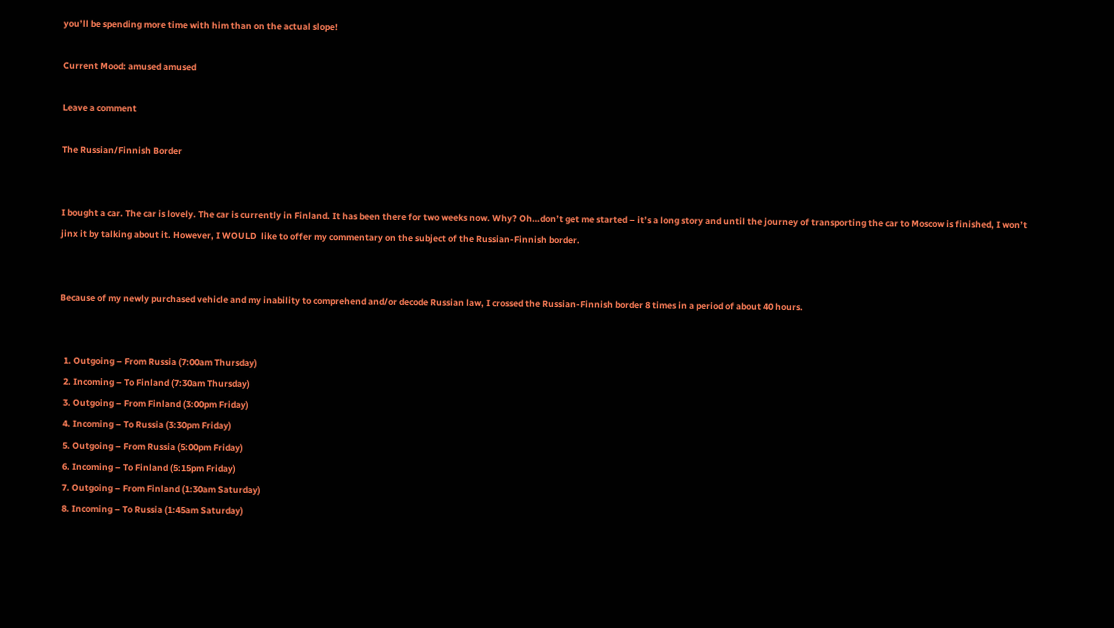you’ll be spending more time with him than on the actual slope!

Current Mood: amused amused

Leave a comment

The Russian/Finnish Border


I bought a car. The car is lovely. The car is currently in Finland. It has been there for two weeks now. Why? Oh…don’t get me started – it’s a long story and until the journey of transporting the car to Moscow is finished, I won’t jinx it by talking about it. However, I WOULD  like to offer my commentary on the subject of the Russian-Finnish border.


Because of my newly purchased vehicle and my inability to comprehend and/or decode Russian law, I crossed the Russian-Finnish border 8 times in a period of about 40 hours.


  1. Outgoing – From Russia (7:00am Thursday)
  2. Incoming – To Finland (7:30am Thursday)
  3. Outgoing – From Finland (3:00pm Friday)
  4. Incoming – To Russia (3:30pm Friday)
  5. Outgoing – From Russia (5:00pm Friday)
  6. Incoming – To Finland (5:15pm Friday)
  7. Outgoing – From Finland (1:30am Saturday)
  8. Incoming – To Russia (1:45am Saturday)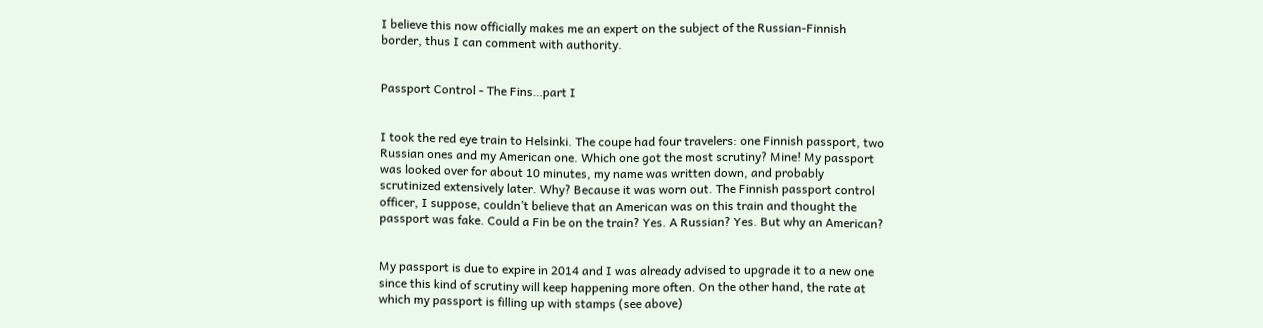I believe this now officially makes me an expert on the subject of the Russian-Finnish border, thus I can comment with authority.


Passport Control - The Fins…part I


I took the red eye train to Helsinki. The coupe had four travelers: one Finnish passport, two Russian ones and my American one. Which one got the most scrutiny? Mine! My passport was looked over for about 10 minutes, my name was written down, and probably scrutinized extensively later. Why? Because it was worn out. The Finnish passport control officer, I suppose, couldn’t believe that an American was on this train and thought the passport was fake. Could a Fin be on the train? Yes. A Russian? Yes. But why an American?


My passport is due to expire in 2014 and I was already advised to upgrade it to a new one since this kind of scrutiny will keep happening more often. On the other hand, the rate at which my passport is filling up with stamps (see above)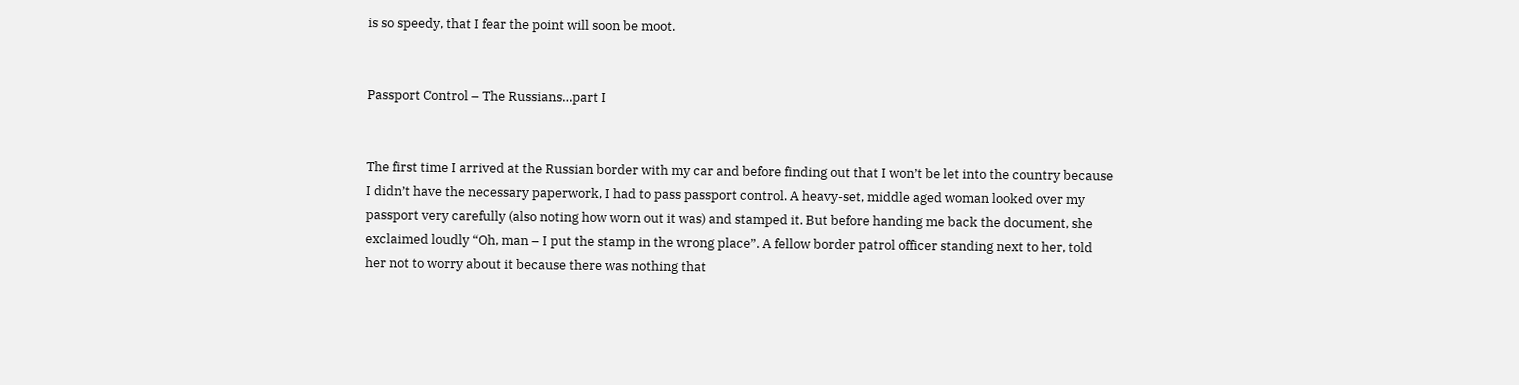is so speedy, that I fear the point will soon be moot.


Passport Control – The Russians…part I


The first time I arrived at the Russian border with my car and before finding out that I won’t be let into the country because I didn’t have the necessary paperwork, I had to pass passport control. A heavy-set, middle aged woman looked over my passport very carefully (also noting how worn out it was) and stamped it. But before handing me back the document, she exclaimed loudly “Oh, man – I put the stamp in the wrong place”. A fellow border patrol officer standing next to her, told her not to worry about it because there was nothing that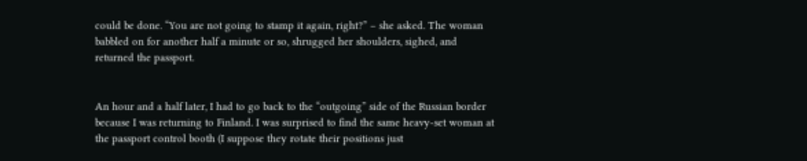could be done. “You are not going to stamp it again, right?” – she asked. The woman babbled on for another half a minute or so, shrugged her shoulders, sighed, and returned the passport.


An hour and a half later, I had to go back to the “outgoing” side of the Russian border because I was returning to Finland. I was surprised to find the same heavy-set woman at the passport control booth (I suppose they rotate their positions just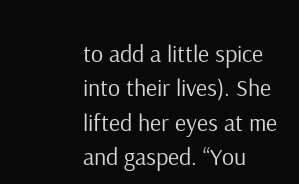to add a little spice into their lives). She lifted her eyes at me and gasped. “You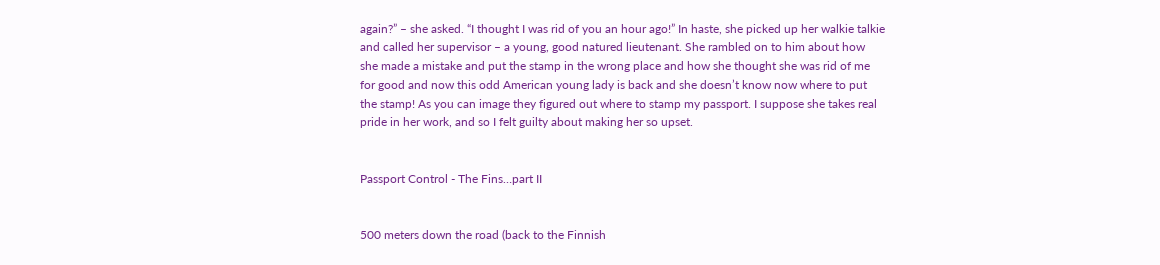again?” – she asked. “I thought I was rid of you an hour ago!” In haste, she picked up her walkie talkie and called her supervisor – a young, good natured lieutenant. She rambled on to him about how she made a mistake and put the stamp in the wrong place and how she thought she was rid of me for good and now this odd American young lady is back and she doesn’t know now where to put the stamp! As you can image they figured out where to stamp my passport. I suppose she takes real pride in her work, and so I felt guilty about making her so upset.


Passport Control - The Fins…part II


500 meters down the road (back to the Finnish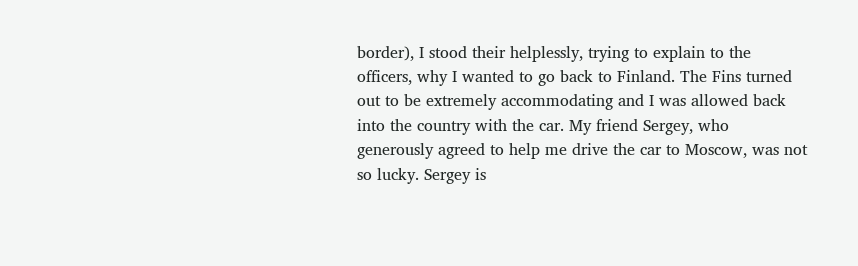border), I stood their helplessly, trying to explain to the officers, why I wanted to go back to Finland. The Fins turned out to be extremely accommodating and I was allowed back into the country with the car. My friend Sergey, who generously agreed to help me drive the car to Moscow, was not so lucky. Sergey is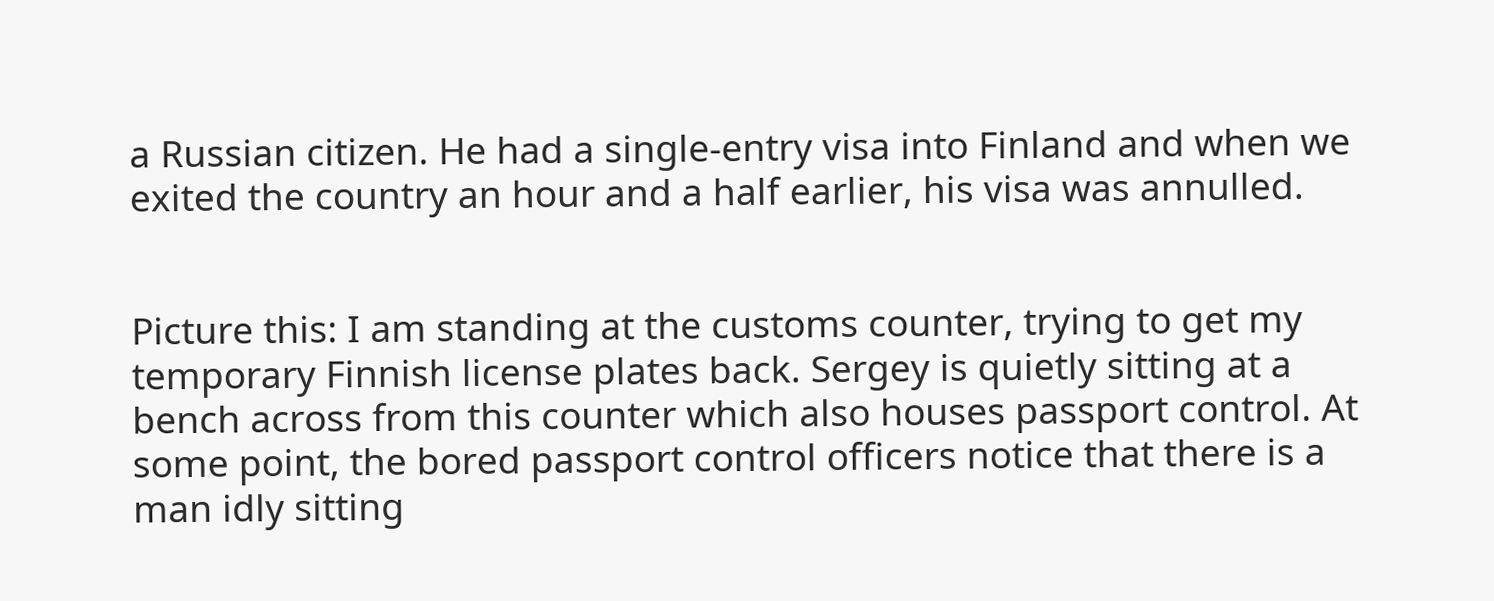a Russian citizen. He had a single-entry visa into Finland and when we exited the country an hour and a half earlier, his visa was annulled.


Picture this: I am standing at the customs counter, trying to get my temporary Finnish license plates back. Sergey is quietly sitting at a bench across from this counter which also houses passport control. At some point, the bored passport control officers notice that there is a man idly sitting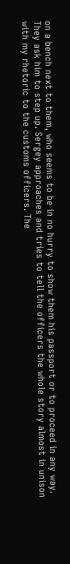on a bench next to them, who seems to be in no hurry to show them his passport or to proceed in any way. They ask him to step up. Sergey approaches and tries to tell the officers the whole story almost in unison with my rhetoric to the customs officers. The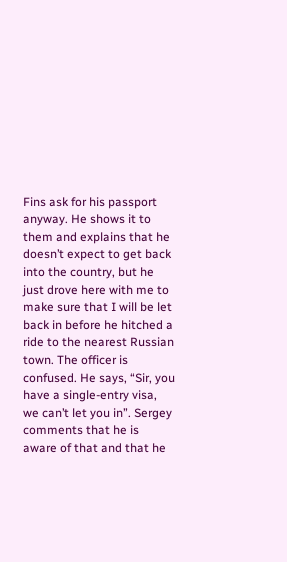Fins ask for his passport anyway. He shows it to them and explains that he doesn’t expect to get back into the country, but he just drove here with me to make sure that I will be let back in before he hitched a ride to the nearest Russian town. The officer is confused. He says, “Sir, you have a single-entry visa, we can’t let you in”. Sergey comments that he is aware of that and that he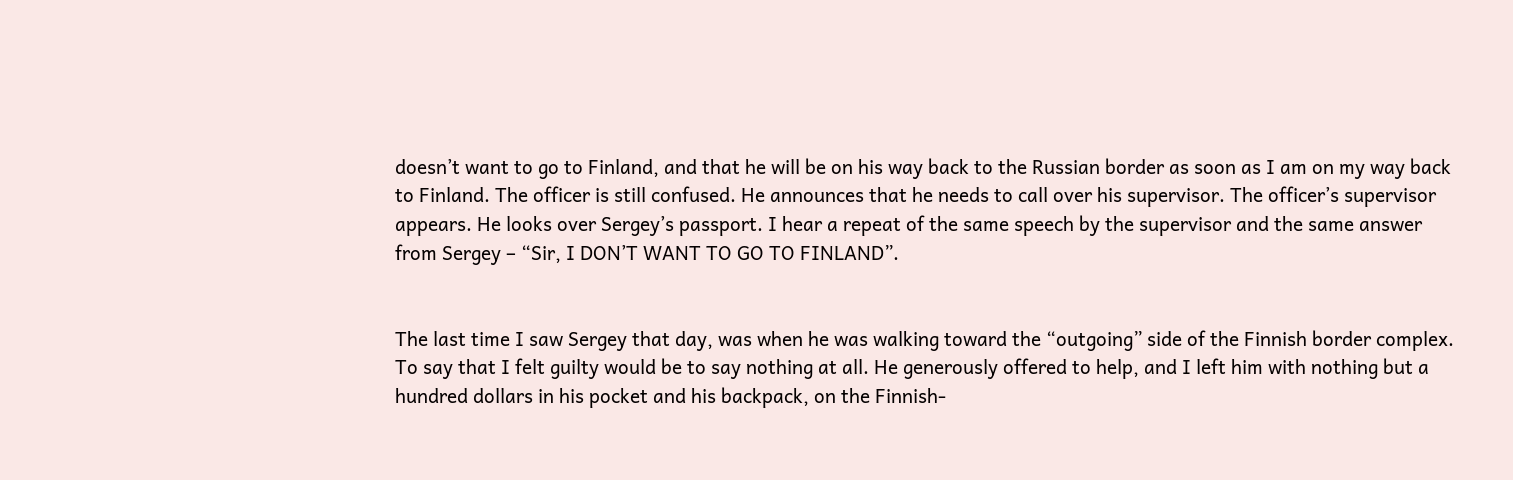doesn’t want to go to Finland, and that he will be on his way back to the Russian border as soon as I am on my way back to Finland. The officer is still confused. He announces that he needs to call over his supervisor. The officer’s supervisor appears. He looks over Sergey’s passport. I hear a repeat of the same speech by the supervisor and the same answer from Sergey – “Sir, I DON’T WANT TO GO TO FINLAND”.


The last time I saw Sergey that day, was when he was walking toward the “outgoing” side of the Finnish border complex. To say that I felt guilty would be to say nothing at all. He generously offered to help, and I left him with nothing but a hundred dollars in his pocket and his backpack, on the Finnish-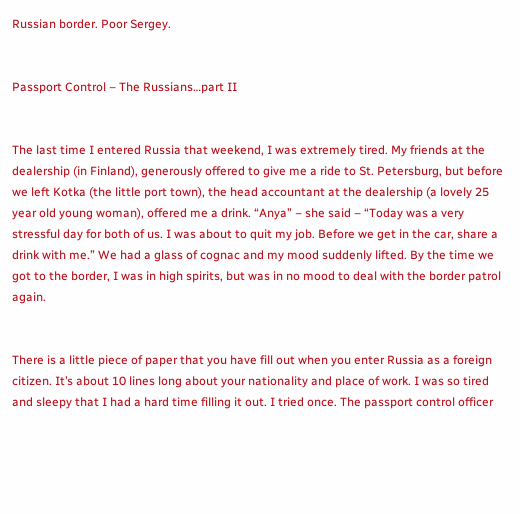Russian border. Poor Sergey.


Passport Control – The Russians…part II


The last time I entered Russia that weekend, I was extremely tired. My friends at the dealership (in Finland), generously offered to give me a ride to St. Petersburg, but before we left Kotka (the little port town), the head accountant at the dealership (a lovely 25 year old young woman), offered me a drink. “Anya” – she said – “Today was a very stressful day for both of us. I was about to quit my job. Before we get in the car, share a drink with me.” We had a glass of cognac and my mood suddenly lifted. By the time we got to the border, I was in high spirits, but was in no mood to deal with the border patrol again.


There is a little piece of paper that you have fill out when you enter Russia as a foreign citizen. It’s about 10 lines long about your nationality and place of work. I was so tired and sleepy that I had a hard time filling it out. I tried once. The passport control officer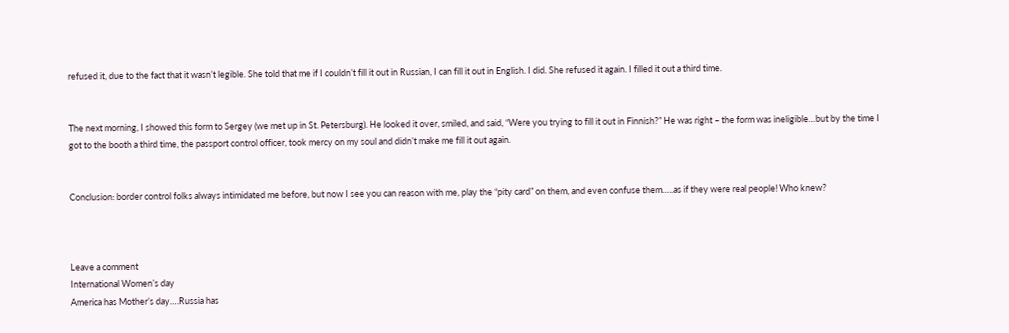refused it, due to the fact that it wasn’t legible. She told that me if I couldn’t fill it out in Russian, I can fill it out in English. I did. She refused it again. I filled it out a third time.


The next morning, I showed this form to Sergey (we met up in St. Petersburg). He looked it over, smiled, and said, “Were you trying to fill it out in Finnish?” He was right – the form was ineligible…but by the time I got to the booth a third time, the passport control officer, took mercy on my soul and didn’t make me fill it out again.


Conclusion: border control folks always intimidated me before, but now I see you can reason with me, play the “pity card” on them, and even confuse them…..as if they were real people! Who knew?



Leave a comment
International Women’s day
America has Mother’s day….Russia has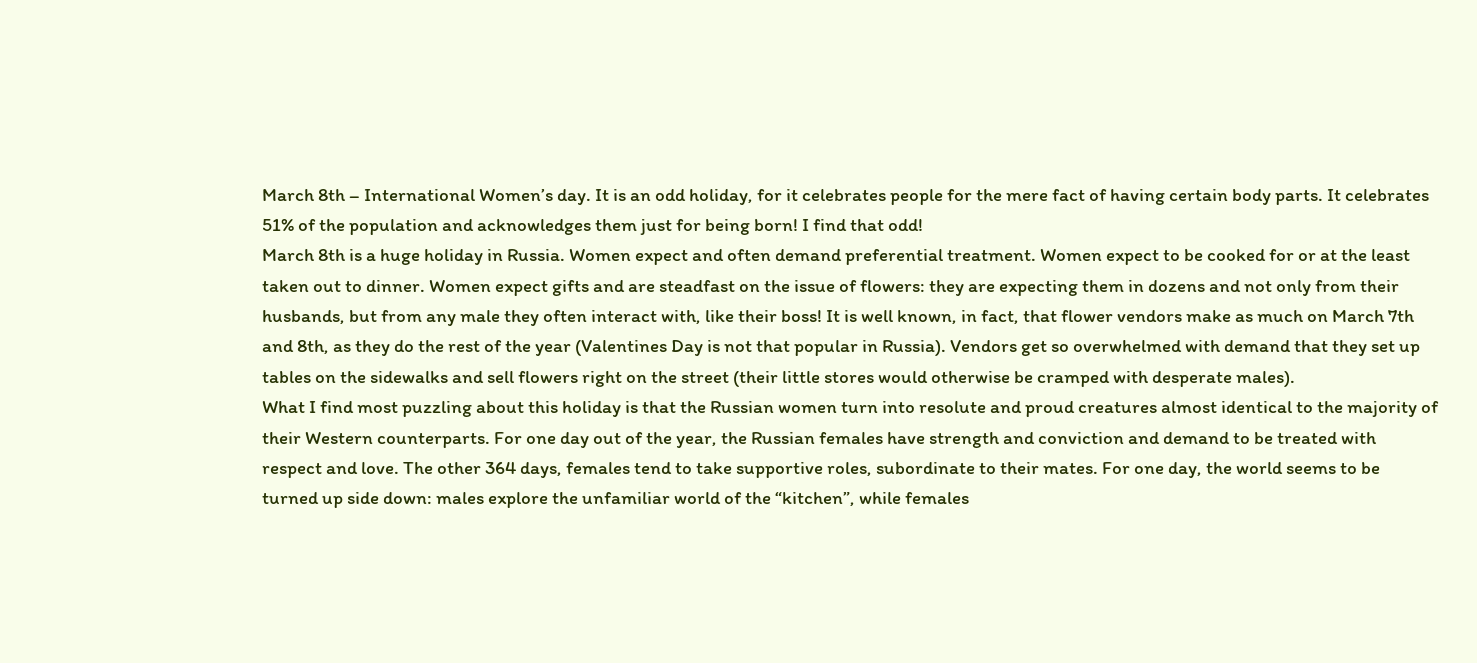March 8th – International Women’s day. It is an odd holiday, for it celebrates people for the mere fact of having certain body parts. It celebrates 51% of the population and acknowledges them just for being born! I find that odd!
March 8th is a huge holiday in Russia. Women expect and often demand preferential treatment. Women expect to be cooked for or at the least taken out to dinner. Women expect gifts and are steadfast on the issue of flowers: they are expecting them in dozens and not only from their husbands, but from any male they often interact with, like their boss! It is well known, in fact, that flower vendors make as much on March 7th and 8th, as they do the rest of the year (Valentines Day is not that popular in Russia). Vendors get so overwhelmed with demand that they set up tables on the sidewalks and sell flowers right on the street (their little stores would otherwise be cramped with desperate males).
What I find most puzzling about this holiday is that the Russian women turn into resolute and proud creatures almost identical to the majority of their Western counterparts. For one day out of the year, the Russian females have strength and conviction and demand to be treated with respect and love. The other 364 days, females tend to take supportive roles, subordinate to their mates. For one day, the world seems to be turned up side down: males explore the unfamiliar world of the “kitchen”, while females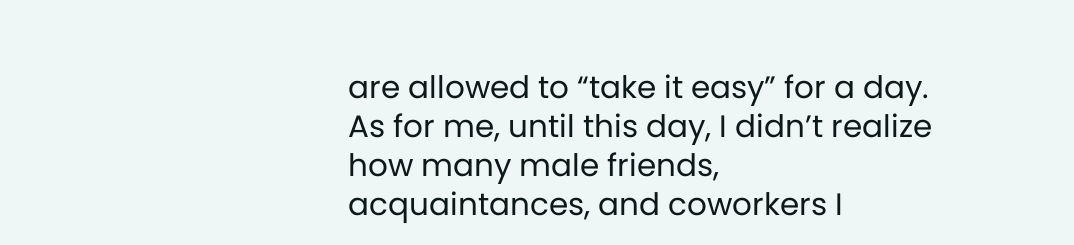are allowed to “take it easy” for a day.
As for me, until this day, I didn’t realize how many male friends, acquaintances, and coworkers I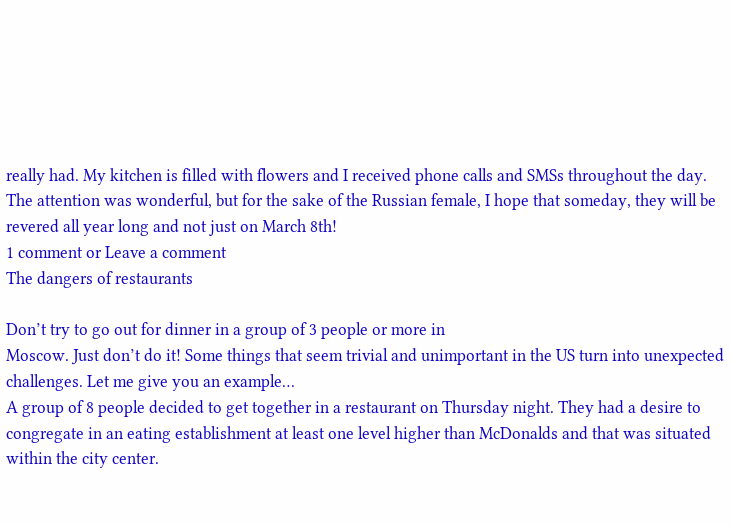really had. My kitchen is filled with flowers and I received phone calls and SMSs throughout the day. The attention was wonderful, but for the sake of the Russian female, I hope that someday, they will be revered all year long and not just on March 8th!
1 comment or Leave a comment
The dangers of restaurants

Don’t try to go out for dinner in a group of 3 people or more in
Moscow. Just don’t do it! Some things that seem trivial and unimportant in the US turn into unexpected challenges. Let me give you an example…
A group of 8 people decided to get together in a restaurant on Thursday night. They had a desire to congregate in an eating establishment at least one level higher than McDonalds and that was situated within the city center.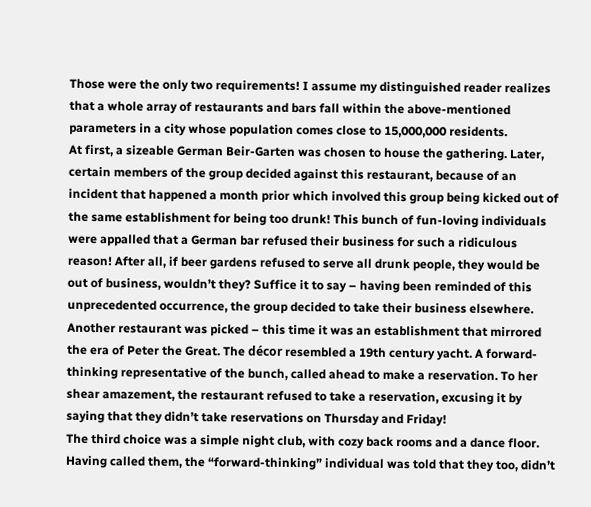Those were the only two requirements! I assume my distinguished reader realizes that a whole array of restaurants and bars fall within the above-mentioned parameters in a city whose population comes close to 15,000,000 residents.
At first, a sizeable German Beir-Garten was chosen to house the gathering. Later, certain members of the group decided against this restaurant, because of an incident that happened a month prior which involved this group being kicked out of the same establishment for being too drunk! This bunch of fun-loving individuals were appalled that a German bar refused their business for such a ridiculous reason! After all, if beer gardens refused to serve all drunk people, they would be out of business, wouldn’t they? Suffice it to say – having been reminded of this unprecedented occurrence, the group decided to take their business elsewhere.
Another restaurant was picked – this time it was an establishment that mirrored the era of Peter the Great. The décor resembled a 19th century yacht. A forward-thinking representative of the bunch, called ahead to make a reservation. To her shear amazement, the restaurant refused to take a reservation, excusing it by saying that they didn’t take reservations on Thursday and Friday!
The third choice was a simple night club, with cozy back rooms and a dance floor. Having called them, the “forward-thinking” individual was told that they too, didn’t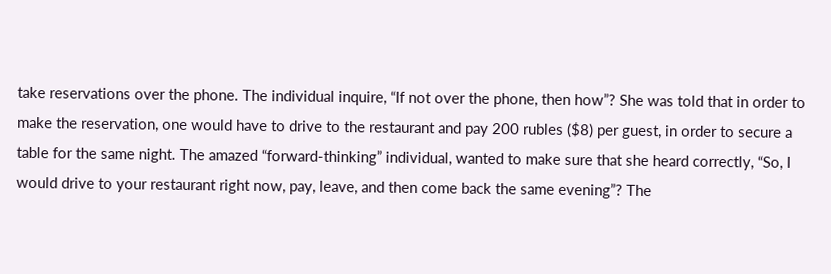take reservations over the phone. The individual inquire, “If not over the phone, then how”? She was told that in order to make the reservation, one would have to drive to the restaurant and pay 200 rubles ($8) per guest, in order to secure a table for the same night. The amazed “forward-thinking” individual, wanted to make sure that she heard correctly, “So, I would drive to your restaurant right now, pay, leave, and then come back the same evening”? The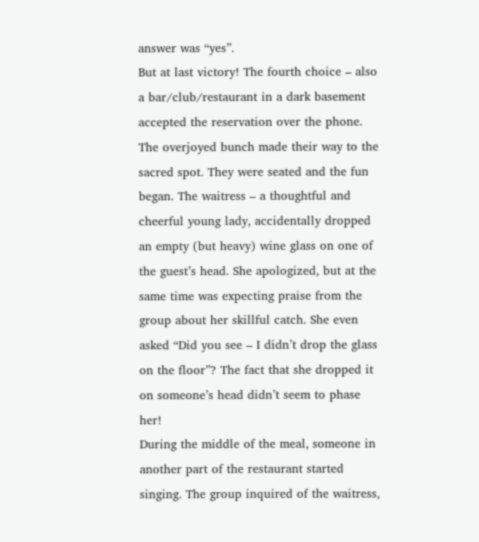answer was “yes”.
But at last victory! The fourth choice – also a bar/club/restaurant in a dark basement accepted the reservation over the phone. The overjoyed bunch made their way to the sacred spot. They were seated and the fun began. The waitress – a thoughtful and cheerful young lady, accidentally dropped an empty (but heavy) wine glass on one of the guest’s head. She apologized, but at the same time was expecting praise from the group about her skillful catch. She even asked “Did you see – I didn’t drop the glass on the floor”? The fact that she dropped it on someone’s head didn’t seem to phase her!
During the middle of the meal, someone in another part of the restaurant started singing. The group inquired of the waitress,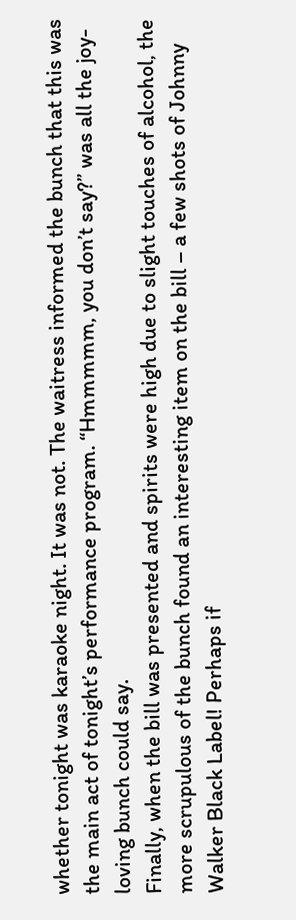whether tonight was karaoke night. It was not. The waitress informed the bunch that this was the main act of tonight’s performance program. “Hmmmmm, you don’t say?” was all the joy-loving bunch could say.
Finally, when the bill was presented and spirits were high due to slight touches of alcohol, the more scrupulous of the bunch found an interesting item on the bill – a few shots of Johnny Walker Black Label! Perhaps if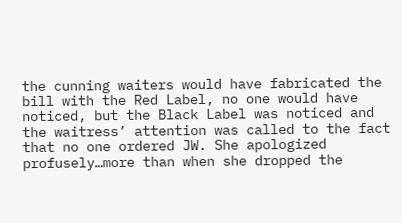the cunning waiters would have fabricated the bill with the Red Label, no one would have noticed, but the Black Label was noticed and the waitress’ attention was called to the fact that no one ordered JW. She apologized profusely…more than when she dropped the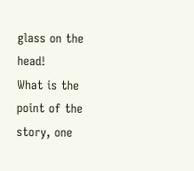glass on the head!
What is the point of the story, one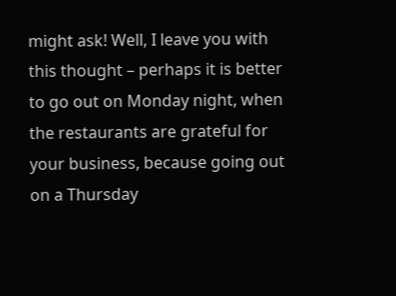might ask! Well, I leave you with this thought – perhaps it is better to go out on Monday night, when the restaurants are grateful for your business, because going out on a Thursday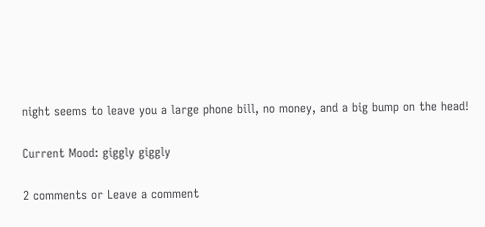night seems to leave you a large phone bill, no money, and a big bump on the head!

Current Mood: giggly giggly

2 comments or Leave a comment